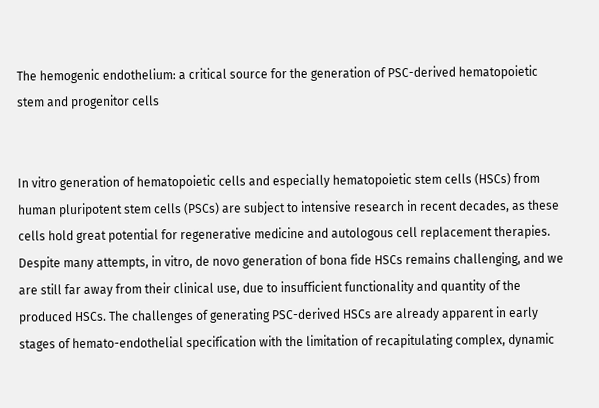The hemogenic endothelium: a critical source for the generation of PSC-derived hematopoietic stem and progenitor cells


In vitro generation of hematopoietic cells and especially hematopoietic stem cells (HSCs) from human pluripotent stem cells (PSCs) are subject to intensive research in recent decades, as these cells hold great potential for regenerative medicine and autologous cell replacement therapies. Despite many attempts, in vitro, de novo generation of bona fide HSCs remains challenging, and we are still far away from their clinical use, due to insufficient functionality and quantity of the produced HSCs. The challenges of generating PSC-derived HSCs are already apparent in early stages of hemato-endothelial specification with the limitation of recapitulating complex, dynamic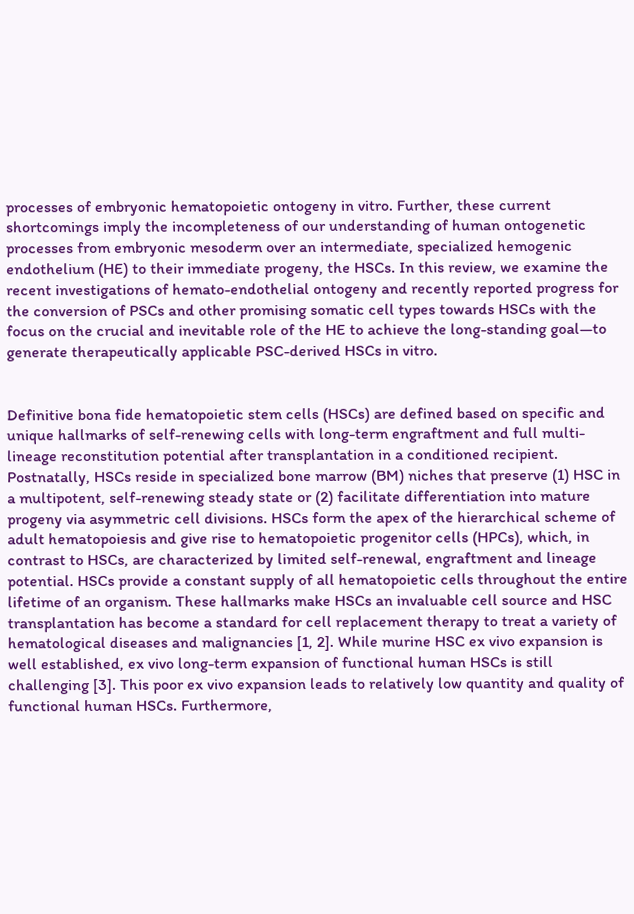processes of embryonic hematopoietic ontogeny in vitro. Further, these current shortcomings imply the incompleteness of our understanding of human ontogenetic processes from embryonic mesoderm over an intermediate, specialized hemogenic endothelium (HE) to their immediate progeny, the HSCs. In this review, we examine the recent investigations of hemato-endothelial ontogeny and recently reported progress for the conversion of PSCs and other promising somatic cell types towards HSCs with the focus on the crucial and inevitable role of the HE to achieve the long-standing goal—to generate therapeutically applicable PSC-derived HSCs in vitro.


Definitive bona fide hematopoietic stem cells (HSCs) are defined based on specific and unique hallmarks of self-renewing cells with long-term engraftment and full multi-lineage reconstitution potential after transplantation in a conditioned recipient. Postnatally, HSCs reside in specialized bone marrow (BM) niches that preserve (1) HSC in a multipotent, self-renewing steady state or (2) facilitate differentiation into mature progeny via asymmetric cell divisions. HSCs form the apex of the hierarchical scheme of adult hematopoiesis and give rise to hematopoietic progenitor cells (HPCs), which, in contrast to HSCs, are characterized by limited self-renewal, engraftment and lineage potential. HSCs provide a constant supply of all hematopoietic cells throughout the entire lifetime of an organism. These hallmarks make HSCs an invaluable cell source and HSC transplantation has become a standard for cell replacement therapy to treat a variety of hematological diseases and malignancies [1, 2]. While murine HSC ex vivo expansion is well established, ex vivo long-term expansion of functional human HSCs is still challenging [3]. This poor ex vivo expansion leads to relatively low quantity and quality of functional human HSCs. Furthermore,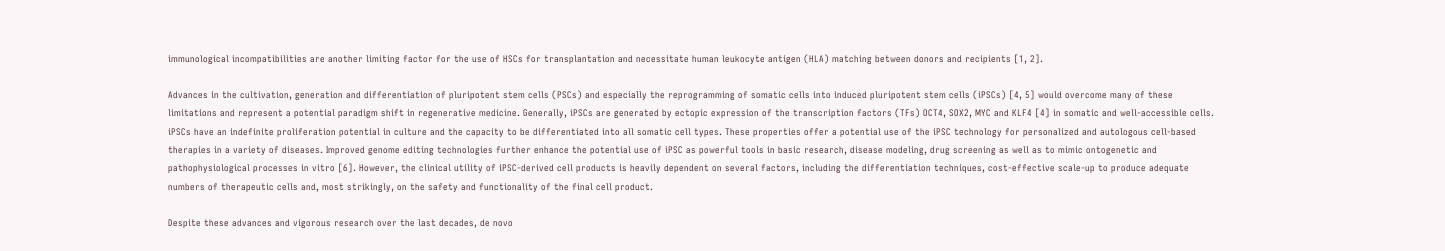immunological incompatibilities are another limiting factor for the use of HSCs for transplantation and necessitate human leukocyte antigen (HLA) matching between donors and recipients [1, 2].

Advances in the cultivation, generation and differentiation of pluripotent stem cells (PSCs) and especially the reprogramming of somatic cells into induced pluripotent stem cells (iPSCs) [4, 5] would overcome many of these limitations and represent a potential paradigm shift in regenerative medicine. Generally, iPSCs are generated by ectopic expression of the transcription factors (TFs) OCT4, SOX2, MYC and KLF4 [4] in somatic and well-accessible cells. iPSCs have an indefinite proliferation potential in culture and the capacity to be differentiated into all somatic cell types. These properties offer a potential use of the iPSC technology for personalized and autologous cell-based therapies in a variety of diseases. Improved genome editing technologies further enhance the potential use of iPSC as powerful tools in basic research, disease modeling, drug screening as well as to mimic ontogenetic and pathophysiological processes in vitro [6]. However, the clinical utility of iPSC-derived cell products is heavily dependent on several factors, including the differentiation techniques, cost-effective scale-up to produce adequate numbers of therapeutic cells and, most strikingly, on the safety and functionality of the final cell product.

Despite these advances and vigorous research over the last decades, de novo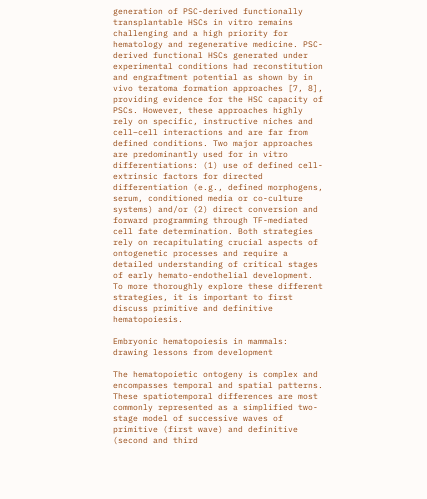generation of PSC-derived functionally transplantable HSCs in vitro remains challenging and a high priority for hematology and regenerative medicine. PSC-derived functional HSCs generated under experimental conditions had reconstitution and engraftment potential as shown by in vivo teratoma formation approaches [7, 8], providing evidence for the HSC capacity of PSCs. However, these approaches highly rely on specific, instructive niches and cell–cell interactions and are far from defined conditions. Two major approaches are predominantly used for in vitro differentiations: (1) use of defined cell-extrinsic factors for directed differentiation (e.g., defined morphogens, serum, conditioned media or co-culture systems) and/or (2) direct conversion and forward programming through TF-mediated cell fate determination. Both strategies rely on recapitulating crucial aspects of ontogenetic processes and require a detailed understanding of critical stages of early hemato-endothelial development. To more thoroughly explore these different strategies, it is important to first discuss primitive and definitive hematopoiesis.

Embryonic hematopoiesis in mammals: drawing lessons from development

The hematopoietic ontogeny is complex and encompasses temporal and spatial patterns. These spatiotemporal differences are most commonly represented as a simplified two-stage model of successive waves of primitive (first wave) and definitive (second and third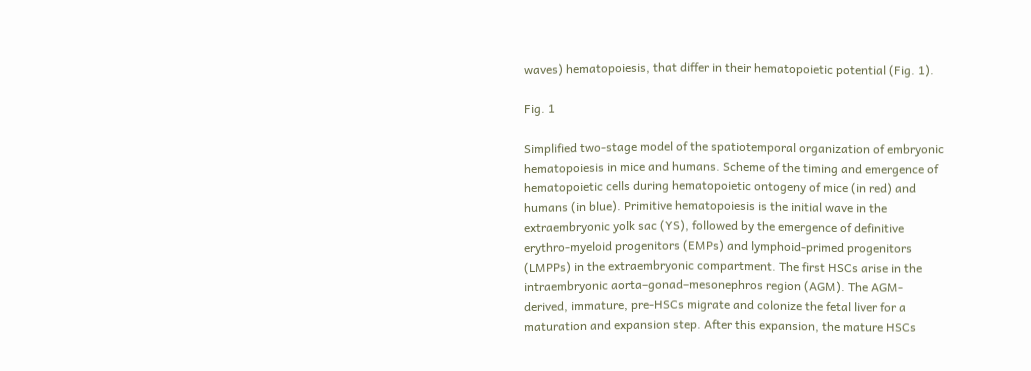waves) hematopoiesis, that differ in their hematopoietic potential (Fig. 1).

Fig. 1

Simplified two-stage model of the spatiotemporal organization of embryonic hematopoiesis in mice and humans. Scheme of the timing and emergence of hematopoietic cells during hematopoietic ontogeny of mice (in red) and humans (in blue). Primitive hematopoiesis is the initial wave in the extraembryonic yolk sac (YS), followed by the emergence of definitive erythro-myeloid progenitors (EMPs) and lymphoid-primed progenitors (LMPPs) in the extraembryonic compartment. The first HSCs arise in the intraembryonic aorta–gonad–mesonephros region (AGM). The AGM-derived, immature, pre-HSCs migrate and colonize the fetal liver for a maturation and expansion step. After this expansion, the mature HSCs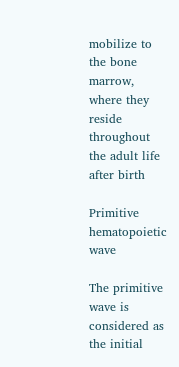mobilize to the bone marrow, where they reside throughout the adult life after birth

Primitive hematopoietic wave

The primitive wave is considered as the initial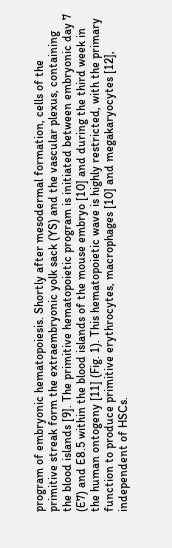program of embryonic hematopoiesis. Shortly after mesodermal formation, cells of the primitive streak form the extraembryonic yolk sack (YS) and the vascular plexus, containing the blood islands [9]. The primitive hematopoietic program is initiated between embryonic day 7 (E7) and E8.5 within the blood islands of the mouse embryo [10] and during the third week in the human ontogeny [11] (Fig. 1). This hematopoietic wave is highly restricted, with the primary function to produce primitive erythrocytes, macrophages [10] and megakaryocytes [12], independent of HSCs.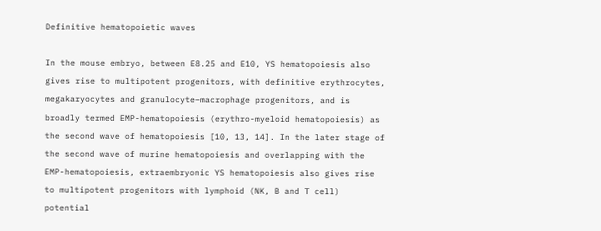Definitive hematopoietic waves

In the mouse embryo, between E8.25 and E10, YS hematopoiesis also gives rise to multipotent progenitors, with definitive erythrocytes, megakaryocytes and granulocyte–macrophage progenitors, and is broadly termed EMP-hematopoiesis (erythro-myeloid hematopoiesis) as the second wave of hematopoiesis [10, 13, 14]. In the later stage of the second wave of murine hematopoiesis and overlapping with the EMP-hematopoiesis, extraembryonic YS hematopoiesis also gives rise to multipotent progenitors with lymphoid (NK, B and T cell) potential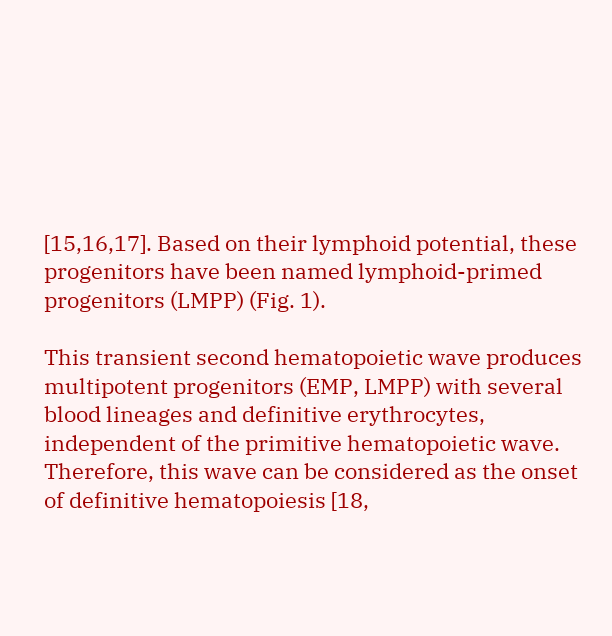[15,16,17]. Based on their lymphoid potential, these progenitors have been named lymphoid-primed progenitors (LMPP) (Fig. 1).

This transient second hematopoietic wave produces multipotent progenitors (EMP, LMPP) with several blood lineages and definitive erythrocytes, independent of the primitive hematopoietic wave. Therefore, this wave can be considered as the onset of definitive hematopoiesis [18,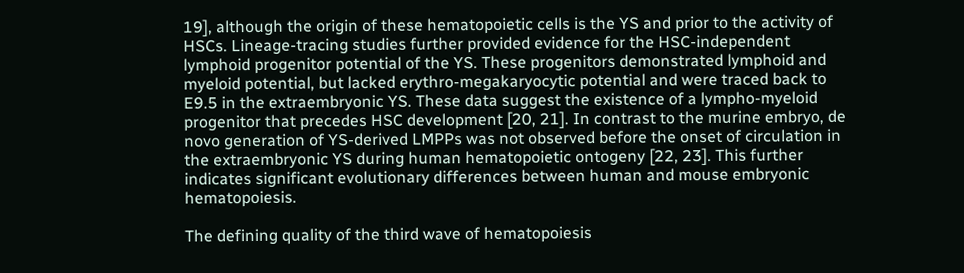19], although the origin of these hematopoietic cells is the YS and prior to the activity of HSCs. Lineage-tracing studies further provided evidence for the HSC-independent lymphoid progenitor potential of the YS. These progenitors demonstrated lymphoid and myeloid potential, but lacked erythro-megakaryocytic potential and were traced back to E9.5 in the extraembryonic YS. These data suggest the existence of a lympho-myeloid progenitor that precedes HSC development [20, 21]. In contrast to the murine embryo, de novo generation of YS-derived LMPPs was not observed before the onset of circulation in the extraembryonic YS during human hematopoietic ontogeny [22, 23]. This further indicates significant evolutionary differences between human and mouse embryonic hematopoiesis.

The defining quality of the third wave of hematopoiesis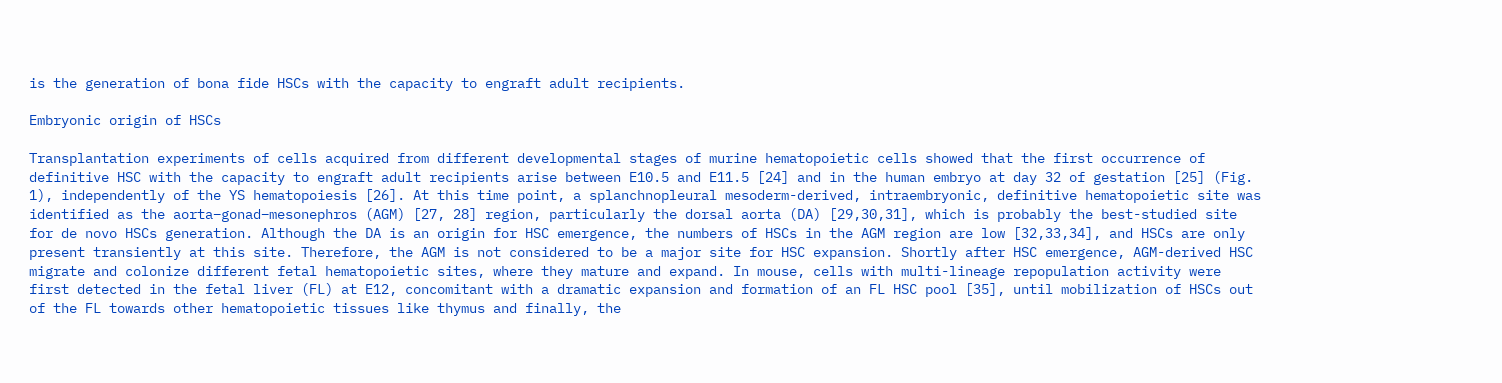is the generation of bona fide HSCs with the capacity to engraft adult recipients.

Embryonic origin of HSCs

Transplantation experiments of cells acquired from different developmental stages of murine hematopoietic cells showed that the first occurrence of definitive HSC with the capacity to engraft adult recipients arise between E10.5 and E11.5 [24] and in the human embryo at day 32 of gestation [25] (Fig. 1), independently of the YS hematopoiesis [26]. At this time point, a splanchnopleural mesoderm-derived, intraembryonic, definitive hematopoietic site was identified as the aorta–gonad–mesonephros (AGM) [27, 28] region, particularly the dorsal aorta (DA) [29,30,31], which is probably the best-studied site for de novo HSCs generation. Although the DA is an origin for HSC emergence, the numbers of HSCs in the AGM region are low [32,33,34], and HSCs are only present transiently at this site. Therefore, the AGM is not considered to be a major site for HSC expansion. Shortly after HSC emergence, AGM-derived HSC migrate and colonize different fetal hematopoietic sites, where they mature and expand. In mouse, cells with multi-lineage repopulation activity were first detected in the fetal liver (FL) at E12, concomitant with a dramatic expansion and formation of an FL HSC pool [35], until mobilization of HSCs out of the FL towards other hematopoietic tissues like thymus and finally, the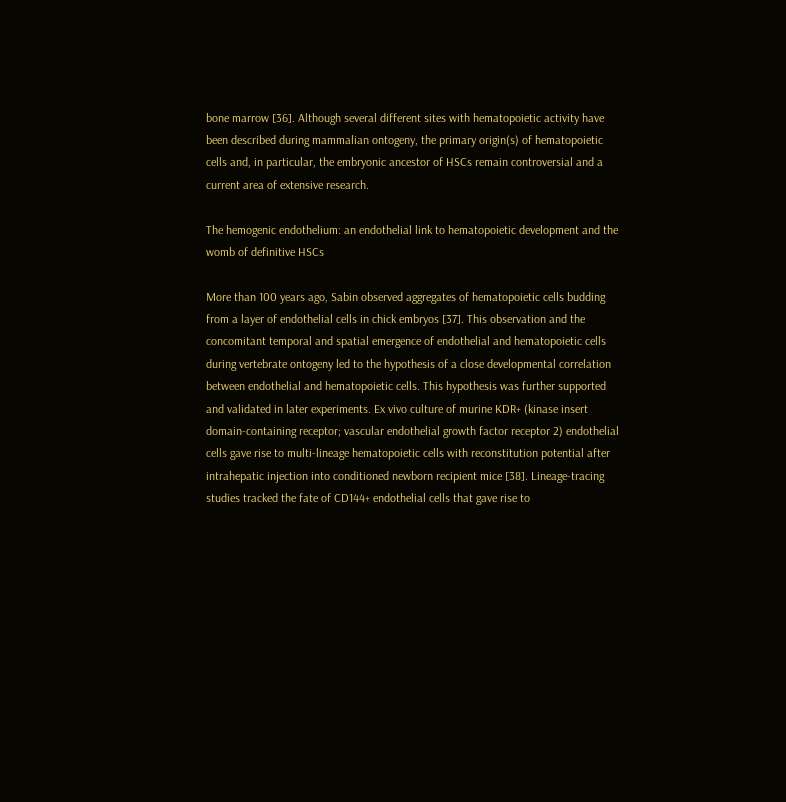bone marrow [36]. Although several different sites with hematopoietic activity have been described during mammalian ontogeny, the primary origin(s) of hematopoietic cells and, in particular, the embryonic ancestor of HSCs remain controversial and a current area of extensive research.

The hemogenic endothelium: an endothelial link to hematopoietic development and the womb of definitive HSCs

More than 100 years ago, Sabin observed aggregates of hematopoietic cells budding from a layer of endothelial cells in chick embryos [37]. This observation and the concomitant temporal and spatial emergence of endothelial and hematopoietic cells during vertebrate ontogeny led to the hypothesis of a close developmental correlation between endothelial and hematopoietic cells. This hypothesis was further supported and validated in later experiments. Ex vivo culture of murine KDR+ (kinase insert domain-containing receptor; vascular endothelial growth factor receptor 2) endothelial cells gave rise to multi-lineage hematopoietic cells with reconstitution potential after intrahepatic injection into conditioned newborn recipient mice [38]. Lineage-tracing studies tracked the fate of CD144+ endothelial cells that gave rise to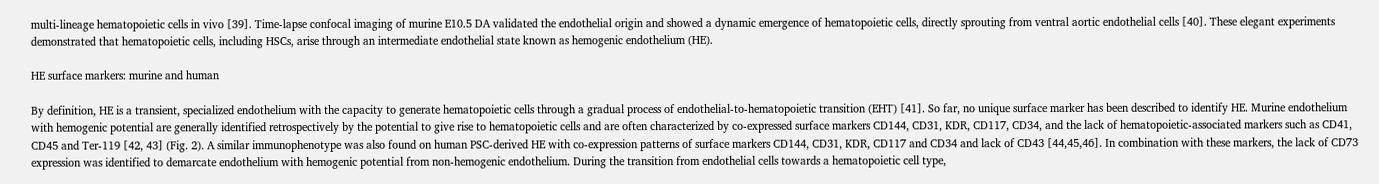multi-lineage hematopoietic cells in vivo [39]. Time-lapse confocal imaging of murine E10.5 DA validated the endothelial origin and showed a dynamic emergence of hematopoietic cells, directly sprouting from ventral aortic endothelial cells [40]. These elegant experiments demonstrated that hematopoietic cells, including HSCs, arise through an intermediate endothelial state known as hemogenic endothelium (HE).

HE surface markers: murine and human

By definition, HE is a transient, specialized endothelium with the capacity to generate hematopoietic cells through a gradual process of endothelial-to-hematopoietic transition (EHT) [41]. So far, no unique surface marker has been described to identify HE. Murine endothelium with hemogenic potential are generally identified retrospectively by the potential to give rise to hematopoietic cells and are often characterized by co-expressed surface markers CD144, CD31, KDR, CD117, CD34, and the lack of hematopoietic-associated markers such as CD41, CD45 and Ter-119 [42, 43] (Fig. 2). A similar immunophenotype was also found on human PSC-derived HE with co-expression patterns of surface markers CD144, CD31, KDR, CD117 and CD34 and lack of CD43 [44,45,46]. In combination with these markers, the lack of CD73 expression was identified to demarcate endothelium with hemogenic potential from non-hemogenic endothelium. During the transition from endothelial cells towards a hematopoietic cell type,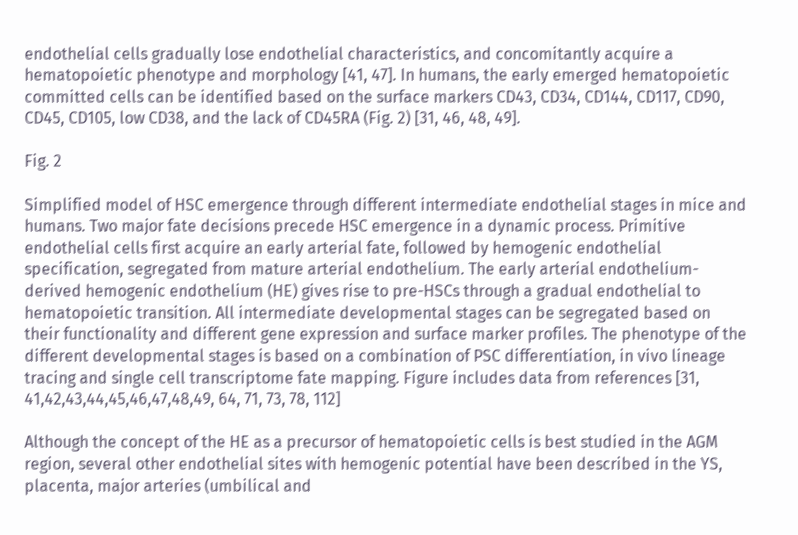endothelial cells gradually lose endothelial characteristics, and concomitantly acquire a hematopoietic phenotype and morphology [41, 47]. In humans, the early emerged hematopoietic committed cells can be identified based on the surface markers CD43, CD34, CD144, CD117, CD90, CD45, CD105, low CD38, and the lack of CD45RA (Fig. 2) [31, 46, 48, 49].

Fig. 2

Simplified model of HSC emergence through different intermediate endothelial stages in mice and humans. Two major fate decisions precede HSC emergence in a dynamic process. Primitive endothelial cells first acquire an early arterial fate, followed by hemogenic endothelial specification, segregated from mature arterial endothelium. The early arterial endothelium-derived hemogenic endothelium (HE) gives rise to pre-HSCs through a gradual endothelial to hematopoietic transition. All intermediate developmental stages can be segregated based on their functionality and different gene expression and surface marker profiles. The phenotype of the different developmental stages is based on a combination of PSC differentiation, in vivo lineage tracing and single cell transcriptome fate mapping. Figure includes data from references [31, 41,42,43,44,45,46,47,48,49, 64, 71, 73, 78, 112]

Although the concept of the HE as a precursor of hematopoietic cells is best studied in the AGM region, several other endothelial sites with hemogenic potential have been described in the YS, placenta, major arteries (umbilical and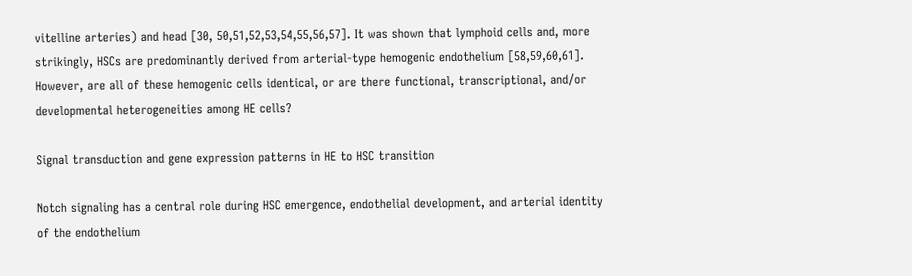vitelline arteries) and head [30, 50,51,52,53,54,55,56,57]. It was shown that lymphoid cells and, more strikingly, HSCs are predominantly derived from arterial-type hemogenic endothelium [58,59,60,61]. However, are all of these hemogenic cells identical, or are there functional, transcriptional, and/or developmental heterogeneities among HE cells?

Signal transduction and gene expression patterns in HE to HSC transition

Notch signaling has a central role during HSC emergence, endothelial development, and arterial identity of the endothelium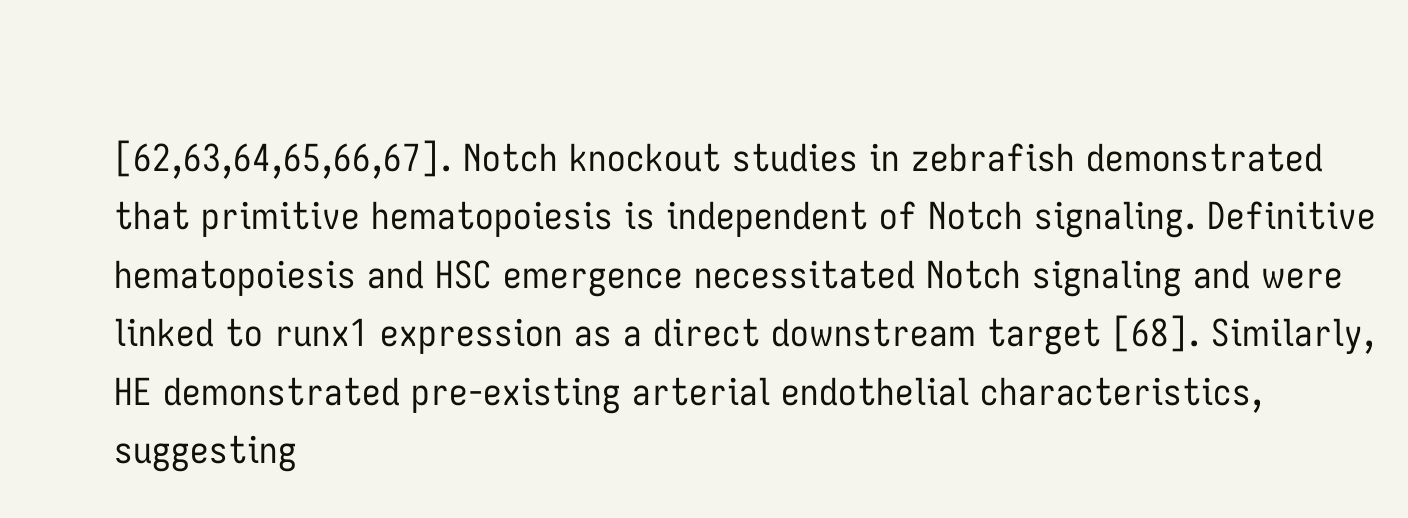[62,63,64,65,66,67]. Notch knockout studies in zebrafish demonstrated that primitive hematopoiesis is independent of Notch signaling. Definitive hematopoiesis and HSC emergence necessitated Notch signaling and were linked to runx1 expression as a direct downstream target [68]. Similarly, HE demonstrated pre-existing arterial endothelial characteristics, suggesting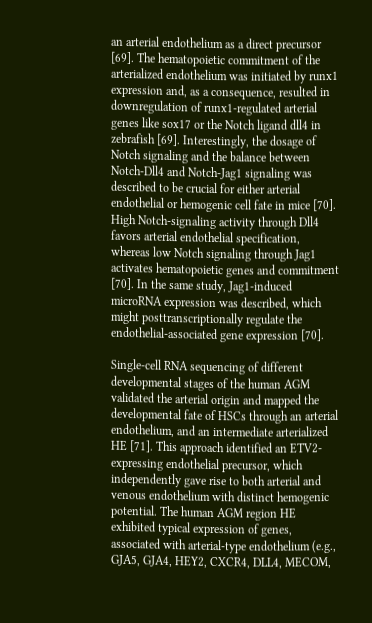an arterial endothelium as a direct precursor [69]. The hematopoietic commitment of the arterialized endothelium was initiated by runx1 expression and, as a consequence, resulted in downregulation of runx1-regulated arterial genes like sox17 or the Notch ligand dll4 in zebrafish [69]. Interestingly, the dosage of Notch signaling and the balance between Notch-Dll4 and Notch-Jag1 signaling was described to be crucial for either arterial endothelial or hemogenic cell fate in mice [70]. High Notch-signaling activity through Dll4 favors arterial endothelial specification, whereas low Notch signaling through Jag1 activates hematopoietic genes and commitment [70]. In the same study, Jag1-induced microRNA expression was described, which might posttranscriptionally regulate the endothelial-associated gene expression [70].

Single-cell RNA sequencing of different developmental stages of the human AGM validated the arterial origin and mapped the developmental fate of HSCs through an arterial endothelium, and an intermediate arterialized HE [71]. This approach identified an ETV2-expressing endothelial precursor, which independently gave rise to both arterial and venous endothelium with distinct hemogenic potential. The human AGM region HE exhibited typical expression of genes, associated with arterial-type endothelium (e.g., GJA5, GJA4, HEY2, CXCR4, DLL4, MECOM,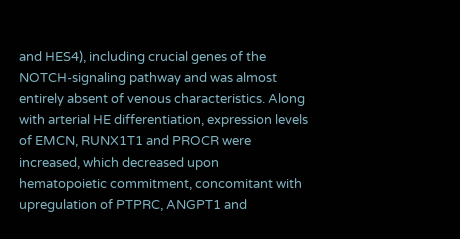and HES4), including crucial genes of the NOTCH-signaling pathway and was almost entirely absent of venous characteristics. Along with arterial HE differentiation, expression levels of EMCN, RUNX1T1 and PROCR were increased, which decreased upon hematopoietic commitment, concomitant with upregulation of PTPRC, ANGPT1 and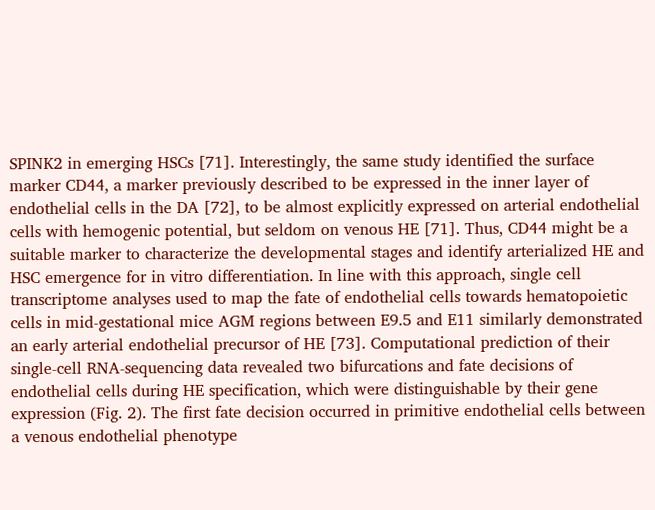SPINK2 in emerging HSCs [71]. Interestingly, the same study identified the surface marker CD44, a marker previously described to be expressed in the inner layer of endothelial cells in the DA [72], to be almost explicitly expressed on arterial endothelial cells with hemogenic potential, but seldom on venous HE [71]. Thus, CD44 might be a suitable marker to characterize the developmental stages and identify arterialized HE and HSC emergence for in vitro differentiation. In line with this approach, single cell transcriptome analyses used to map the fate of endothelial cells towards hematopoietic cells in mid-gestational mice AGM regions between E9.5 and E11 similarly demonstrated an early arterial endothelial precursor of HE [73]. Computational prediction of their single-cell RNA-sequencing data revealed two bifurcations and fate decisions of endothelial cells during HE specification, which were distinguishable by their gene expression (Fig. 2). The first fate decision occurred in primitive endothelial cells between a venous endothelial phenotype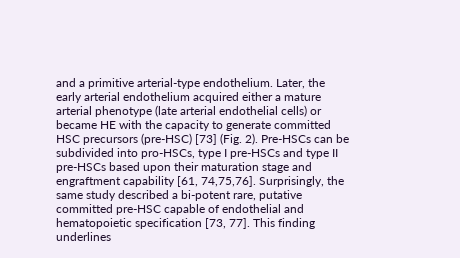and a primitive arterial-type endothelium. Later, the early arterial endothelium acquired either a mature arterial phenotype (late arterial endothelial cells) or became HE with the capacity to generate committed HSC precursors (pre-HSC) [73] (Fig. 2). Pre-HSCs can be subdivided into pro-HSCs, type I pre-HSCs and type II pre-HSCs based upon their maturation stage and engraftment capability [61, 74,75,76]. Surprisingly, the same study described a bi-potent rare, putative committed pre-HSC capable of endothelial and hematopoietic specification [73, 77]. This finding underlines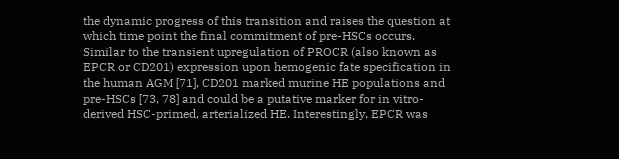the dynamic progress of this transition and raises the question at which time point the final commitment of pre-HSCs occurs. Similar to the transient upregulation of PROCR (also known as EPCR or CD201) expression upon hemogenic fate specification in the human AGM [71], CD201 marked murine HE populations and pre-HSCs [73, 78] and could be a putative marker for in vitro-derived HSC-primed, arterialized HE. Interestingly, EPCR was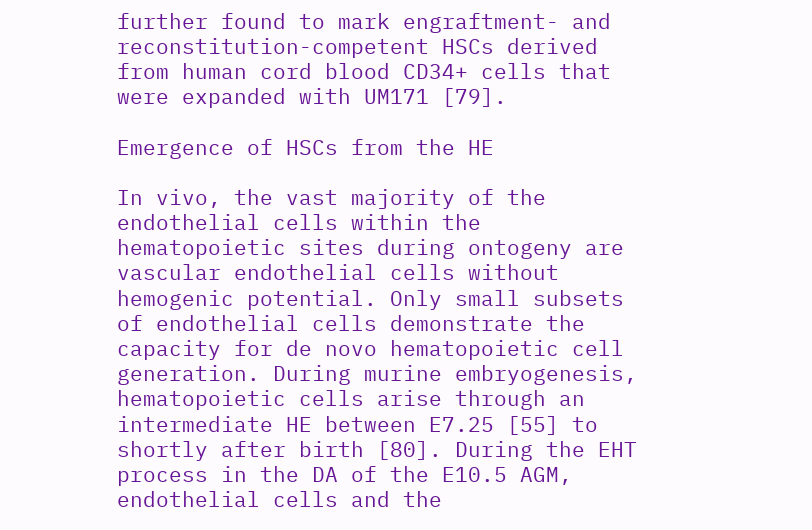further found to mark engraftment- and reconstitution-competent HSCs derived from human cord blood CD34+ cells that were expanded with UM171 [79].

Emergence of HSCs from the HE

In vivo, the vast majority of the endothelial cells within the hematopoietic sites during ontogeny are vascular endothelial cells without hemogenic potential. Only small subsets of endothelial cells demonstrate the capacity for de novo hematopoietic cell generation. During murine embryogenesis, hematopoietic cells arise through an intermediate HE between E7.25 [55] to shortly after birth [80]. During the EHT process in the DA of the E10.5 AGM, endothelial cells and the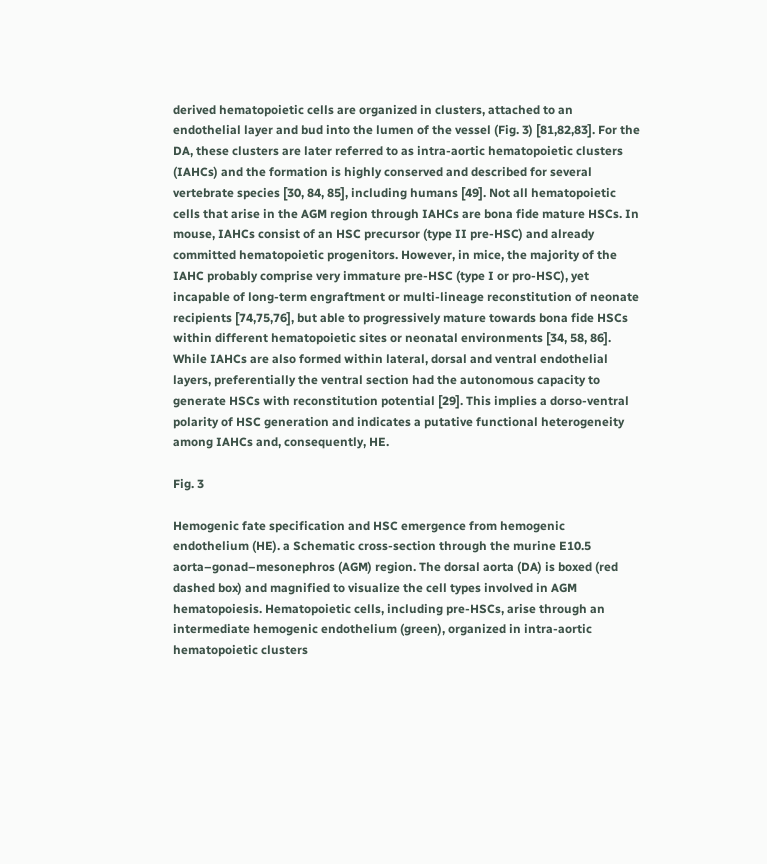derived hematopoietic cells are organized in clusters, attached to an endothelial layer and bud into the lumen of the vessel (Fig. 3) [81,82,83]. For the DA, these clusters are later referred to as intra-aortic hematopoietic clusters (IAHCs) and the formation is highly conserved and described for several vertebrate species [30, 84, 85], including humans [49]. Not all hematopoietic cells that arise in the AGM region through IAHCs are bona fide mature HSCs. In mouse, IAHCs consist of an HSC precursor (type II pre-HSC) and already committed hematopoietic progenitors. However, in mice, the majority of the IAHC probably comprise very immature pre-HSC (type I or pro-HSC), yet incapable of long-term engraftment or multi-lineage reconstitution of neonate recipients [74,75,76], but able to progressively mature towards bona fide HSCs within different hematopoietic sites or neonatal environments [34, 58, 86]. While IAHCs are also formed within lateral, dorsal and ventral endothelial layers, preferentially the ventral section had the autonomous capacity to generate HSCs with reconstitution potential [29]. This implies a dorso-ventral polarity of HSC generation and indicates a putative functional heterogeneity among IAHCs and, consequently, HE.

Fig. 3

Hemogenic fate specification and HSC emergence from hemogenic endothelium (HE). a Schematic cross-section through the murine E10.5 aorta–gonad–mesonephros (AGM) region. The dorsal aorta (DA) is boxed (red dashed box) and magnified to visualize the cell types involved in AGM hematopoiesis. Hematopoietic cells, including pre-HSCs, arise through an intermediate hemogenic endothelium (green), organized in intra-aortic hematopoietic clusters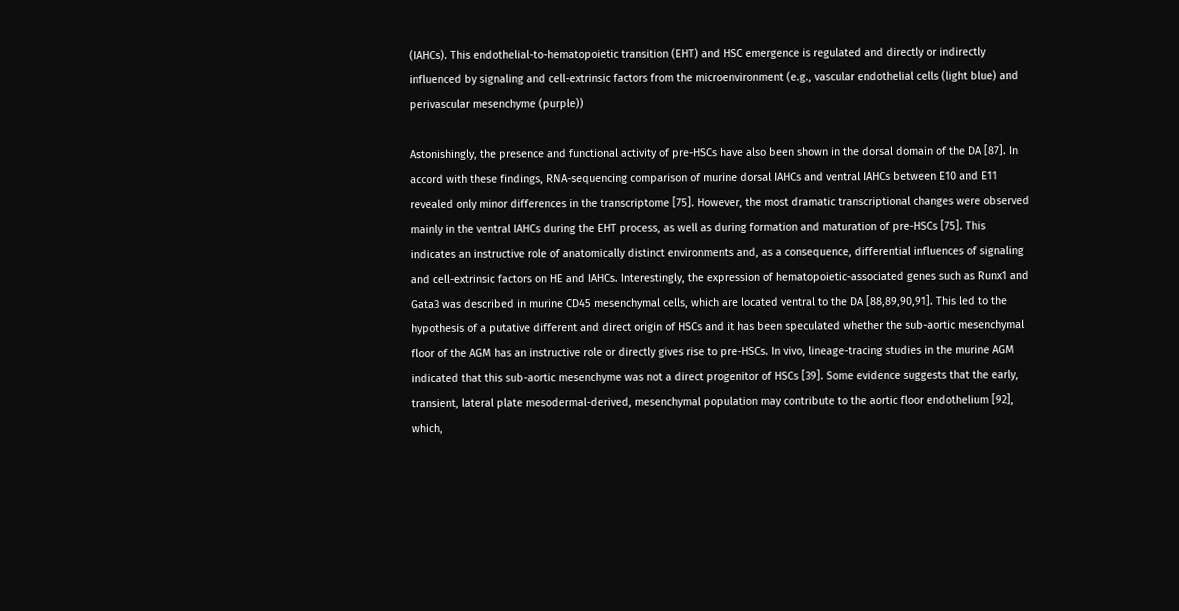(IAHCs). This endothelial-to-hematopoietic transition (EHT) and HSC emergence is regulated and directly or indirectly influenced by signaling and cell-extrinsic factors from the microenvironment (e.g., vascular endothelial cells (light blue) and perivascular mesenchyme (purple))

Astonishingly, the presence and functional activity of pre-HSCs have also been shown in the dorsal domain of the DA [87]. In accord with these findings, RNA-sequencing comparison of murine dorsal IAHCs and ventral IAHCs between E10 and E11 revealed only minor differences in the transcriptome [75]. However, the most dramatic transcriptional changes were observed mainly in the ventral IAHCs during the EHT process, as well as during formation and maturation of pre-HSCs [75]. This indicates an instructive role of anatomically distinct environments and, as a consequence, differential influences of signaling and cell-extrinsic factors on HE and IAHCs. Interestingly, the expression of hematopoietic-associated genes such as Runx1 and Gata3 was described in murine CD45 mesenchymal cells, which are located ventral to the DA [88,89,90,91]. This led to the hypothesis of a putative different and direct origin of HSCs and it has been speculated whether the sub-aortic mesenchymal floor of the AGM has an instructive role or directly gives rise to pre-HSCs. In vivo, lineage-tracing studies in the murine AGM indicated that this sub-aortic mesenchyme was not a direct progenitor of HSCs [39]. Some evidence suggests that the early, transient, lateral plate mesodermal-derived, mesenchymal population may contribute to the aortic floor endothelium [92], which,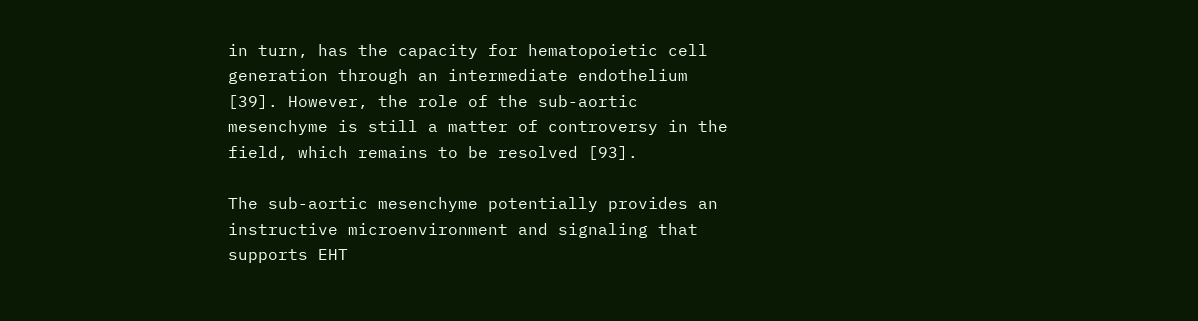in turn, has the capacity for hematopoietic cell generation through an intermediate endothelium [39]. However, the role of the sub-aortic mesenchyme is still a matter of controversy in the field, which remains to be resolved [93].

The sub-aortic mesenchyme potentially provides an instructive microenvironment and signaling that supports EHT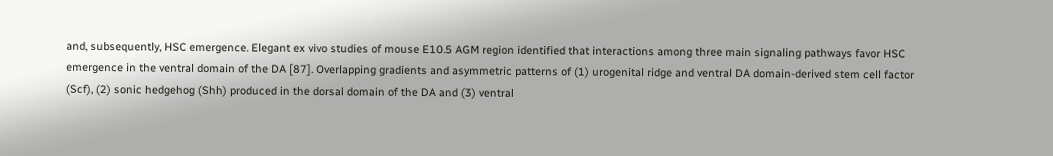and, subsequently, HSC emergence. Elegant ex vivo studies of mouse E10.5 AGM region identified that interactions among three main signaling pathways favor HSC emergence in the ventral domain of the DA [87]. Overlapping gradients and asymmetric patterns of (1) urogenital ridge and ventral DA domain-derived stem cell factor (Scf), (2) sonic hedgehog (Shh) produced in the dorsal domain of the DA and (3) ventral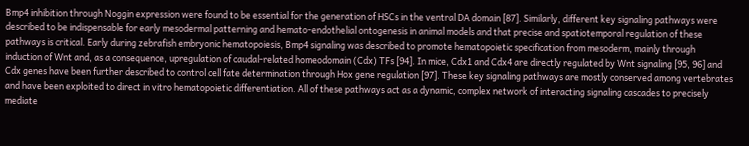Bmp4 inhibition through Noggin expression were found to be essential for the generation of HSCs in the ventral DA domain [87]. Similarly, different key signaling pathways were described to be indispensable for early mesodermal patterning and hemato-endothelial ontogenesis in animal models and that precise and spatiotemporal regulation of these pathways is critical. Early during zebrafish embryonic hematopoiesis, Bmp4 signaling was described to promote hematopoietic specification from mesoderm, mainly through induction of Wnt and, as a consequence, upregulation of caudal-related homeodomain (Cdx) TFs [94]. In mice, Cdx1 and Cdx4 are directly regulated by Wnt signaling [95, 96] and Cdx genes have been further described to control cell fate determination through Hox gene regulation [97]. These key signaling pathways are mostly conserved among vertebrates and have been exploited to direct in vitro hematopoietic differentiation. All of these pathways act as a dynamic, complex network of interacting signaling cascades to precisely mediate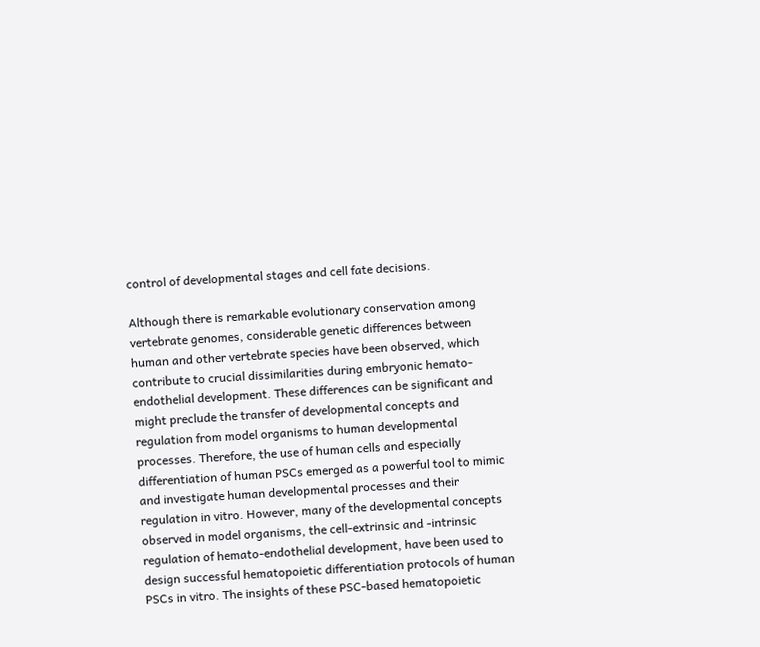control of developmental stages and cell fate decisions.

Although there is remarkable evolutionary conservation among vertebrate genomes, considerable genetic differences between human and other vertebrate species have been observed, which contribute to crucial dissimilarities during embryonic hemato-endothelial development. These differences can be significant and might preclude the transfer of developmental concepts and regulation from model organisms to human developmental processes. Therefore, the use of human cells and especially differentiation of human PSCs emerged as a powerful tool to mimic and investigate human developmental processes and their regulation in vitro. However, many of the developmental concepts observed in model organisms, the cell-extrinsic and -intrinsic regulation of hemato-endothelial development, have been used to design successful hematopoietic differentiation protocols of human PSCs in vitro. The insights of these PSC-based hematopoietic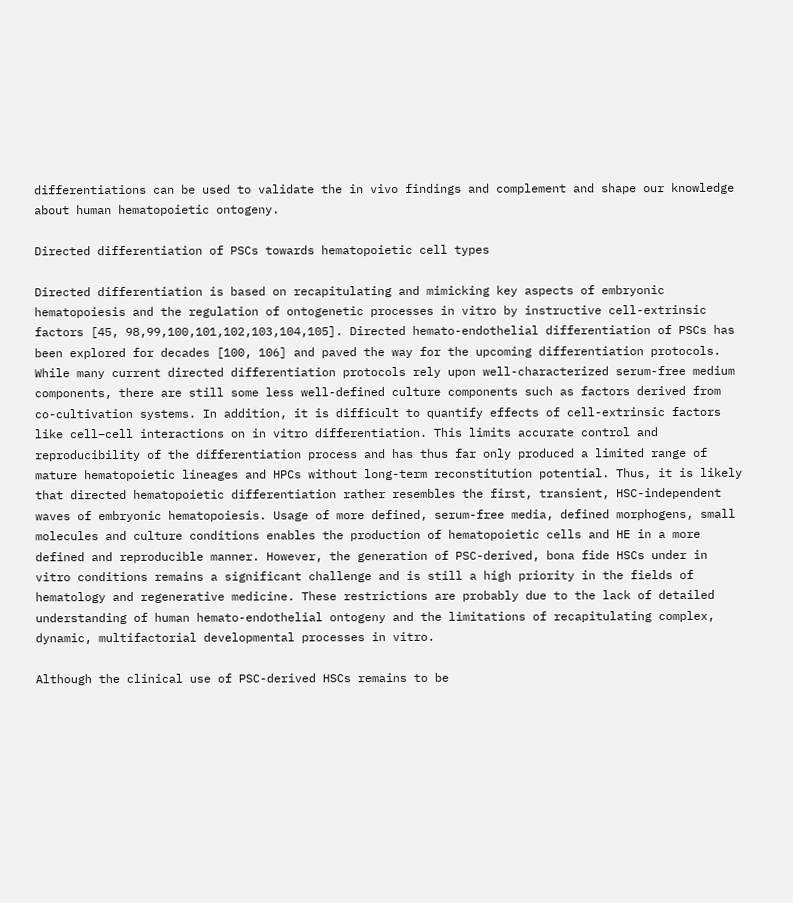differentiations can be used to validate the in vivo findings and complement and shape our knowledge about human hematopoietic ontogeny.

Directed differentiation of PSCs towards hematopoietic cell types

Directed differentiation is based on recapitulating and mimicking key aspects of embryonic hematopoiesis and the regulation of ontogenetic processes in vitro by instructive cell-extrinsic factors [45, 98,99,100,101,102,103,104,105]. Directed hemato-endothelial differentiation of PSCs has been explored for decades [100, 106] and paved the way for the upcoming differentiation protocols. While many current directed differentiation protocols rely upon well-characterized serum-free medium components, there are still some less well-defined culture components such as factors derived from co-cultivation systems. In addition, it is difficult to quantify effects of cell-extrinsic factors like cell–cell interactions on in vitro differentiation. This limits accurate control and reproducibility of the differentiation process and has thus far only produced a limited range of mature hematopoietic lineages and HPCs without long-term reconstitution potential. Thus, it is likely that directed hematopoietic differentiation rather resembles the first, transient, HSC-independent waves of embryonic hematopoiesis. Usage of more defined, serum-free media, defined morphogens, small molecules and culture conditions enables the production of hematopoietic cells and HE in a more defined and reproducible manner. However, the generation of PSC-derived, bona fide HSCs under in vitro conditions remains a significant challenge and is still a high priority in the fields of hematology and regenerative medicine. These restrictions are probably due to the lack of detailed understanding of human hemato-endothelial ontogeny and the limitations of recapitulating complex, dynamic, multifactorial developmental processes in vitro.

Although the clinical use of PSC-derived HSCs remains to be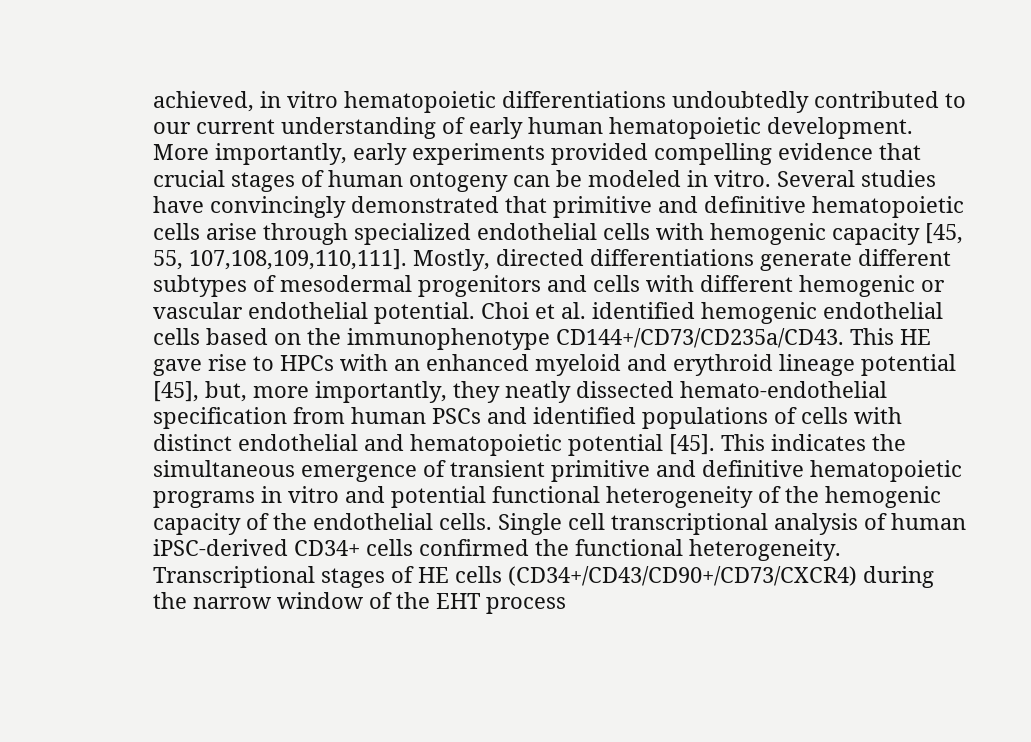achieved, in vitro hematopoietic differentiations undoubtedly contributed to our current understanding of early human hematopoietic development. More importantly, early experiments provided compelling evidence that crucial stages of human ontogeny can be modeled in vitro. Several studies have convincingly demonstrated that primitive and definitive hematopoietic cells arise through specialized endothelial cells with hemogenic capacity [45, 55, 107,108,109,110,111]. Mostly, directed differentiations generate different subtypes of mesodermal progenitors and cells with different hemogenic or vascular endothelial potential. Choi et al. identified hemogenic endothelial cells based on the immunophenotype CD144+/CD73/CD235a/CD43. This HE gave rise to HPCs with an enhanced myeloid and erythroid lineage potential [45], but, more importantly, they neatly dissected hemato-endothelial specification from human PSCs and identified populations of cells with distinct endothelial and hematopoietic potential [45]. This indicates the simultaneous emergence of transient primitive and definitive hematopoietic programs in vitro and potential functional heterogeneity of the hemogenic capacity of the endothelial cells. Single cell transcriptional analysis of human iPSC-derived CD34+ cells confirmed the functional heterogeneity. Transcriptional stages of HE cells (CD34+/CD43/CD90+/CD73/CXCR4) during the narrow window of the EHT process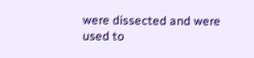were dissected and were used to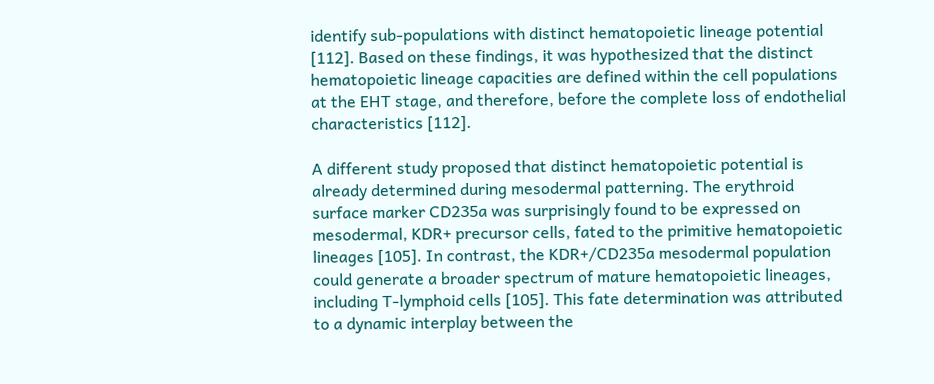identify sub-populations with distinct hematopoietic lineage potential [112]. Based on these findings, it was hypothesized that the distinct hematopoietic lineage capacities are defined within the cell populations at the EHT stage, and therefore, before the complete loss of endothelial characteristics [112].

A different study proposed that distinct hematopoietic potential is already determined during mesodermal patterning. The erythroid surface marker CD235a was surprisingly found to be expressed on mesodermal, KDR+ precursor cells, fated to the primitive hematopoietic lineages [105]. In contrast, the KDR+/CD235a mesodermal population could generate a broader spectrum of mature hematopoietic lineages, including T-lymphoid cells [105]. This fate determination was attributed to a dynamic interplay between the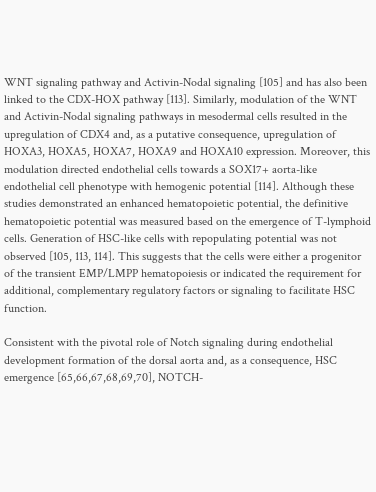WNT signaling pathway and Activin-Nodal signaling [105] and has also been linked to the CDX-HOX pathway [113]. Similarly, modulation of the WNT and Activin-Nodal signaling pathways in mesodermal cells resulted in the upregulation of CDX4 and, as a putative consequence, upregulation of HOXA3, HOXA5, HOXA7, HOXA9 and HOXA10 expression. Moreover, this modulation directed endothelial cells towards a SOX17+ aorta-like endothelial cell phenotype with hemogenic potential [114]. Although these studies demonstrated an enhanced hematopoietic potential, the definitive hematopoietic potential was measured based on the emergence of T-lymphoid cells. Generation of HSC-like cells with repopulating potential was not observed [105, 113, 114]. This suggests that the cells were either a progenitor of the transient EMP/LMPP hematopoiesis or indicated the requirement for additional, complementary regulatory factors or signaling to facilitate HSC function.

Consistent with the pivotal role of Notch signaling during endothelial development formation of the dorsal aorta and, as a consequence, HSC emergence [65,66,67,68,69,70], NOTCH-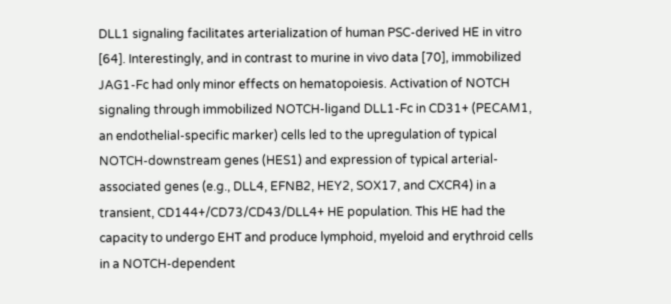DLL1 signaling facilitates arterialization of human PSC-derived HE in vitro [64]. Interestingly, and in contrast to murine in vivo data [70], immobilized JAG1-Fc had only minor effects on hematopoiesis. Activation of NOTCH signaling through immobilized NOTCH-ligand DLL1-Fc in CD31+ (PECAM1, an endothelial-specific marker) cells led to the upregulation of typical NOTCH-downstream genes (HES1) and expression of typical arterial-associated genes (e.g., DLL4, EFNB2, HEY2, SOX17, and CXCR4) in a transient, CD144+/CD73/CD43/DLL4+ HE population. This HE had the capacity to undergo EHT and produce lymphoid, myeloid and erythroid cells in a NOTCH-dependent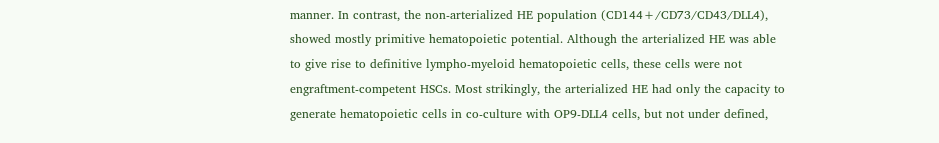manner. In contrast, the non-arterialized HE population (CD144+/CD73/CD43/DLL4), showed mostly primitive hematopoietic potential. Although the arterialized HE was able to give rise to definitive lympho-myeloid hematopoietic cells, these cells were not engraftment-competent HSCs. Most strikingly, the arterialized HE had only the capacity to generate hematopoietic cells in co-culture with OP9-DLL4 cells, but not under defined,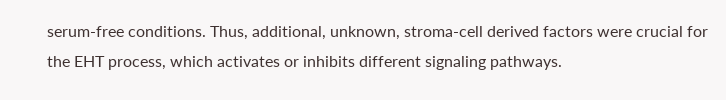serum-free conditions. Thus, additional, unknown, stroma-cell derived factors were crucial for the EHT process, which activates or inhibits different signaling pathways.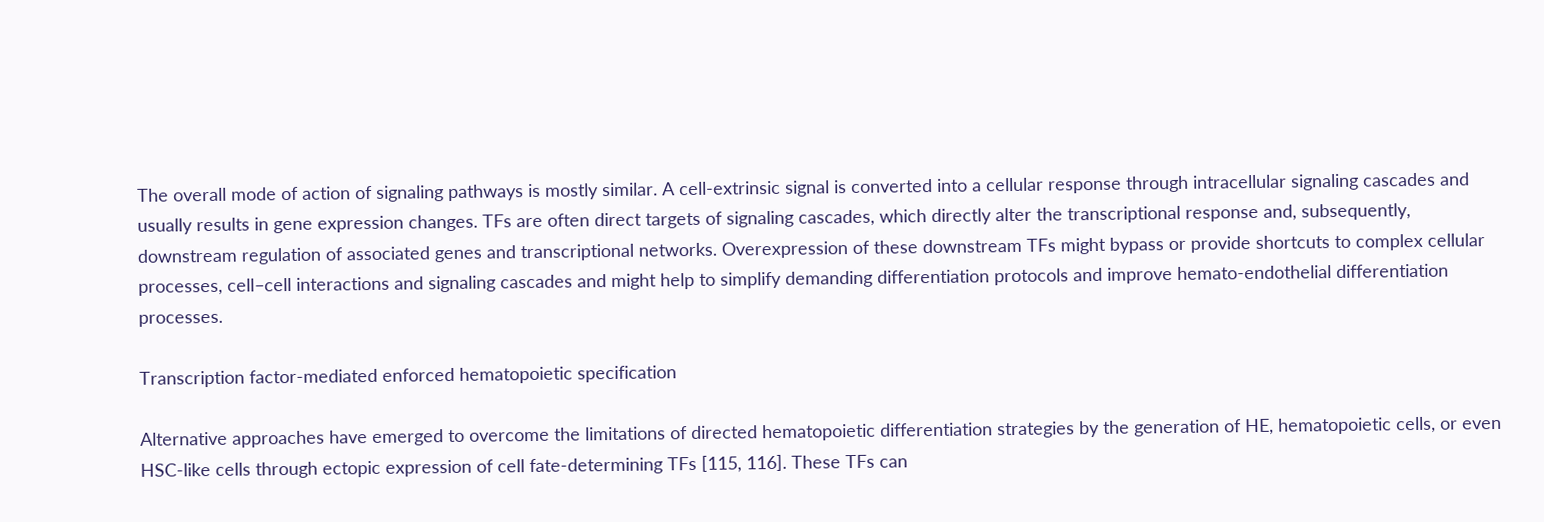The overall mode of action of signaling pathways is mostly similar. A cell-extrinsic signal is converted into a cellular response through intracellular signaling cascades and usually results in gene expression changes. TFs are often direct targets of signaling cascades, which directly alter the transcriptional response and, subsequently, downstream regulation of associated genes and transcriptional networks. Overexpression of these downstream TFs might bypass or provide shortcuts to complex cellular processes, cell–cell interactions and signaling cascades and might help to simplify demanding differentiation protocols and improve hemato-endothelial differentiation processes.

Transcription factor-mediated enforced hematopoietic specification

Alternative approaches have emerged to overcome the limitations of directed hematopoietic differentiation strategies by the generation of HE, hematopoietic cells, or even HSC-like cells through ectopic expression of cell fate-determining TFs [115, 116]. These TFs can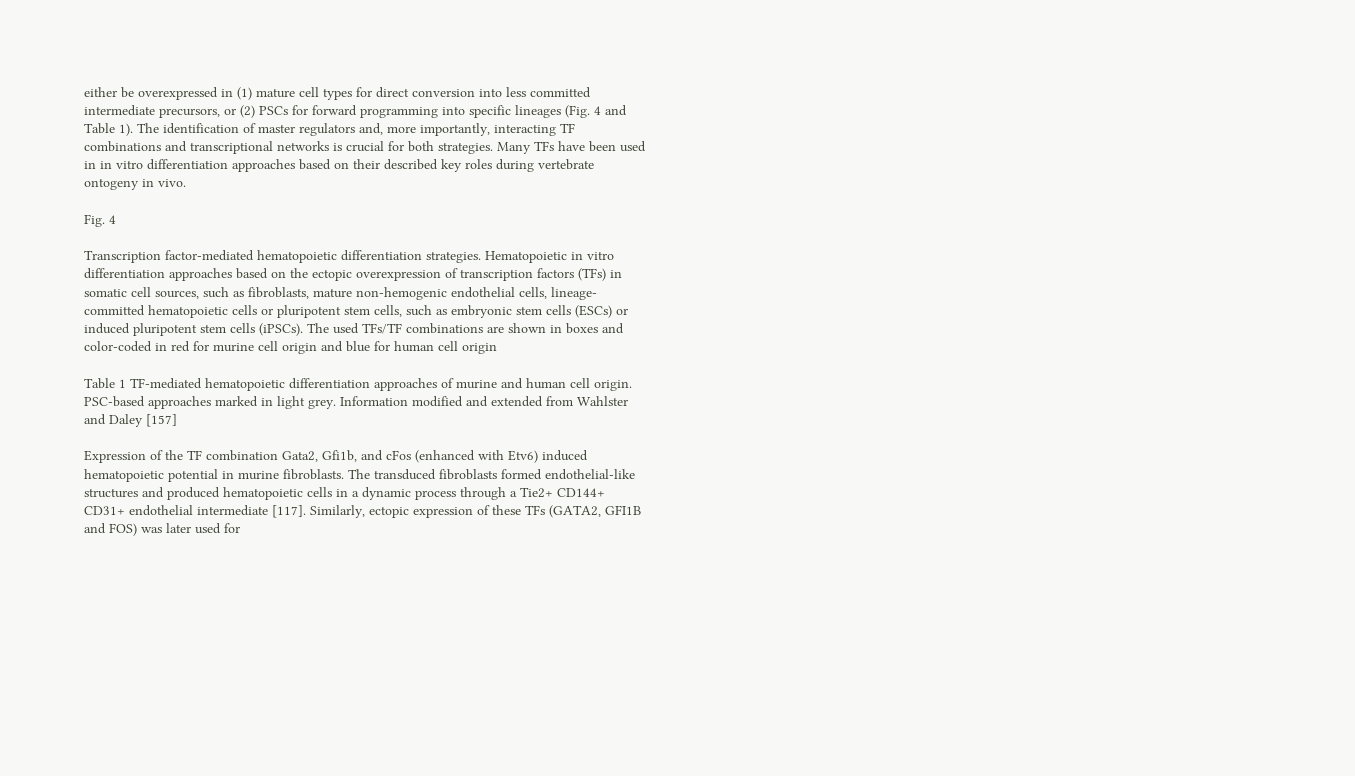either be overexpressed in (1) mature cell types for direct conversion into less committed intermediate precursors, or (2) PSCs for forward programming into specific lineages (Fig. 4 and Table 1). The identification of master regulators and, more importantly, interacting TF combinations and transcriptional networks is crucial for both strategies. Many TFs have been used in in vitro differentiation approaches based on their described key roles during vertebrate ontogeny in vivo.

Fig. 4

Transcription factor-mediated hematopoietic differentiation strategies. Hematopoietic in vitro differentiation approaches based on the ectopic overexpression of transcription factors (TFs) in somatic cell sources, such as fibroblasts, mature non-hemogenic endothelial cells, lineage-committed hematopoietic cells or pluripotent stem cells, such as embryonic stem cells (ESCs) or induced pluripotent stem cells (iPSCs). The used TFs/TF combinations are shown in boxes and color-coded in red for murine cell origin and blue for human cell origin

Table 1 TF-mediated hematopoietic differentiation approaches of murine and human cell origin. PSC-based approaches marked in light grey. Information modified and extended from Wahlster and Daley [157]

Expression of the TF combination Gata2, Gfi1b, and cFos (enhanced with Etv6) induced hematopoietic potential in murine fibroblasts. The transduced fibroblasts formed endothelial-like structures and produced hematopoietic cells in a dynamic process through a Tie2+ CD144+ CD31+ endothelial intermediate [117]. Similarly, ectopic expression of these TFs (GATA2, GFI1B and FOS) was later used for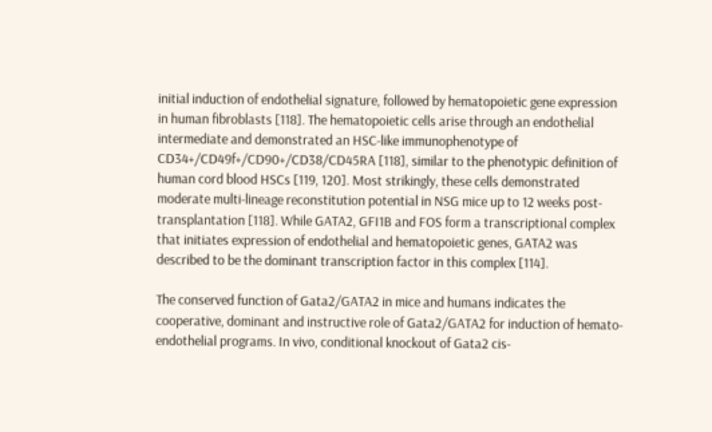initial induction of endothelial signature, followed by hematopoietic gene expression in human fibroblasts [118]. The hematopoietic cells arise through an endothelial intermediate and demonstrated an HSC-like immunophenotype of CD34+/CD49f+/CD90+/CD38/CD45RA [118], similar to the phenotypic definition of human cord blood HSCs [119, 120]. Most strikingly, these cells demonstrated moderate multi-lineage reconstitution potential in NSG mice up to 12 weeks post-transplantation [118]. While GATA2, GFI1B and FOS form a transcriptional complex that initiates expression of endothelial and hematopoietic genes, GATA2 was described to be the dominant transcription factor in this complex [114].

The conserved function of Gata2/GATA2 in mice and humans indicates the cooperative, dominant and instructive role of Gata2/GATA2 for induction of hemato-endothelial programs. In vivo, conditional knockout of Gata2 cis-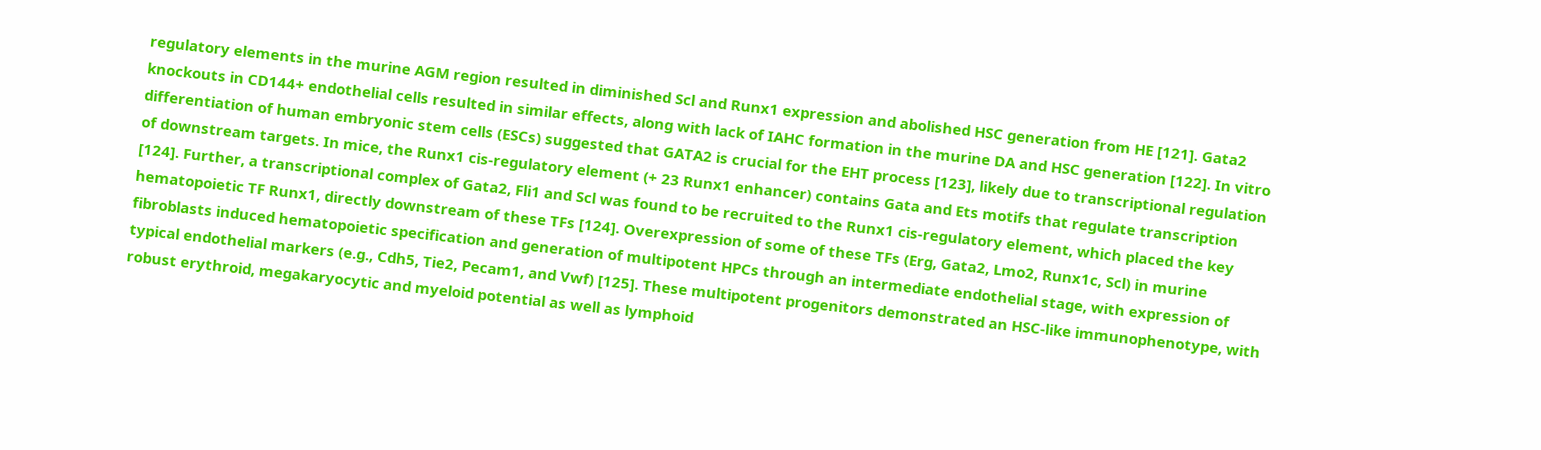regulatory elements in the murine AGM region resulted in diminished Scl and Runx1 expression and abolished HSC generation from HE [121]. Gata2 knockouts in CD144+ endothelial cells resulted in similar effects, along with lack of IAHC formation in the murine DA and HSC generation [122]. In vitro differentiation of human embryonic stem cells (ESCs) suggested that GATA2 is crucial for the EHT process [123], likely due to transcriptional regulation of downstream targets. In mice, the Runx1 cis-regulatory element (+ 23 Runx1 enhancer) contains Gata and Ets motifs that regulate transcription [124]. Further, a transcriptional complex of Gata2, Fli1 and Scl was found to be recruited to the Runx1 cis-regulatory element, which placed the key hematopoietic TF Runx1, directly downstream of these TFs [124]. Overexpression of some of these TFs (Erg, Gata2, Lmo2, Runx1c, Scl) in murine fibroblasts induced hematopoietic specification and generation of multipotent HPCs through an intermediate endothelial stage, with expression of typical endothelial markers (e.g., Cdh5, Tie2, Pecam1, and Vwf) [125]. These multipotent progenitors demonstrated an HSC-like immunophenotype, with robust erythroid, megakaryocytic and myeloid potential as well as lymphoid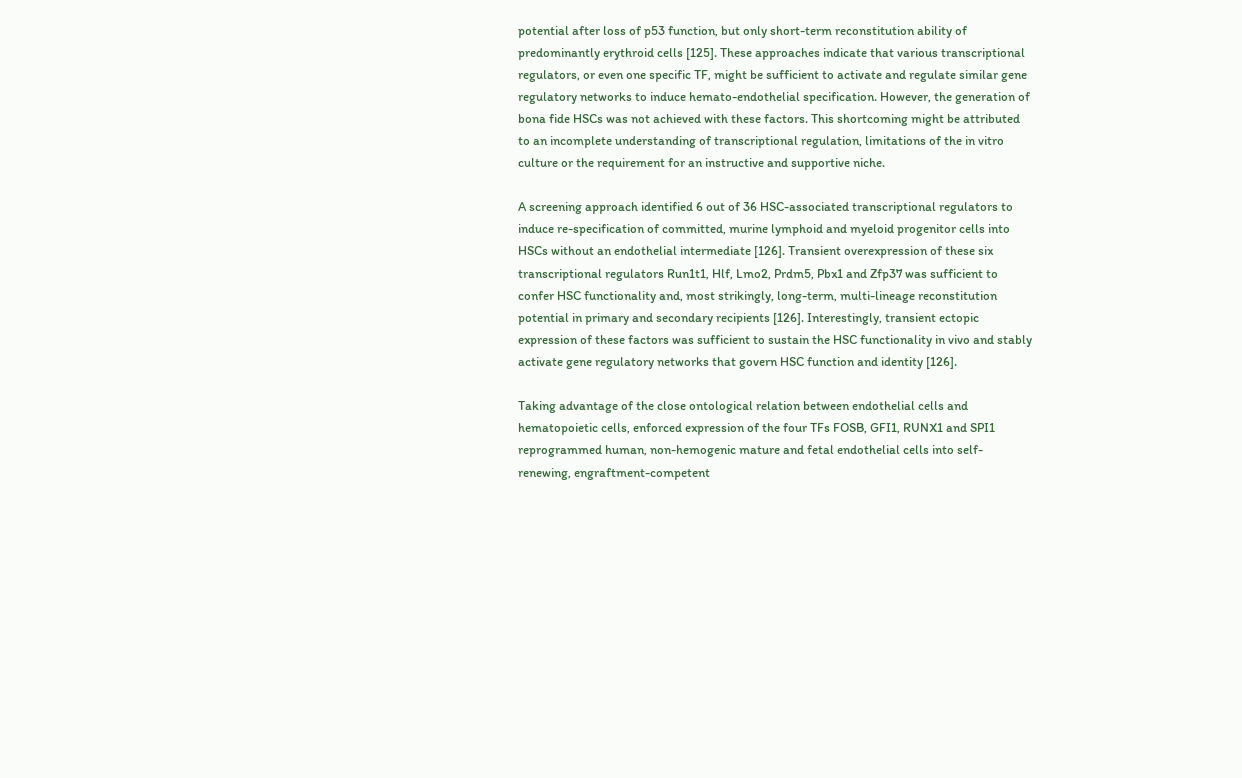potential after loss of p53 function, but only short-term reconstitution ability of predominantly erythroid cells [125]. These approaches indicate that various transcriptional regulators, or even one specific TF, might be sufficient to activate and regulate similar gene regulatory networks to induce hemato-endothelial specification. However, the generation of bona fide HSCs was not achieved with these factors. This shortcoming might be attributed to an incomplete understanding of transcriptional regulation, limitations of the in vitro culture or the requirement for an instructive and supportive niche.

A screening approach identified 6 out of 36 HSC-associated transcriptional regulators to induce re-specification of committed, murine lymphoid and myeloid progenitor cells into HSCs without an endothelial intermediate [126]. Transient overexpression of these six transcriptional regulators Run1t1, Hlf, Lmo2, Prdm5, Pbx1 and Zfp37 was sufficient to confer HSC functionality and, most strikingly, long-term, multi-lineage reconstitution potential in primary and secondary recipients [126]. Interestingly, transient ectopic expression of these factors was sufficient to sustain the HSC functionality in vivo and stably activate gene regulatory networks that govern HSC function and identity [126].

Taking advantage of the close ontological relation between endothelial cells and hematopoietic cells, enforced expression of the four TFs FOSB, GFI1, RUNX1 and SPI1 reprogrammed human, non-hemogenic mature and fetal endothelial cells into self-renewing, engraftment-competent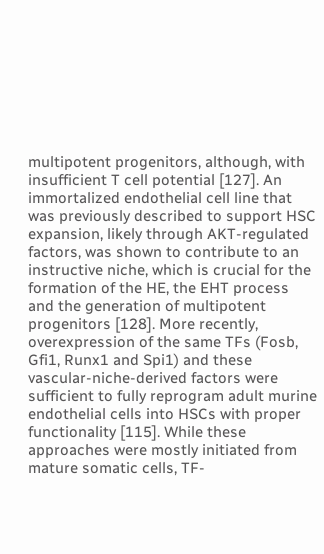multipotent progenitors, although, with insufficient T cell potential [127]. An immortalized endothelial cell line that was previously described to support HSC expansion, likely through AKT-regulated factors, was shown to contribute to an instructive niche, which is crucial for the formation of the HE, the EHT process and the generation of multipotent progenitors [128]. More recently, overexpression of the same TFs (Fosb, Gfi1, Runx1 and Spi1) and these vascular-niche-derived factors were sufficient to fully reprogram adult murine endothelial cells into HSCs with proper functionality [115]. While these approaches were mostly initiated from mature somatic cells, TF-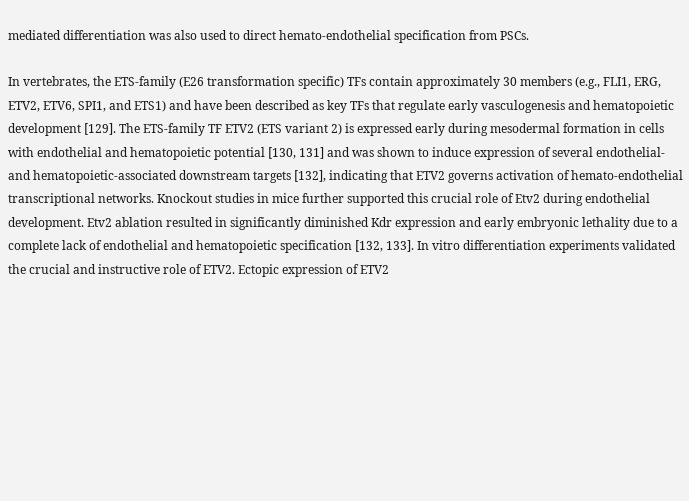mediated differentiation was also used to direct hemato-endothelial specification from PSCs.

In vertebrates, the ETS-family (E26 transformation specific) TFs contain approximately 30 members (e.g., FLI1, ERG, ETV2, ETV6, SPI1, and ETS1) and have been described as key TFs that regulate early vasculogenesis and hematopoietic development [129]. The ETS-family TF ETV2 (ETS variant 2) is expressed early during mesodermal formation in cells with endothelial and hematopoietic potential [130, 131] and was shown to induce expression of several endothelial- and hematopoietic-associated downstream targets [132], indicating that ETV2 governs activation of hemato-endothelial transcriptional networks. Knockout studies in mice further supported this crucial role of Etv2 during endothelial development. Etv2 ablation resulted in significantly diminished Kdr expression and early embryonic lethality due to a complete lack of endothelial and hematopoietic specification [132, 133]. In vitro differentiation experiments validated the crucial and instructive role of ETV2. Ectopic expression of ETV2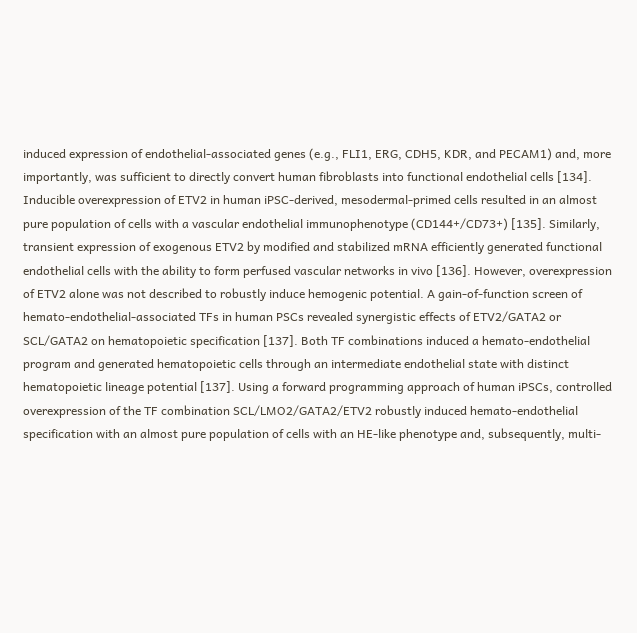induced expression of endothelial-associated genes (e.g., FLI1, ERG, CDH5, KDR, and PECAM1) and, more importantly, was sufficient to directly convert human fibroblasts into functional endothelial cells [134]. Inducible overexpression of ETV2 in human iPSC-derived, mesodermal-primed cells resulted in an almost pure population of cells with a vascular endothelial immunophenotype (CD144+/CD73+) [135]. Similarly, transient expression of exogenous ETV2 by modified and stabilized mRNA efficiently generated functional endothelial cells with the ability to form perfused vascular networks in vivo [136]. However, overexpression of ETV2 alone was not described to robustly induce hemogenic potential. A gain-of-function screen of hemato-endothelial-associated TFs in human PSCs revealed synergistic effects of ETV2/GATA2 or SCL/GATA2 on hematopoietic specification [137]. Both TF combinations induced a hemato-endothelial program and generated hematopoietic cells through an intermediate endothelial state with distinct hematopoietic lineage potential [137]. Using a forward programming approach of human iPSCs, controlled overexpression of the TF combination SCL/LMO2/GATA2/ETV2 robustly induced hemato-endothelial specification with an almost pure population of cells with an HE-like phenotype and, subsequently, multi-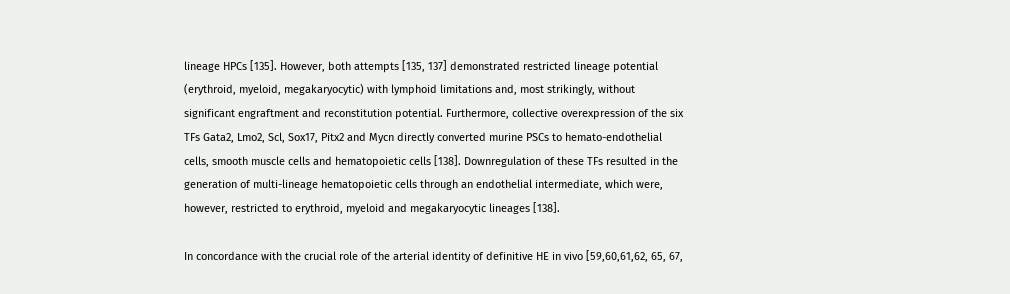lineage HPCs [135]. However, both attempts [135, 137] demonstrated restricted lineage potential (erythroid, myeloid, megakaryocytic) with lymphoid limitations and, most strikingly, without significant engraftment and reconstitution potential. Furthermore, collective overexpression of the six TFs Gata2, Lmo2, Scl, Sox17, Pitx2 and Mycn directly converted murine PSCs to hemato-endothelial cells, smooth muscle cells and hematopoietic cells [138]. Downregulation of these TFs resulted in the generation of multi-lineage hematopoietic cells through an endothelial intermediate, which were, however, restricted to erythroid, myeloid and megakaryocytic lineages [138].

In concordance with the crucial role of the arterial identity of definitive HE in vivo [59,60,61,62, 65, 67,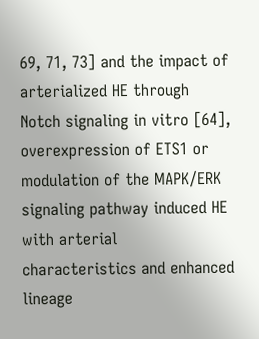69, 71, 73] and the impact of arterialized HE through Notch signaling in vitro [64], overexpression of ETS1 or modulation of the MAPK/ERK signaling pathway induced HE with arterial characteristics and enhanced lineage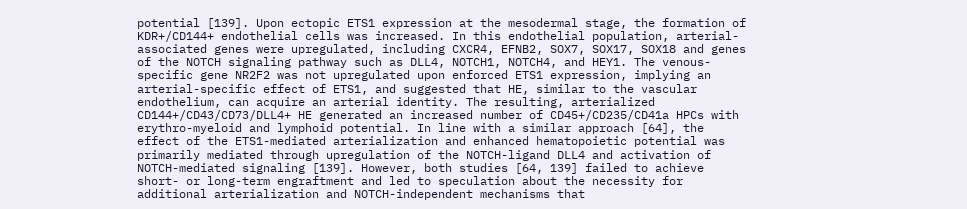potential [139]. Upon ectopic ETS1 expression at the mesodermal stage, the formation of KDR+/CD144+ endothelial cells was increased. In this endothelial population, arterial-associated genes were upregulated, including CXCR4, EFNB2, SOX7, SOX17, SOX18 and genes of the NOTCH signaling pathway such as DLL4, NOTCH1, NOTCH4, and HEY1. The venous-specific gene NR2F2 was not upregulated upon enforced ETS1 expression, implying an arterial-specific effect of ETS1, and suggested that HE, similar to the vascular endothelium, can acquire an arterial identity. The resulting, arterialized CD144+/CD43/CD73/DLL4+ HE generated an increased number of CD45+/CD235/CD41a HPCs with erythro-myeloid and lymphoid potential. In line with a similar approach [64], the effect of the ETS1-mediated arterialization and enhanced hematopoietic potential was primarily mediated through upregulation of the NOTCH-ligand DLL4 and activation of NOTCH-mediated signaling [139]. However, both studies [64, 139] failed to achieve short- or long-term engraftment and led to speculation about the necessity for additional arterialization and NOTCH-independent mechanisms that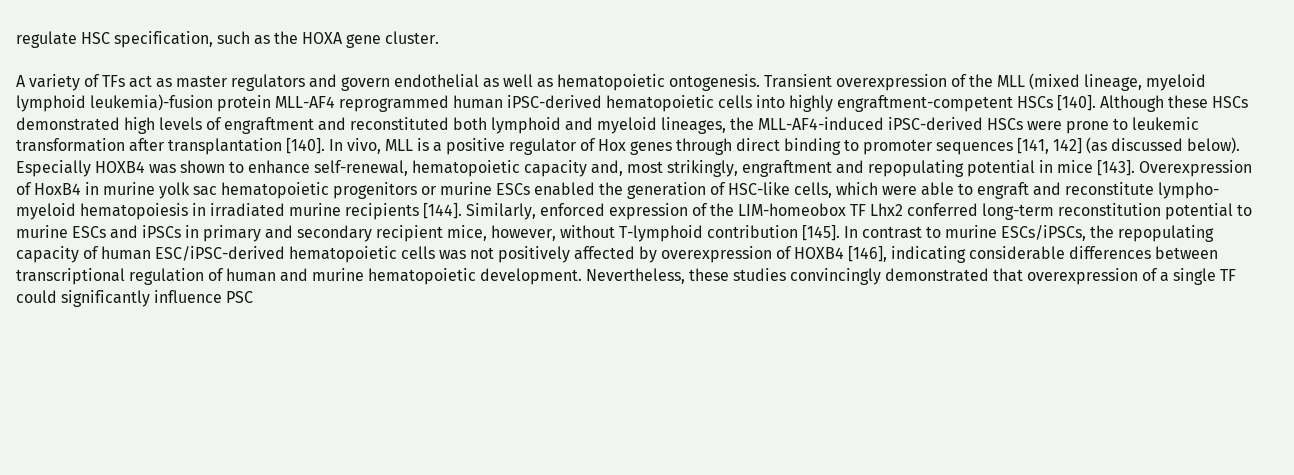regulate HSC specification, such as the HOXA gene cluster.

A variety of TFs act as master regulators and govern endothelial as well as hematopoietic ontogenesis. Transient overexpression of the MLL (mixed lineage, myeloid lymphoid leukemia)-fusion protein MLL-AF4 reprogrammed human iPSC-derived hematopoietic cells into highly engraftment-competent HSCs [140]. Although these HSCs demonstrated high levels of engraftment and reconstituted both lymphoid and myeloid lineages, the MLL-AF4-induced iPSC-derived HSCs were prone to leukemic transformation after transplantation [140]. In vivo, MLL is a positive regulator of Hox genes through direct binding to promoter sequences [141, 142] (as discussed below). Especially HOXB4 was shown to enhance self-renewal, hematopoietic capacity and, most strikingly, engraftment and repopulating potential in mice [143]. Overexpression of HoxB4 in murine yolk sac hematopoietic progenitors or murine ESCs enabled the generation of HSC-like cells, which were able to engraft and reconstitute lympho-myeloid hematopoiesis in irradiated murine recipients [144]. Similarly, enforced expression of the LIM-homeobox TF Lhx2 conferred long-term reconstitution potential to murine ESCs and iPSCs in primary and secondary recipient mice, however, without T-lymphoid contribution [145]. In contrast to murine ESCs/iPSCs, the repopulating capacity of human ESC/iPSC-derived hematopoietic cells was not positively affected by overexpression of HOXB4 [146], indicating considerable differences between transcriptional regulation of human and murine hematopoietic development. Nevertheless, these studies convincingly demonstrated that overexpression of a single TF could significantly influence PSC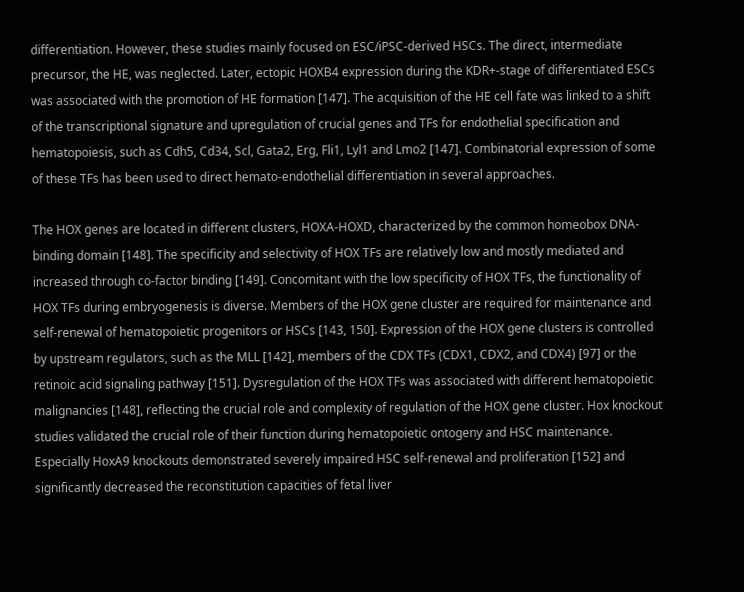differentiation. However, these studies mainly focused on ESC/iPSC-derived HSCs. The direct, intermediate precursor, the HE, was neglected. Later, ectopic HOXB4 expression during the KDR+-stage of differentiated ESCs was associated with the promotion of HE formation [147]. The acquisition of the HE cell fate was linked to a shift of the transcriptional signature and upregulation of crucial genes and TFs for endothelial specification and hematopoiesis, such as Cdh5, Cd34, Scl, Gata2, Erg, Fli1, Lyl1 and Lmo2 [147]. Combinatorial expression of some of these TFs has been used to direct hemato-endothelial differentiation in several approaches.

The HOX genes are located in different clusters, HOXA-HOXD, characterized by the common homeobox DNA-binding domain [148]. The specificity and selectivity of HOX TFs are relatively low and mostly mediated and increased through co-factor binding [149]. Concomitant with the low specificity of HOX TFs, the functionality of HOX TFs during embryogenesis is diverse. Members of the HOX gene cluster are required for maintenance and self-renewal of hematopoietic progenitors or HSCs [143, 150]. Expression of the HOX gene clusters is controlled by upstream regulators, such as the MLL [142], members of the CDX TFs (CDX1, CDX2, and CDX4) [97] or the retinoic acid signaling pathway [151]. Dysregulation of the HOX TFs was associated with different hematopoietic malignancies [148], reflecting the crucial role and complexity of regulation of the HOX gene cluster. Hox knockout studies validated the crucial role of their function during hematopoietic ontogeny and HSC maintenance. Especially HoxA9 knockouts demonstrated severely impaired HSC self-renewal and proliferation [152] and significantly decreased the reconstitution capacities of fetal liver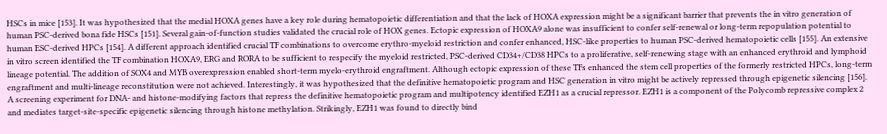HSCs in mice [153]. It was hypothesized that the medial HOXA genes have a key role during hematopoietic differentiation and that the lack of HOXA expression might be a significant barrier that prevents the in vitro generation of human PSC-derived bona fide HSCs [151]. Several gain-of-function studies validated the crucial role of HOX genes. Ectopic expression of HOXA9 alone was insufficient to confer self-renewal or long-term repopulation potential to human ESC-derived HPCs [154]. A different approach identified crucial TF combinations to overcome erythro-myeloid restriction and confer enhanced, HSC-like properties to human PSC-derived hematopoietic cells [155]. An extensive in vitro screen identified the TF combination HOXA9, ERG and RORA to be sufficient to respecify the myeloid restricted, PSC-derived CD34+/CD38 HPCs to a proliferative, self-renewing stage with an enhanced erythroid and lymphoid lineage potential. The addition of SOX4 and MYB overexpression enabled short-term myelo-erythroid engraftment. Although ectopic expression of these TFs enhanced the stem cell properties of the formerly restricted HPCs, long-term engraftment and multi-lineage reconstitution were not achieved. Interestingly, it was hypothesized that the definitive hematopoietic program and HSC generation in vitro might be actively repressed through epigenetic silencing [156]. A screening experiment for DNA- and histone-modifying factors that repress the definitive hematopoietic program and multipotency identified EZH1 as a crucial repressor. EZH1 is a component of the Polycomb repressive complex 2 and mediates target-site-specific epigenetic silencing through histone methylation. Strikingly, EZH1 was found to directly bind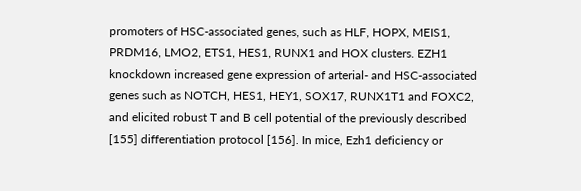promoters of HSC-associated genes, such as HLF, HOPX, MEIS1, PRDM16, LMO2, ETS1, HES1, RUNX1 and HOX clusters. EZH1 knockdown increased gene expression of arterial- and HSC-associated genes such as NOTCH, HES1, HEY1, SOX17, RUNX1T1 and FOXC2, and elicited robust T and B cell potential of the previously described [155] differentiation protocol [156]. In mice, Ezh1 deficiency or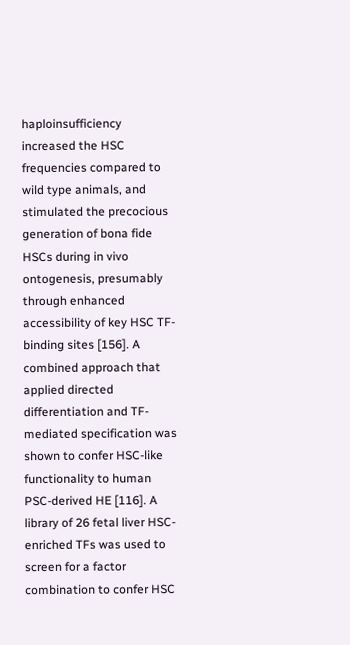haploinsufficiency increased the HSC frequencies compared to wild type animals, and stimulated the precocious generation of bona fide HSCs during in vivo ontogenesis, presumably through enhanced accessibility of key HSC TF-binding sites [156]. A combined approach that applied directed differentiation and TF-mediated specification was shown to confer HSC-like functionality to human PSC-derived HE [116]. A library of 26 fetal liver HSC-enriched TFs was used to screen for a factor combination to confer HSC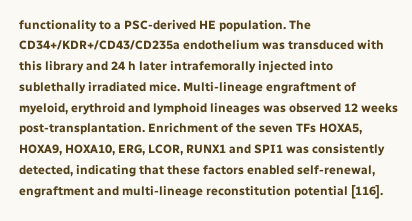functionality to a PSC-derived HE population. The CD34+/KDR+/CD43/CD235a endothelium was transduced with this library and 24 h later intrafemorally injected into sublethally irradiated mice. Multi-lineage engraftment of myeloid, erythroid and lymphoid lineages was observed 12 weeks post-transplantation. Enrichment of the seven TFs HOXA5, HOXA9, HOXA10, ERG, LCOR, RUNX1 and SPI1 was consistently detected, indicating that these factors enabled self-renewal, engraftment and multi-lineage reconstitution potential [116].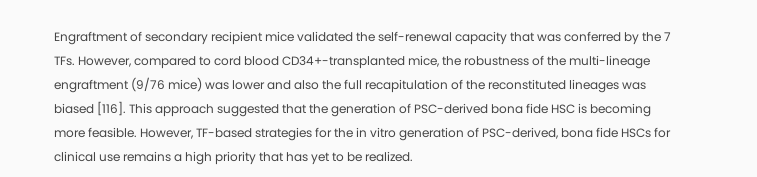Engraftment of secondary recipient mice validated the self-renewal capacity that was conferred by the 7 TFs. However, compared to cord blood CD34+-transplanted mice, the robustness of the multi-lineage engraftment (9/76 mice) was lower and also the full recapitulation of the reconstituted lineages was biased [116]. This approach suggested that the generation of PSC-derived bona fide HSC is becoming more feasible. However, TF-based strategies for the in vitro generation of PSC-derived, bona fide HSCs for clinical use remains a high priority that has yet to be realized.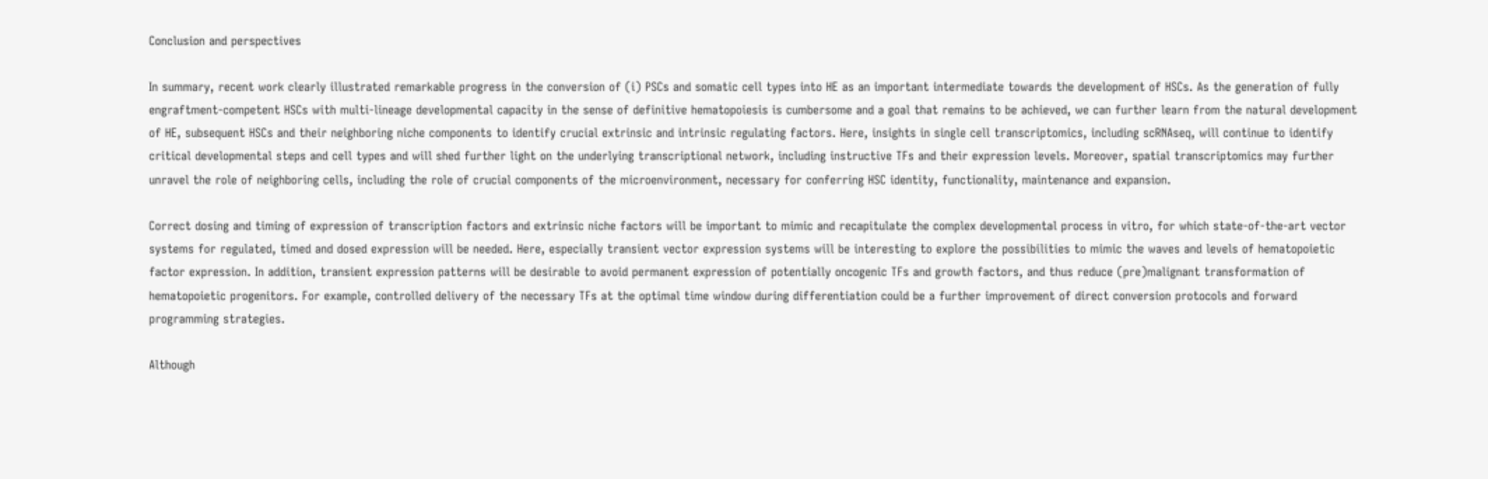Conclusion and perspectives

In summary, recent work clearly illustrated remarkable progress in the conversion of (i) PSCs and somatic cell types into HE as an important intermediate towards the development of HSCs. As the generation of fully engraftment-competent HSCs with multi-lineage developmental capacity in the sense of definitive hematopoiesis is cumbersome and a goal that remains to be achieved, we can further learn from the natural development of HE, subsequent HSCs and their neighboring niche components to identify crucial extrinsic and intrinsic regulating factors. Here, insights in single cell transcriptomics, including scRNAseq, will continue to identify critical developmental steps and cell types and will shed further light on the underlying transcriptional network, including instructive TFs and their expression levels. Moreover, spatial transcriptomics may further unravel the role of neighboring cells, including the role of crucial components of the microenvironment, necessary for conferring HSC identity, functionality, maintenance and expansion.

Correct dosing and timing of expression of transcription factors and extrinsic niche factors will be important to mimic and recapitulate the complex developmental process in vitro, for which state-of-the-art vector systems for regulated, timed and dosed expression will be needed. Here, especially transient vector expression systems will be interesting to explore the possibilities to mimic the waves and levels of hematopoietic factor expression. In addition, transient expression patterns will be desirable to avoid permanent expression of potentially oncogenic TFs and growth factors, and thus reduce (pre)malignant transformation of hematopoietic progenitors. For example, controlled delivery of the necessary TFs at the optimal time window during differentiation could be a further improvement of direct conversion protocols and forward programming strategies.

Although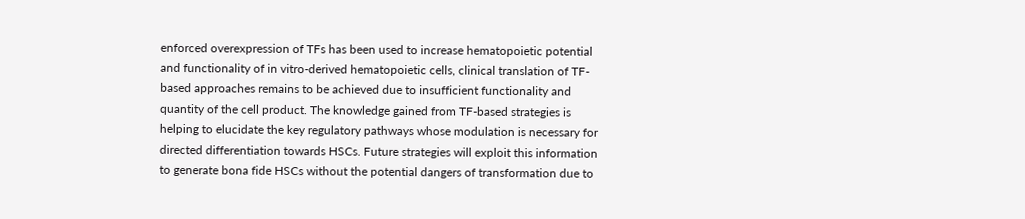enforced overexpression of TFs has been used to increase hematopoietic potential and functionality of in vitro-derived hematopoietic cells, clinical translation of TF-based approaches remains to be achieved due to insufficient functionality and quantity of the cell product. The knowledge gained from TF-based strategies is helping to elucidate the key regulatory pathways whose modulation is necessary for directed differentiation towards HSCs. Future strategies will exploit this information to generate bona fide HSCs without the potential dangers of transformation due to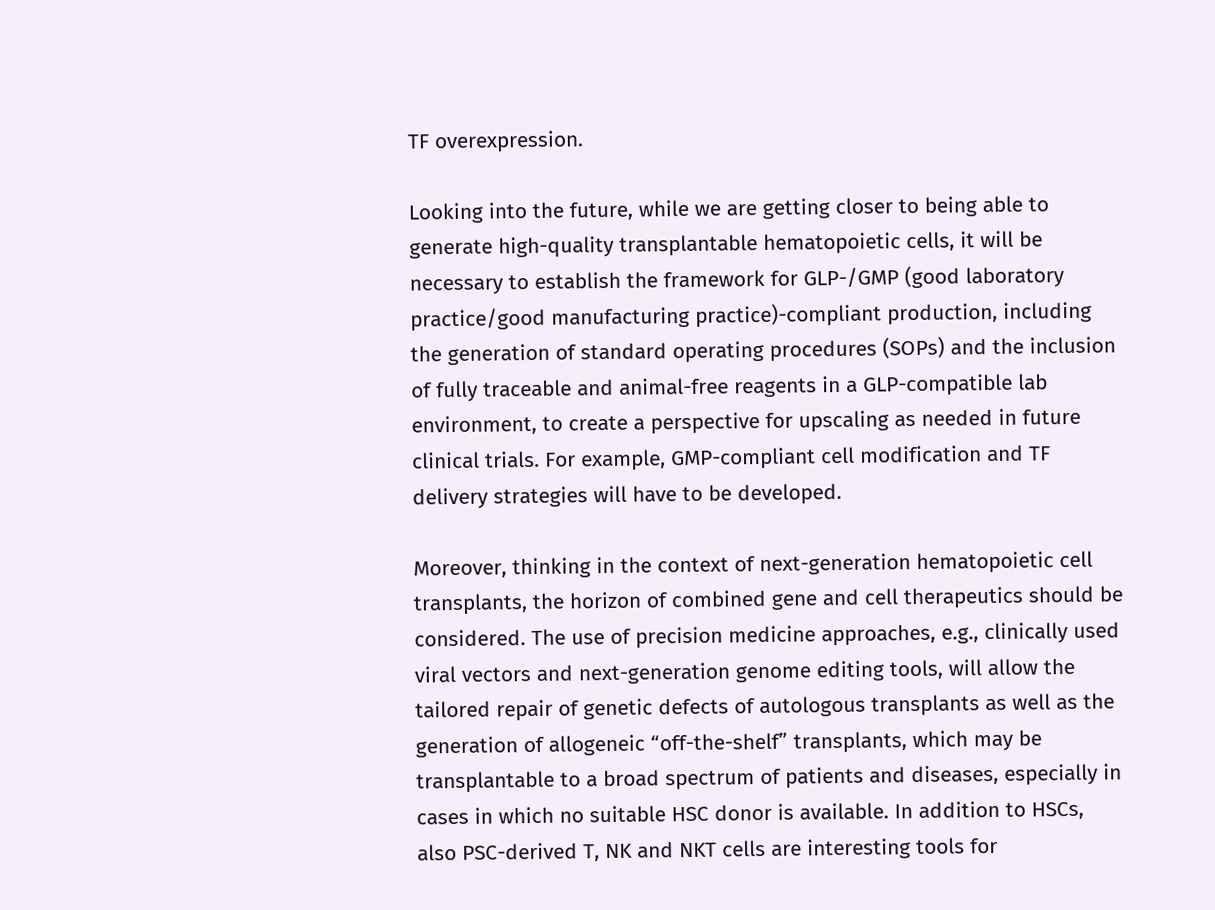TF overexpression.

Looking into the future, while we are getting closer to being able to generate high-quality transplantable hematopoietic cells, it will be necessary to establish the framework for GLP-/GMP (good laboratory practice/good manufacturing practice)-compliant production, including the generation of standard operating procedures (SOPs) and the inclusion of fully traceable and animal-free reagents in a GLP-compatible lab environment, to create a perspective for upscaling as needed in future clinical trials. For example, GMP-compliant cell modification and TF delivery strategies will have to be developed.

Moreover, thinking in the context of next-generation hematopoietic cell transplants, the horizon of combined gene and cell therapeutics should be considered. The use of precision medicine approaches, e.g., clinically used viral vectors and next-generation genome editing tools, will allow the tailored repair of genetic defects of autologous transplants as well as the generation of allogeneic “off-the-shelf” transplants, which may be transplantable to a broad spectrum of patients and diseases, especially in cases in which no suitable HSC donor is available. In addition to HSCs, also PSC-derived T, NK and NKT cells are interesting tools for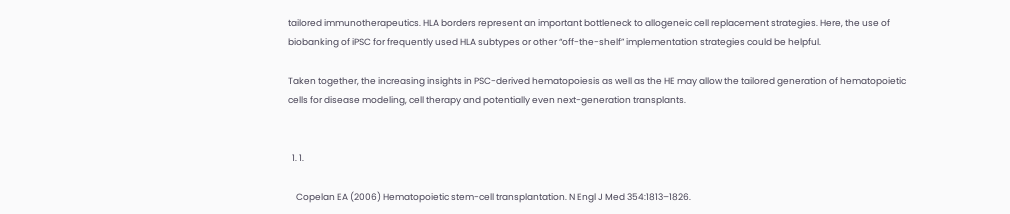tailored immunotherapeutics. HLA borders represent an important bottleneck to allogeneic cell replacement strategies. Here, the use of biobanking of iPSC for frequently used HLA subtypes or other “off-the-shelf” implementation strategies could be helpful.

Taken together, the increasing insights in PSC-derived hematopoiesis as well as the HE may allow the tailored generation of hematopoietic cells for disease modeling, cell therapy and potentially even next-generation transplants.


  1. 1.

    Copelan EA (2006) Hematopoietic stem-cell transplantation. N Engl J Med 354:1813–1826.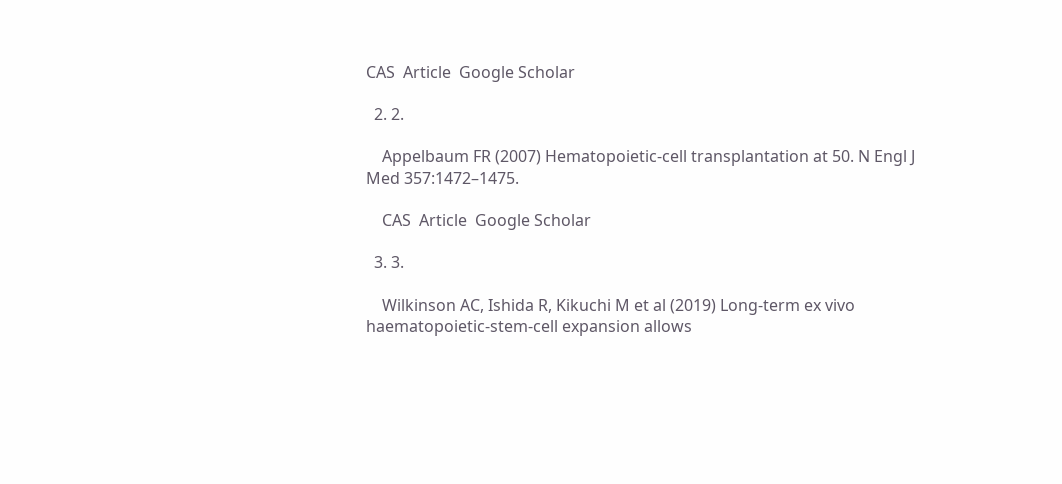CAS  Article  Google Scholar

  2. 2.

    Appelbaum FR (2007) Hematopoietic-cell transplantation at 50. N Engl J Med 357:1472–1475.

    CAS  Article  Google Scholar

  3. 3.

    Wilkinson AC, Ishida R, Kikuchi M et al (2019) Long-term ex vivo haematopoietic-stem-cell expansion allows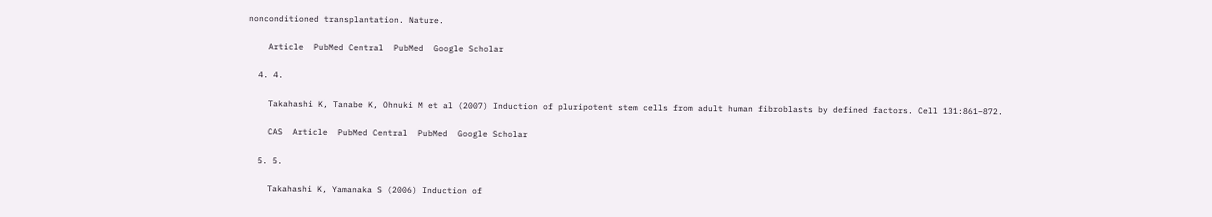nonconditioned transplantation. Nature.

    Article  PubMed Central  PubMed  Google Scholar

  4. 4.

    Takahashi K, Tanabe K, Ohnuki M et al (2007) Induction of pluripotent stem cells from adult human fibroblasts by defined factors. Cell 131:861–872.

    CAS  Article  PubMed Central  PubMed  Google Scholar

  5. 5.

    Takahashi K, Yamanaka S (2006) Induction of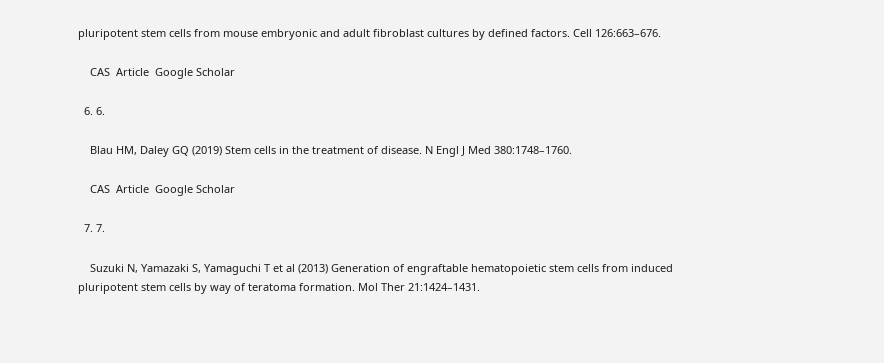pluripotent stem cells from mouse embryonic and adult fibroblast cultures by defined factors. Cell 126:663–676.

    CAS  Article  Google Scholar

  6. 6.

    Blau HM, Daley GQ (2019) Stem cells in the treatment of disease. N Engl J Med 380:1748–1760.

    CAS  Article  Google Scholar

  7. 7.

    Suzuki N, Yamazaki S, Yamaguchi T et al (2013) Generation of engraftable hematopoietic stem cells from induced pluripotent stem cells by way of teratoma formation. Mol Ther 21:1424–1431.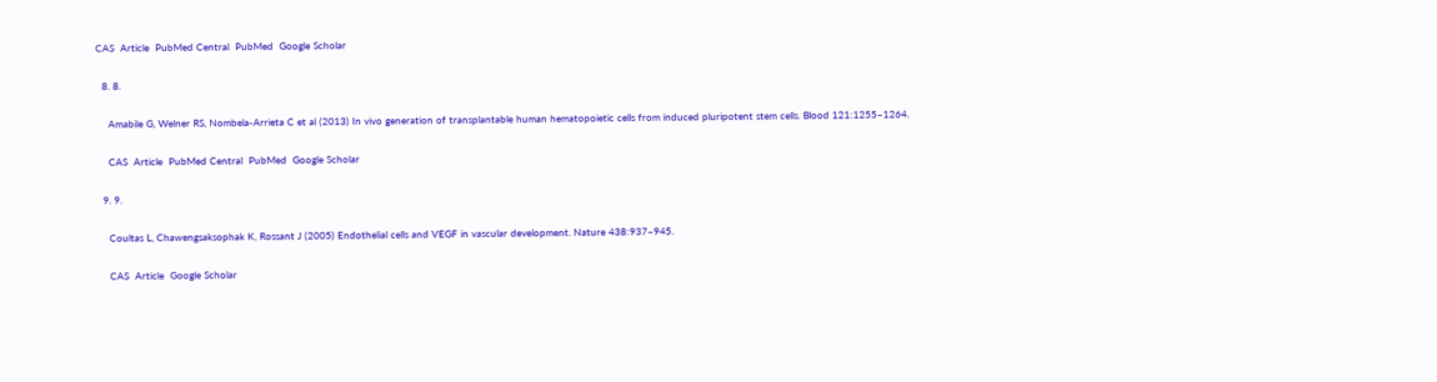CAS  Article  PubMed Central  PubMed  Google Scholar

  8. 8.

    Amabile G, Welner RS, Nombela-Arrieta C et al (2013) In vivo generation of transplantable human hematopoietic cells from induced pluripotent stem cells. Blood 121:1255–1264.

    CAS  Article  PubMed Central  PubMed  Google Scholar

  9. 9.

    Coultas L, Chawengsaksophak K, Rossant J (2005) Endothelial cells and VEGF in vascular development. Nature 438:937–945.

    CAS  Article  Google Scholar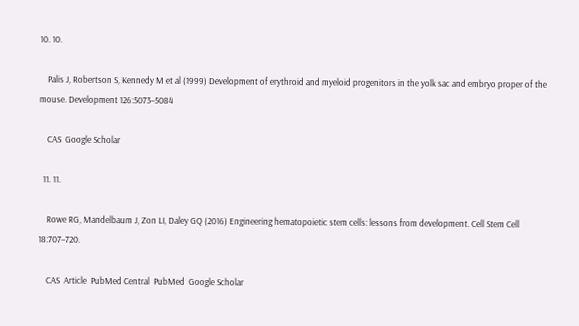10. 10.

    Palis J, Robertson S, Kennedy M et al (1999) Development of erythroid and myeloid progenitors in the yolk sac and embryo proper of the mouse. Development 126:5073–5084

    CAS  Google Scholar

  11. 11.

    Rowe RG, Mandelbaum J, Zon LI, Daley GQ (2016) Engineering hematopoietic stem cells: lessons from development. Cell Stem Cell 18:707–720.

    CAS  Article  PubMed Central  PubMed  Google Scholar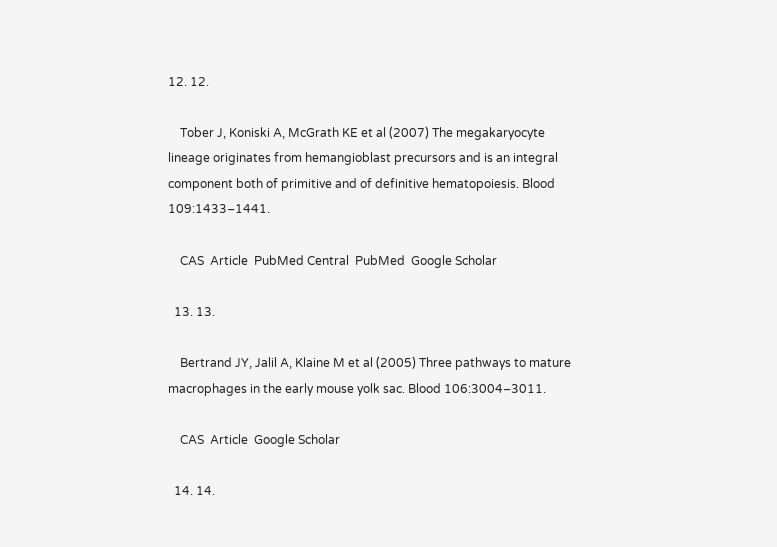12. 12.

    Tober J, Koniski A, McGrath KE et al (2007) The megakaryocyte lineage originates from hemangioblast precursors and is an integral component both of primitive and of definitive hematopoiesis. Blood 109:1433–1441.

    CAS  Article  PubMed Central  PubMed  Google Scholar

  13. 13.

    Bertrand JY, Jalil A, Klaine M et al (2005) Three pathways to mature macrophages in the early mouse yolk sac. Blood 106:3004–3011.

    CAS  Article  Google Scholar

  14. 14.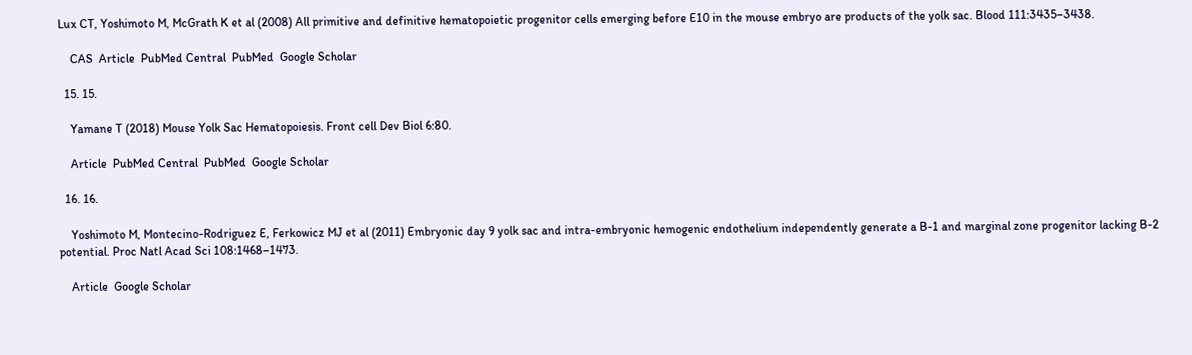Lux CT, Yoshimoto M, McGrath K et al (2008) All primitive and definitive hematopoietic progenitor cells emerging before E10 in the mouse embryo are products of the yolk sac. Blood 111:3435–3438.

    CAS  Article  PubMed Central  PubMed  Google Scholar

  15. 15.

    Yamane T (2018) Mouse Yolk Sac Hematopoiesis. Front cell Dev Biol 6:80.

    Article  PubMed Central  PubMed  Google Scholar

  16. 16.

    Yoshimoto M, Montecino-Rodriguez E, Ferkowicz MJ et al (2011) Embryonic day 9 yolk sac and intra-embryonic hemogenic endothelium independently generate a B-1 and marginal zone progenitor lacking B-2 potential. Proc Natl Acad Sci 108:1468–1473.

    Article  Google Scholar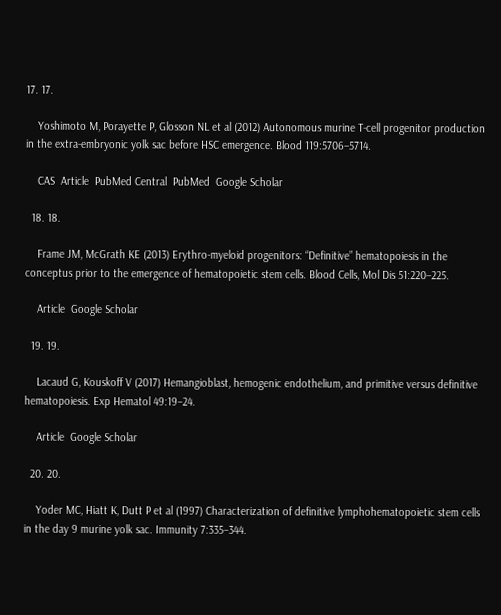17. 17.

    Yoshimoto M, Porayette P, Glosson NL et al (2012) Autonomous murine T-cell progenitor production in the extra-embryonic yolk sac before HSC emergence. Blood 119:5706–5714.

    CAS  Article  PubMed Central  PubMed  Google Scholar

  18. 18.

    Frame JM, McGrath KE (2013) Erythro-myeloid progenitors: “Definitive” hematopoiesis in the conceptus prior to the emergence of hematopoietic stem cells. Blood Cells, Mol Dis 51:220–225.

    Article  Google Scholar

  19. 19.

    Lacaud G, Kouskoff V (2017) Hemangioblast, hemogenic endothelium, and primitive versus definitive hematopoiesis. Exp Hematol 49:19–24.

    Article  Google Scholar

  20. 20.

    Yoder MC, Hiatt K, Dutt P et al (1997) Characterization of definitive lymphohematopoietic stem cells in the day 9 murine yolk sac. Immunity 7:335–344.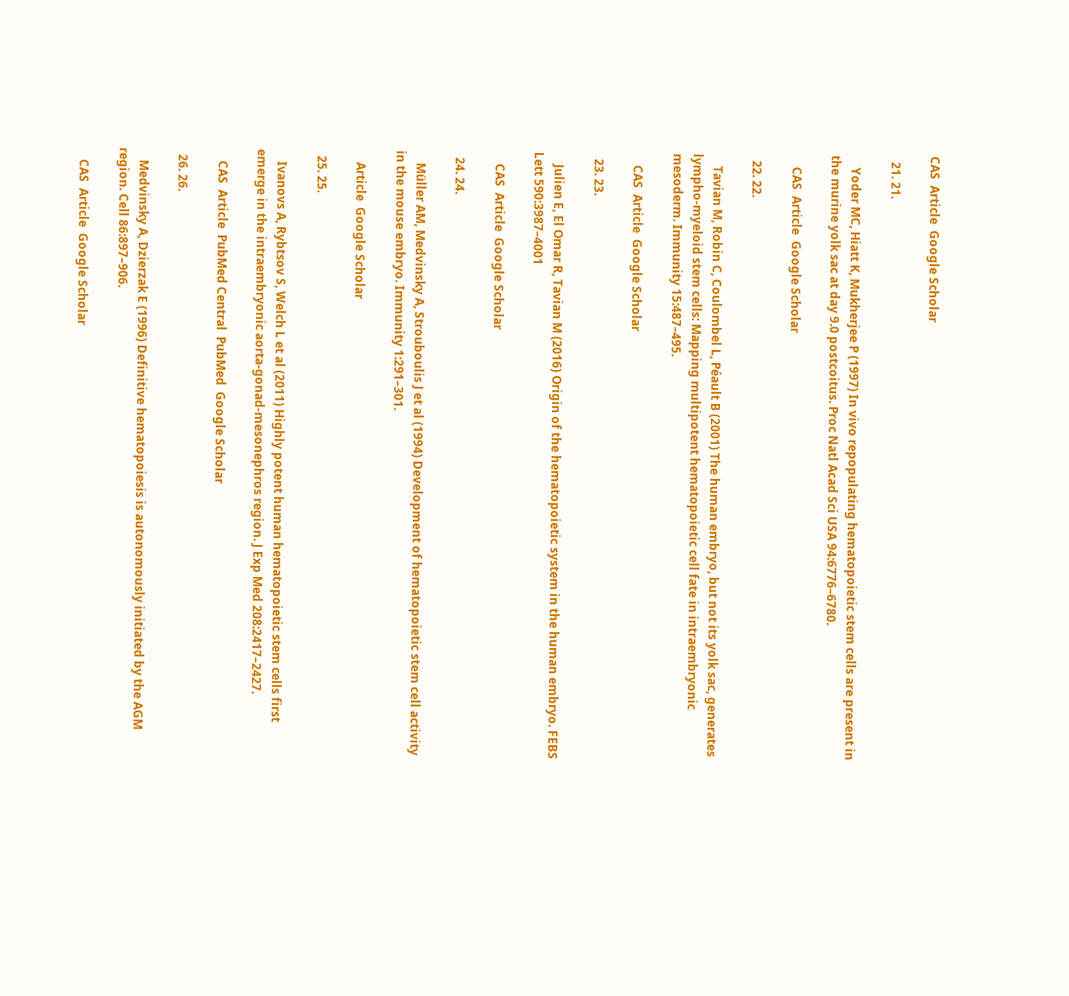CAS  Article  Google Scholar

  21. 21.

    Yoder MC, Hiatt K, Mukherjee P (1997) In vivo repopulating hematopoietic stem cells are present in the murine yolk sac at day 9.0 postcoitus. Proc Natl Acad Sci USA 94:6776–6780.

    CAS  Article  Google Scholar

  22. 22.

    Tavian M, Robin C, Coulombel L, Péault B (2001) The human embryo, but not its yolk sac, generates lympho-myeloid stem cells: Mapping multipotent hematopoietic cell fate in intraembryonic mesoderm. Immunity 15:487–495.

    CAS  Article  Google Scholar

  23. 23.

    Julien E, El Omar R, Tavian M (2016) Origin of the hematopoietic system in the human embryo. FEBS Lett 590:3987–4001

    CAS  Article  Google Scholar

  24. 24.

    Müller AM, Medvinsky A, Strouboulis J et al (1994) Development of hematopoietic stem cell activity in the mouse embryo. Immunity 1:291–301.

    Article  Google Scholar

  25. 25.

    Ivanovs A, Rybtsov S, Welch L et al (2011) Highly potent human hematopoietic stem cells first emerge in the intraembryonic aorta-gonad-mesonephros region. J Exp Med 208:2417–2427.

    CAS  Article  PubMed Central  PubMed  Google Scholar

  26. 26.

    Medvinsky A, Dzierzak E (1996) Definitive hematopoiesis is autonomously initiated by the AGM region. Cell 86:897–906.

    CAS  Article  Google Scholar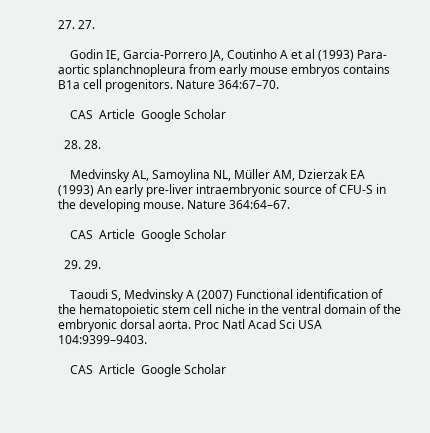27. 27.

    Godin IE, Garcia-Porrero JA, Coutinho A et al (1993) Para-aortic splanchnopleura from early mouse embryos contains B1a cell progenitors. Nature 364:67–70.

    CAS  Article  Google Scholar

  28. 28.

    Medvinsky AL, Samoylina NL, Müller AM, Dzierzak EA (1993) An early pre-liver intraembryonic source of CFU-S in the developing mouse. Nature 364:64–67.

    CAS  Article  Google Scholar

  29. 29.

    Taoudi S, Medvinsky A (2007) Functional identification of the hematopoietic stem cell niche in the ventral domain of the embryonic dorsal aorta. Proc Natl Acad Sci USA 104:9399–9403.

    CAS  Article  Google Scholar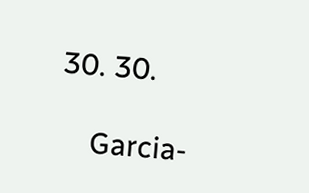30. 30.

    Garcia-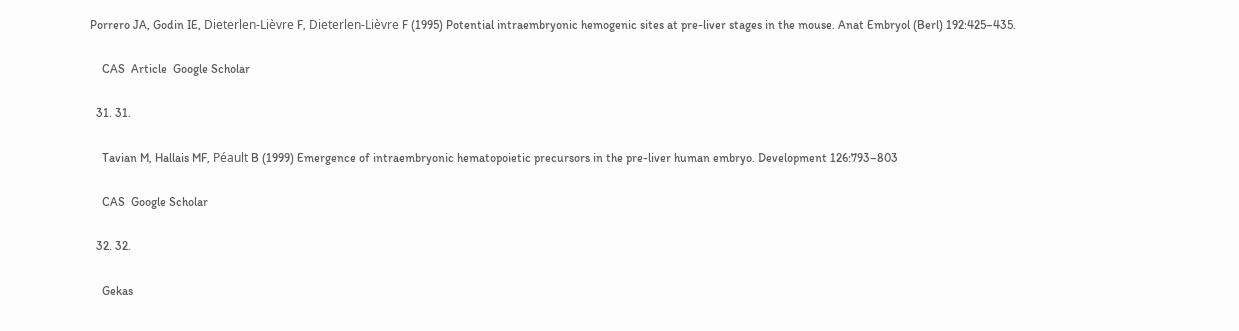Porrero JA, Godin IE, Dieterlen-Lièvre F, Dieterlen-Lièvre F (1995) Potential intraembryonic hemogenic sites at pre-liver stages in the mouse. Anat Embryol (Berl) 192:425–435.

    CAS  Article  Google Scholar

  31. 31.

    Tavian M, Hallais MF, Péault B (1999) Emergence of intraembryonic hematopoietic precursors in the pre-liver human embryo. Development 126:793–803

    CAS  Google Scholar

  32. 32.

    Gekas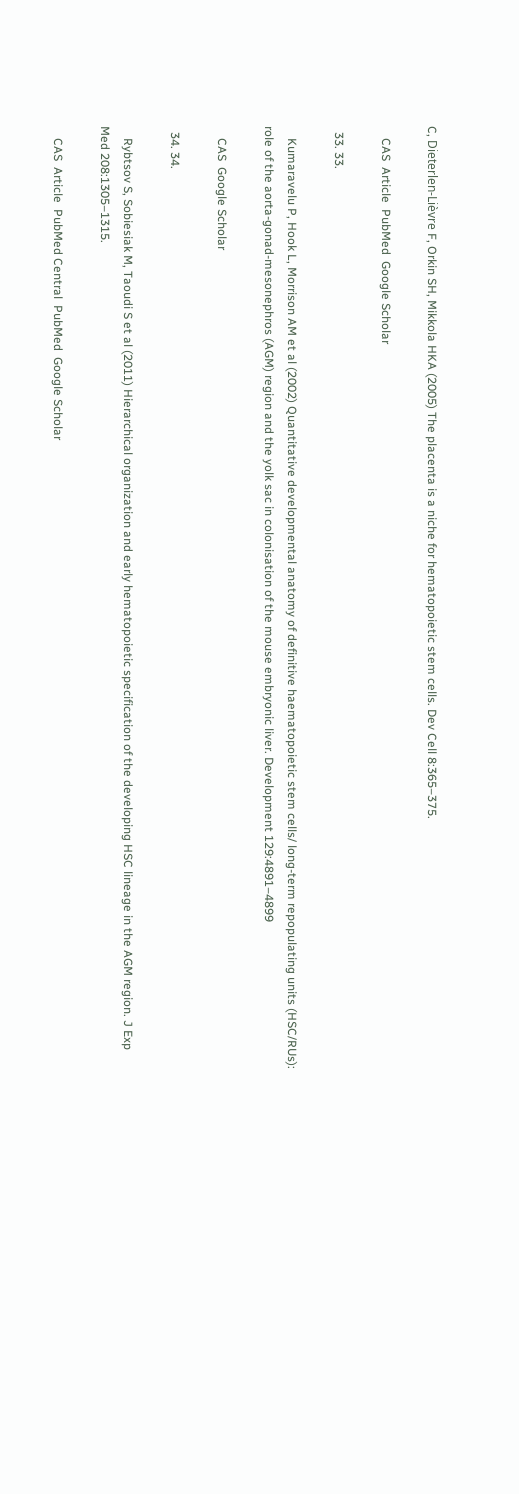C, Dieterlen-Lièvre F, Orkin SH, Mikkola HKA (2005) The placenta is a niche for hematopoietic stem cells. Dev Cell 8:365–375.

    CAS  Article  PubMed  Google Scholar

  33. 33.

    Kumaravelu P, Hook L, Morrison AM et al (2002) Quantitative developmental anatomy of definitive haematopoietic stem cells/ long-term repopulating units (HSC/RUs): role of the aorta-gonad-mesonephros (AGM) region and the yolk sac in colonisation of the mouse embryonic liver. Development 129:4891–4899

    CAS  Google Scholar

  34. 34.

    Rybtsov S, Sobiesiak M, Taoudi S et al (2011) Hierarchical organization and early hematopoietic specification of the developing HSC lineage in the AGM region. J Exp Med 208:1305–1315.

    CAS  Article  PubMed Central  PubMed  Google Scholar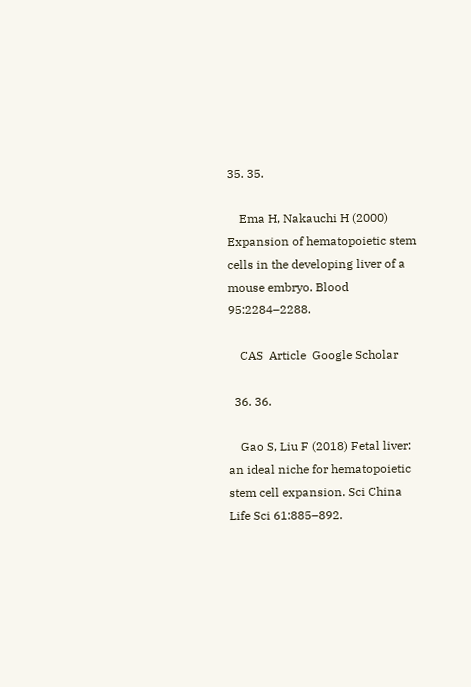35. 35.

    Ema H, Nakauchi H (2000) Expansion of hematopoietic stem cells in the developing liver of a mouse embryo. Blood 95:2284–2288.

    CAS  Article  Google Scholar

  36. 36.

    Gao S, Liu F (2018) Fetal liver: an ideal niche for hematopoietic stem cell expansion. Sci China Life Sci 61:885–892.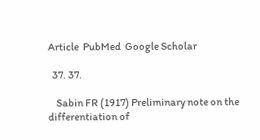Article  PubMed  Google Scholar

  37. 37.

    Sabin FR (1917) Preliminary note on the differentiation of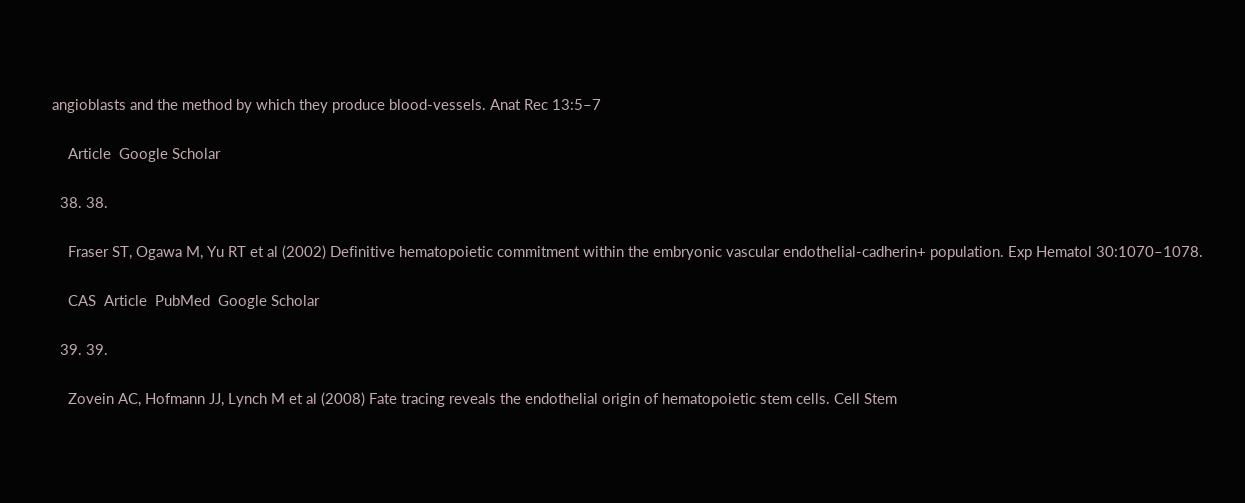angioblasts and the method by which they produce blood-vessels. Anat Rec 13:5–7

    Article  Google Scholar

  38. 38.

    Fraser ST, Ogawa M, Yu RT et al (2002) Definitive hematopoietic commitment within the embryonic vascular endothelial-cadherin+ population. Exp Hematol 30:1070–1078.

    CAS  Article  PubMed  Google Scholar

  39. 39.

    Zovein AC, Hofmann JJ, Lynch M et al (2008) Fate tracing reveals the endothelial origin of hematopoietic stem cells. Cell Stem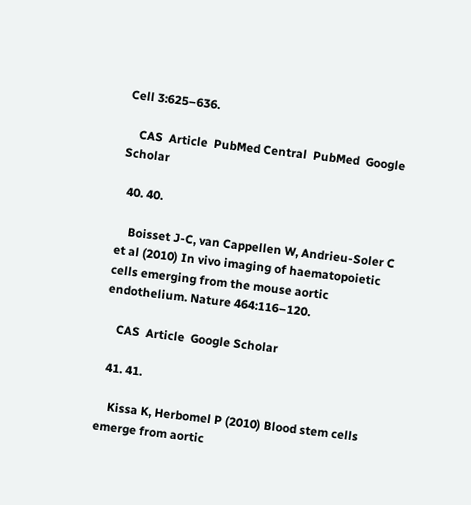Cell 3:625–636.

    CAS  Article  PubMed Central  PubMed  Google Scholar

  40. 40.

    Boisset J-C, van Cappellen W, Andrieu-Soler C et al (2010) In vivo imaging of haematopoietic cells emerging from the mouse aortic endothelium. Nature 464:116–120.

    CAS  Article  Google Scholar

  41. 41.

    Kissa K, Herbomel P (2010) Blood stem cells emerge from aortic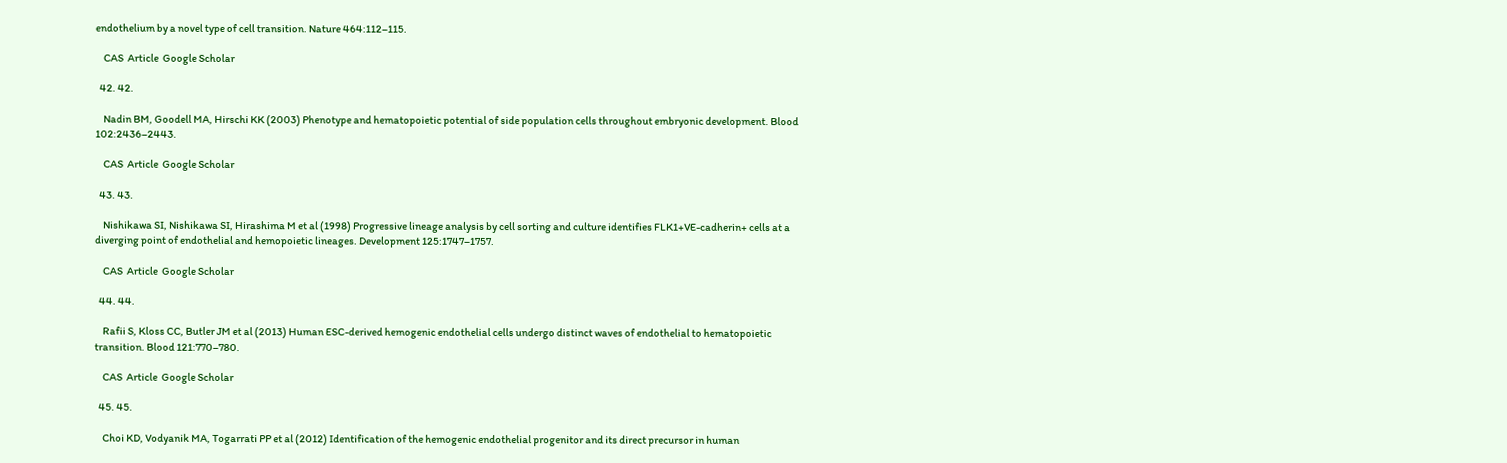endothelium by a novel type of cell transition. Nature 464:112–115.

    CAS  Article  Google Scholar

  42. 42.

    Nadin BM, Goodell MA, Hirschi KK (2003) Phenotype and hematopoietic potential of side population cells throughout embryonic development. Blood 102:2436–2443.

    CAS  Article  Google Scholar

  43. 43.

    Nishikawa SI, Nishikawa SI, Hirashima M et al (1998) Progressive lineage analysis by cell sorting and culture identifies FLK1+VE-cadherin+ cells at a diverging point of endothelial and hemopoietic lineages. Development 125:1747–1757.

    CAS  Article  Google Scholar

  44. 44.

    Rafii S, Kloss CC, Butler JM et al (2013) Human ESC-derived hemogenic endothelial cells undergo distinct waves of endothelial to hematopoietic transition. Blood 121:770–780.

    CAS  Article  Google Scholar

  45. 45.

    Choi KD, Vodyanik MA, Togarrati PP et al (2012) Identification of the hemogenic endothelial progenitor and its direct precursor in human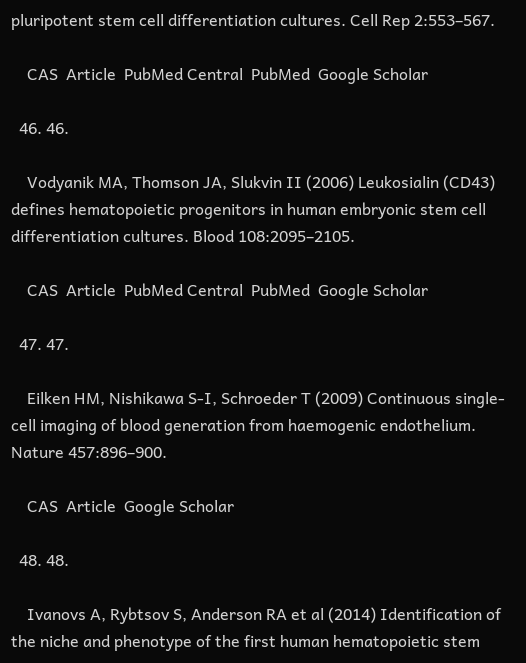pluripotent stem cell differentiation cultures. Cell Rep 2:553–567.

    CAS  Article  PubMed Central  PubMed  Google Scholar

  46. 46.

    Vodyanik MA, Thomson JA, Slukvin II (2006) Leukosialin (CD43) defines hematopoietic progenitors in human embryonic stem cell differentiation cultures. Blood 108:2095–2105.

    CAS  Article  PubMed Central  PubMed  Google Scholar

  47. 47.

    Eilken HM, Nishikawa S-I, Schroeder T (2009) Continuous single-cell imaging of blood generation from haemogenic endothelium. Nature 457:896–900.

    CAS  Article  Google Scholar

  48. 48.

    Ivanovs A, Rybtsov S, Anderson RA et al (2014) Identification of the niche and phenotype of the first human hematopoietic stem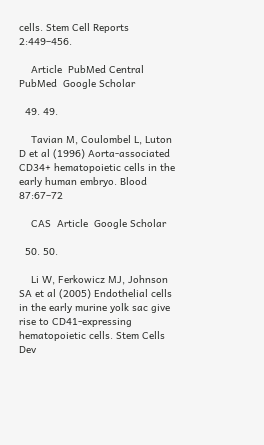cells. Stem Cell Reports 2:449–456.

    Article  PubMed Central  PubMed  Google Scholar

  49. 49.

    Tavian M, Coulombel L, Luton D et al (1996) Aorta-associated CD34+ hematopoietic cells in the early human embryo. Blood 87:67–72

    CAS  Article  Google Scholar

  50. 50.

    Li W, Ferkowicz MJ, Johnson SA et al (2005) Endothelial cells in the early murine yolk sac give rise to CD41-expressing hematopoietic cells. Stem Cells Dev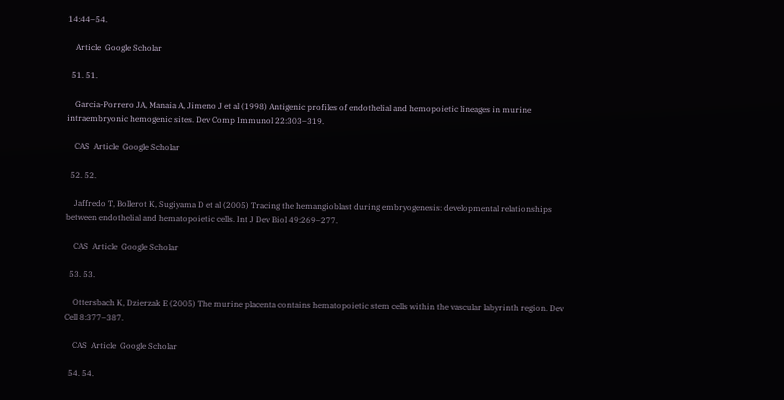14:44–54.

    Article  Google Scholar

  51. 51.

    Garcia-Porrero JA, Manaia A, Jimeno J et al (1998) Antigenic profiles of endothelial and hemopoietic lineages in murine intraembryonic hemogenic sites. Dev Comp Immunol 22:303–319.

    CAS  Article  Google Scholar

  52. 52.

    Jaffredo T, Bollerot K, Sugiyama D et al (2005) Tracing the hemangioblast during embryogenesis: developmental relationships between endothelial and hematopoietic cells. Int J Dev Biol 49:269–277.

    CAS  Article  Google Scholar

  53. 53.

    Ottersbach K, Dzierzak E (2005) The murine placenta contains hematopoietic stem cells within the vascular labyrinth region. Dev Cell 8:377–387.

    CAS  Article  Google Scholar

  54. 54.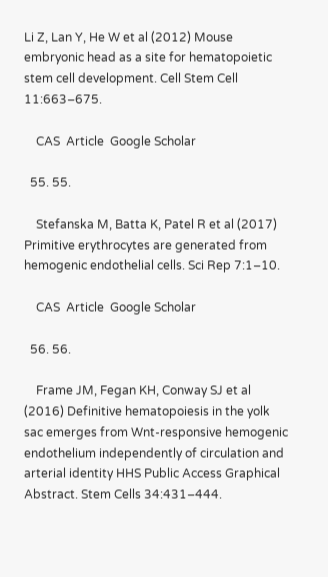Li Z, Lan Y, He W et al (2012) Mouse embryonic head as a site for hematopoietic stem cell development. Cell Stem Cell 11:663–675.

    CAS  Article  Google Scholar

  55. 55.

    Stefanska M, Batta K, Patel R et al (2017) Primitive erythrocytes are generated from hemogenic endothelial cells. Sci Rep 7:1–10.

    CAS  Article  Google Scholar

  56. 56.

    Frame JM, Fegan KH, Conway SJ et al (2016) Definitive hematopoiesis in the yolk sac emerges from Wnt-responsive hemogenic endothelium independently of circulation and arterial identity HHS Public Access Graphical Abstract. Stem Cells 34:431–444.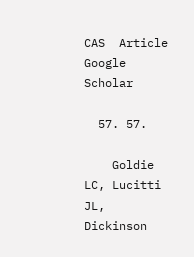CAS  Article  Google Scholar

  57. 57.

    Goldie LC, Lucitti JL, Dickinson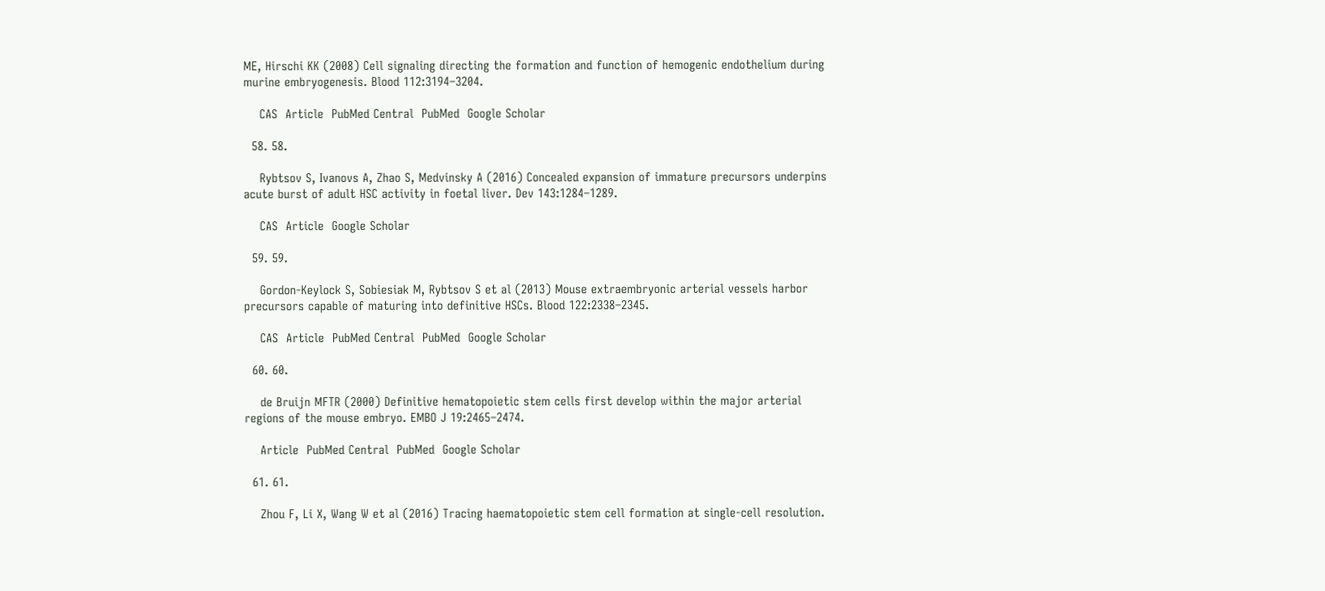ME, Hirschi KK (2008) Cell signaling directing the formation and function of hemogenic endothelium during murine embryogenesis. Blood 112:3194–3204.

    CAS  Article  PubMed Central  PubMed  Google Scholar

  58. 58.

    Rybtsov S, Ivanovs A, Zhao S, Medvinsky A (2016) Concealed expansion of immature precursors underpins acute burst of adult HSC activity in foetal liver. Dev 143:1284–1289.

    CAS  Article  Google Scholar

  59. 59.

    Gordon-Keylock S, Sobiesiak M, Rybtsov S et al (2013) Mouse extraembryonic arterial vessels harbor precursors capable of maturing into definitive HSCs. Blood 122:2338–2345.

    CAS  Article  PubMed Central  PubMed  Google Scholar

  60. 60.

    de Bruijn MFTR (2000) Definitive hematopoietic stem cells first develop within the major arterial regions of the mouse embryo. EMBO J 19:2465–2474.

    Article  PubMed Central  PubMed  Google Scholar

  61. 61.

    Zhou F, Li X, Wang W et al (2016) Tracing haematopoietic stem cell formation at single-cell resolution.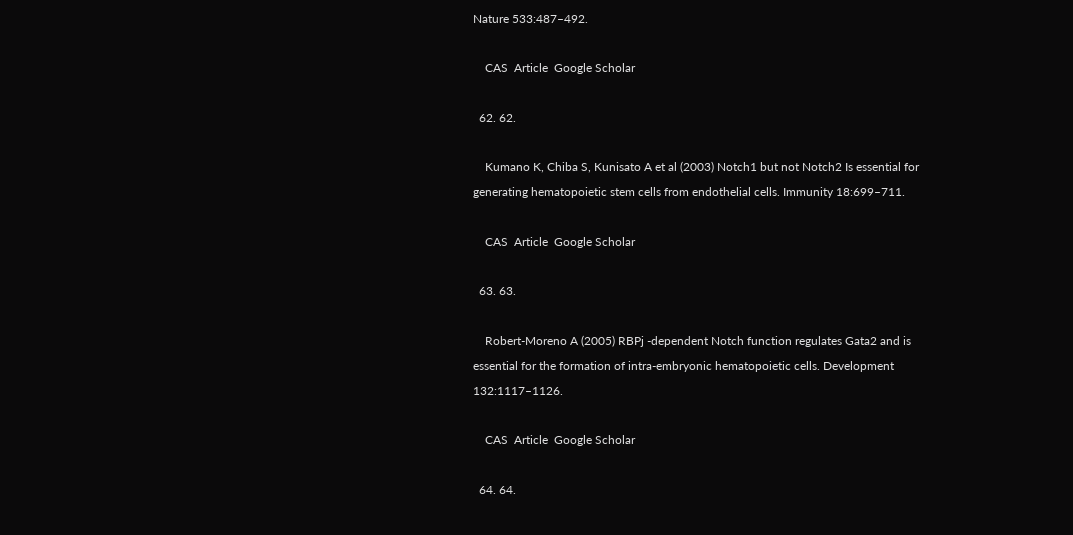Nature 533:487–492.

    CAS  Article  Google Scholar

  62. 62.

    Kumano K, Chiba S, Kunisato A et al (2003) Notch1 but not Notch2 Is essential for generating hematopoietic stem cells from endothelial cells. Immunity 18:699–711.

    CAS  Article  Google Scholar

  63. 63.

    Robert-Moreno A (2005) RBPj -dependent Notch function regulates Gata2 and is essential for the formation of intra-embryonic hematopoietic cells. Development 132:1117–1126.

    CAS  Article  Google Scholar

  64. 64.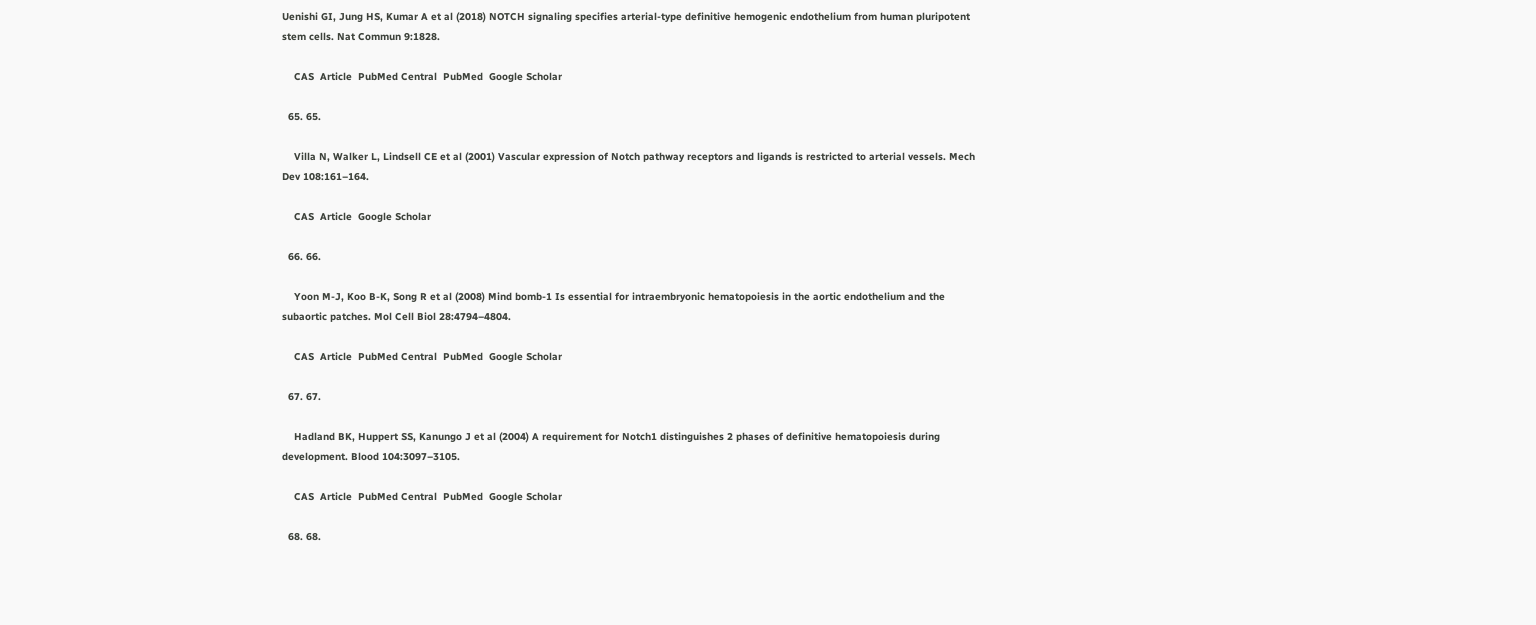Uenishi GI, Jung HS, Kumar A et al (2018) NOTCH signaling specifies arterial-type definitive hemogenic endothelium from human pluripotent stem cells. Nat Commun 9:1828.

    CAS  Article  PubMed Central  PubMed  Google Scholar

  65. 65.

    Villa N, Walker L, Lindsell CE et al (2001) Vascular expression of Notch pathway receptors and ligands is restricted to arterial vessels. Mech Dev 108:161–164.

    CAS  Article  Google Scholar

  66. 66.

    Yoon M-J, Koo B-K, Song R et al (2008) Mind bomb-1 Is essential for intraembryonic hematopoiesis in the aortic endothelium and the subaortic patches. Mol Cell Biol 28:4794–4804.

    CAS  Article  PubMed Central  PubMed  Google Scholar

  67. 67.

    Hadland BK, Huppert SS, Kanungo J et al (2004) A requirement for Notch1 distinguishes 2 phases of definitive hematopoiesis during development. Blood 104:3097–3105.

    CAS  Article  PubMed Central  PubMed  Google Scholar

  68. 68.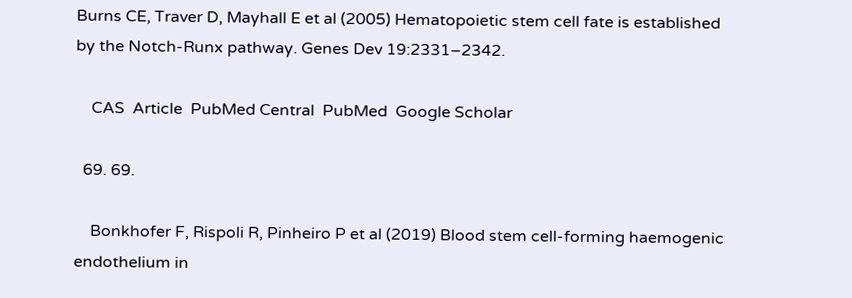Burns CE, Traver D, Mayhall E et al (2005) Hematopoietic stem cell fate is established by the Notch-Runx pathway. Genes Dev 19:2331–2342.

    CAS  Article  PubMed Central  PubMed  Google Scholar

  69. 69.

    Bonkhofer F, Rispoli R, Pinheiro P et al (2019) Blood stem cell-forming haemogenic endothelium in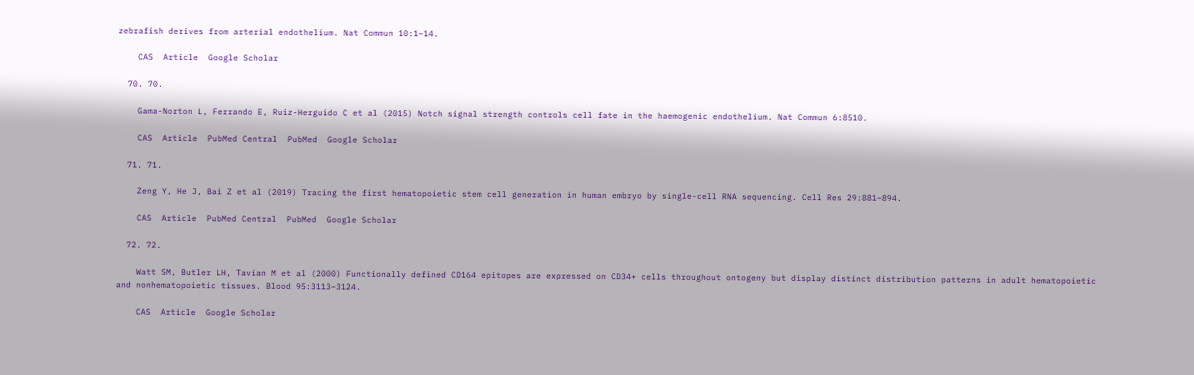zebrafish derives from arterial endothelium. Nat Commun 10:1–14.

    CAS  Article  Google Scholar

  70. 70.

    Gama-Norton L, Ferrando E, Ruiz-Herguido C et al (2015) Notch signal strength controls cell fate in the haemogenic endothelium. Nat Commun 6:8510.

    CAS  Article  PubMed Central  PubMed  Google Scholar

  71. 71.

    Zeng Y, He J, Bai Z et al (2019) Tracing the first hematopoietic stem cell generation in human embryo by single-cell RNA sequencing. Cell Res 29:881–894.

    CAS  Article  PubMed Central  PubMed  Google Scholar

  72. 72.

    Watt SM, Butler LH, Tavian M et al (2000) Functionally defined CD164 epitopes are expressed on CD34+ cells throughout ontogeny but display distinct distribution patterns in adult hematopoietic and nonhematopoietic tissues. Blood 95:3113–3124.

    CAS  Article  Google Scholar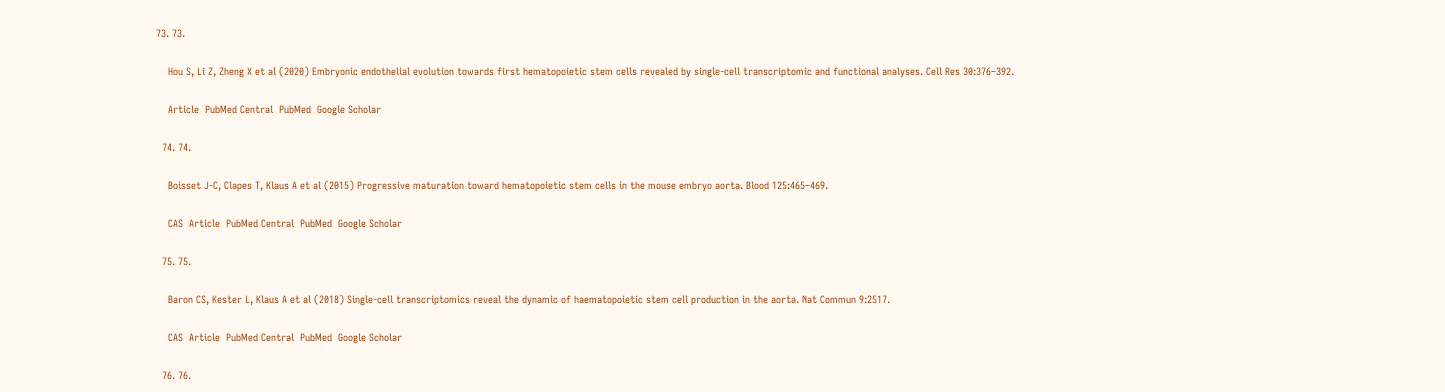73. 73.

    Hou S, Li Z, Zheng X et al (2020) Embryonic endothelial evolution towards first hematopoietic stem cells revealed by single-cell transcriptomic and functional analyses. Cell Res 30:376–392.

    Article  PubMed Central  PubMed  Google Scholar

  74. 74.

    Boisset J-C, Clapes T, Klaus A et al (2015) Progressive maturation toward hematopoietic stem cells in the mouse embryo aorta. Blood 125:465–469.

    CAS  Article  PubMed Central  PubMed  Google Scholar

  75. 75.

    Baron CS, Kester L, Klaus A et al (2018) Single-cell transcriptomics reveal the dynamic of haematopoietic stem cell production in the aorta. Nat Commun 9:2517.

    CAS  Article  PubMed Central  PubMed  Google Scholar

  76. 76.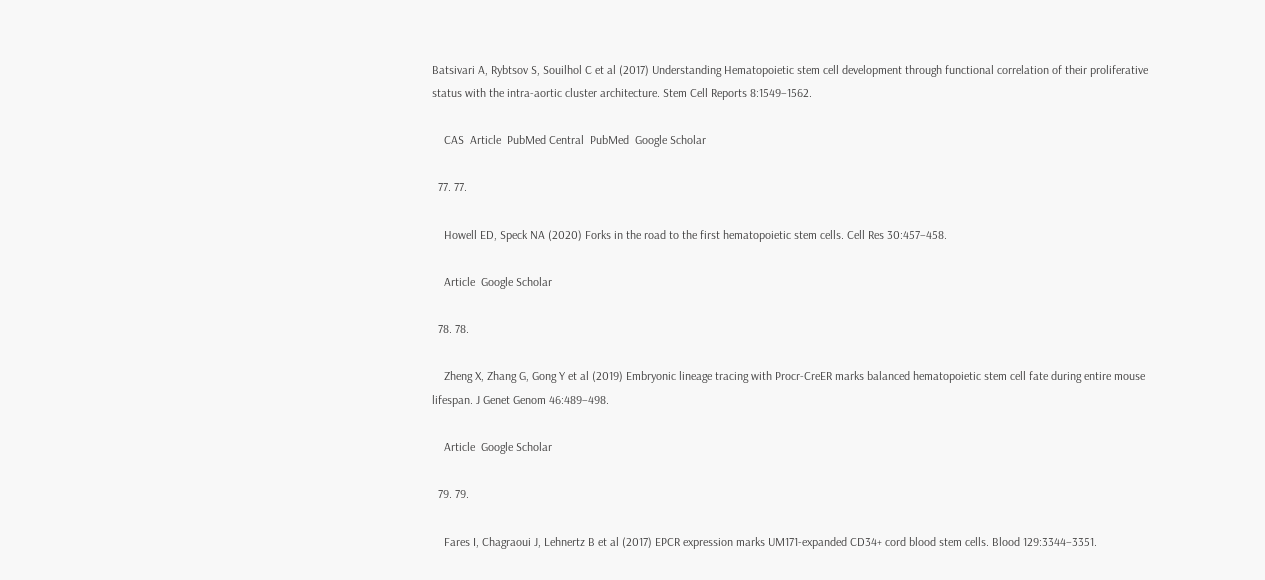Batsivari A, Rybtsov S, Souilhol C et al (2017) Understanding Hematopoietic stem cell development through functional correlation of their proliferative status with the intra-aortic cluster architecture. Stem Cell Reports 8:1549–1562.

    CAS  Article  PubMed Central  PubMed  Google Scholar

  77. 77.

    Howell ED, Speck NA (2020) Forks in the road to the first hematopoietic stem cells. Cell Res 30:457–458.

    Article  Google Scholar

  78. 78.

    Zheng X, Zhang G, Gong Y et al (2019) Embryonic lineage tracing with Procr-CreER marks balanced hematopoietic stem cell fate during entire mouse lifespan. J Genet Genom 46:489–498.

    Article  Google Scholar

  79. 79.

    Fares I, Chagraoui J, Lehnertz B et al (2017) EPCR expression marks UM171-expanded CD34+ cord blood stem cells. Blood 129:3344–3351.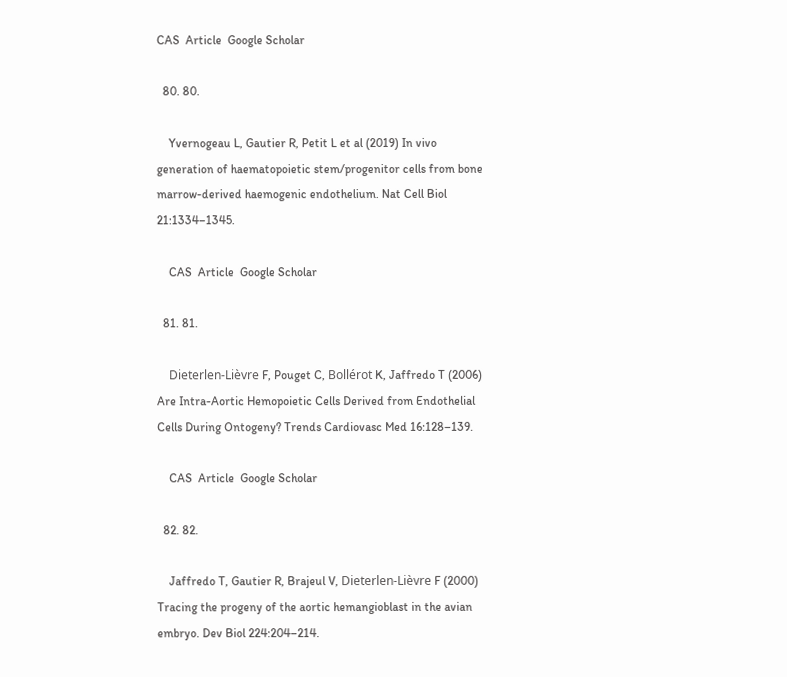CAS  Article  Google Scholar

  80. 80.

    Yvernogeau L, Gautier R, Petit L et al (2019) In vivo generation of haematopoietic stem/progenitor cells from bone marrow-derived haemogenic endothelium. Nat Cell Biol 21:1334–1345.

    CAS  Article  Google Scholar

  81. 81.

    Dieterlen-Lièvre F, Pouget C, Bollérot K, Jaffredo T (2006) Are Intra-Aortic Hemopoietic Cells Derived from Endothelial Cells During Ontogeny? Trends Cardiovasc Med 16:128–139.

    CAS  Article  Google Scholar

  82. 82.

    Jaffredo T, Gautier R, Brajeul V, Dieterlen-Lièvre F (2000) Tracing the progeny of the aortic hemangioblast in the avian embryo. Dev Biol 224:204–214.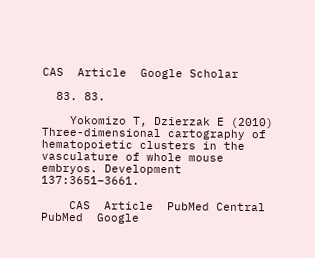CAS  Article  Google Scholar

  83. 83.

    Yokomizo T, Dzierzak E (2010) Three-dimensional cartography of hematopoietic clusters in the vasculature of whole mouse embryos. Development 137:3651–3661.

    CAS  Article  PubMed Central  PubMed  Google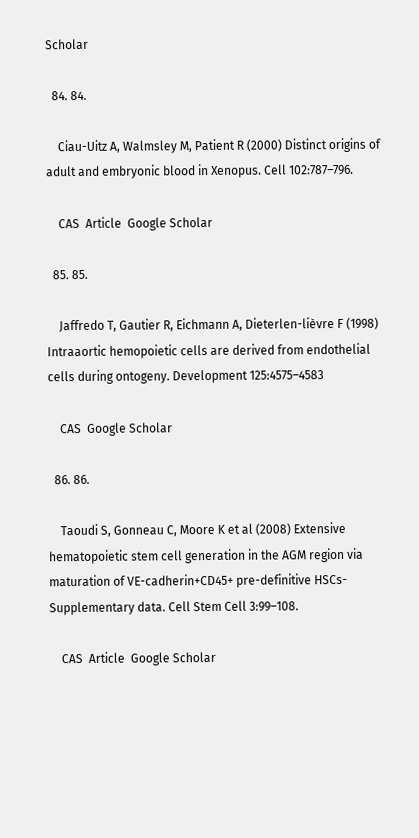Scholar

  84. 84.

    Ciau-Uitz A, Walmsley M, Patient R (2000) Distinct origins of adult and embryonic blood in Xenopus. Cell 102:787–796.

    CAS  Article  Google Scholar

  85. 85.

    Jaffredo T, Gautier R, Eichmann A, Dieterlen-lièvre F (1998) Intraaortic hemopoietic cells are derived from endothelial cells during ontogeny. Development 125:4575–4583

    CAS  Google Scholar

  86. 86.

    Taoudi S, Gonneau C, Moore K et al (2008) Extensive hematopoietic stem cell generation in the AGM region via maturation of VE-cadherin+CD45+ pre-definitive HSCs-Supplementary data. Cell Stem Cell 3:99–108.

    CAS  Article  Google Scholar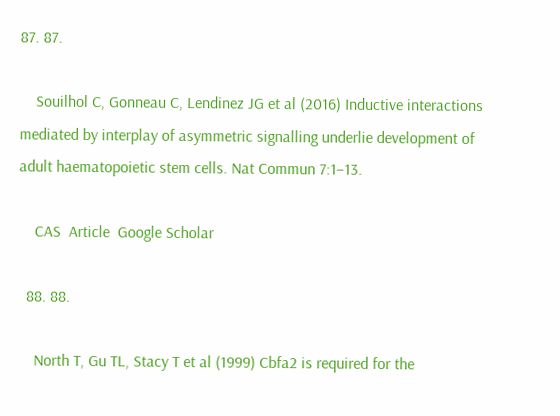87. 87.

    Souilhol C, Gonneau C, Lendinez JG et al (2016) Inductive interactions mediated by interplay of asymmetric signalling underlie development of adult haematopoietic stem cells. Nat Commun 7:1–13.

    CAS  Article  Google Scholar

  88. 88.

    North T, Gu TL, Stacy T et al (1999) Cbfa2 is required for the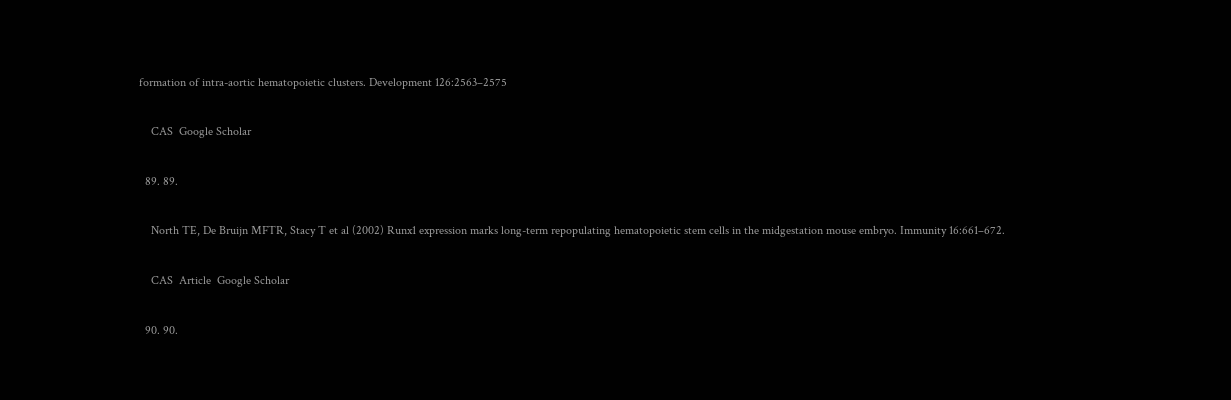formation of intra-aortic hematopoietic clusters. Development 126:2563–2575

    CAS  Google Scholar

  89. 89.

    North TE, De Bruijn MFTR, Stacy T et al (2002) Runx1 expression marks long-term repopulating hematopoietic stem cells in the midgestation mouse embryo. Immunity 16:661–672.

    CAS  Article  Google Scholar

  90. 90.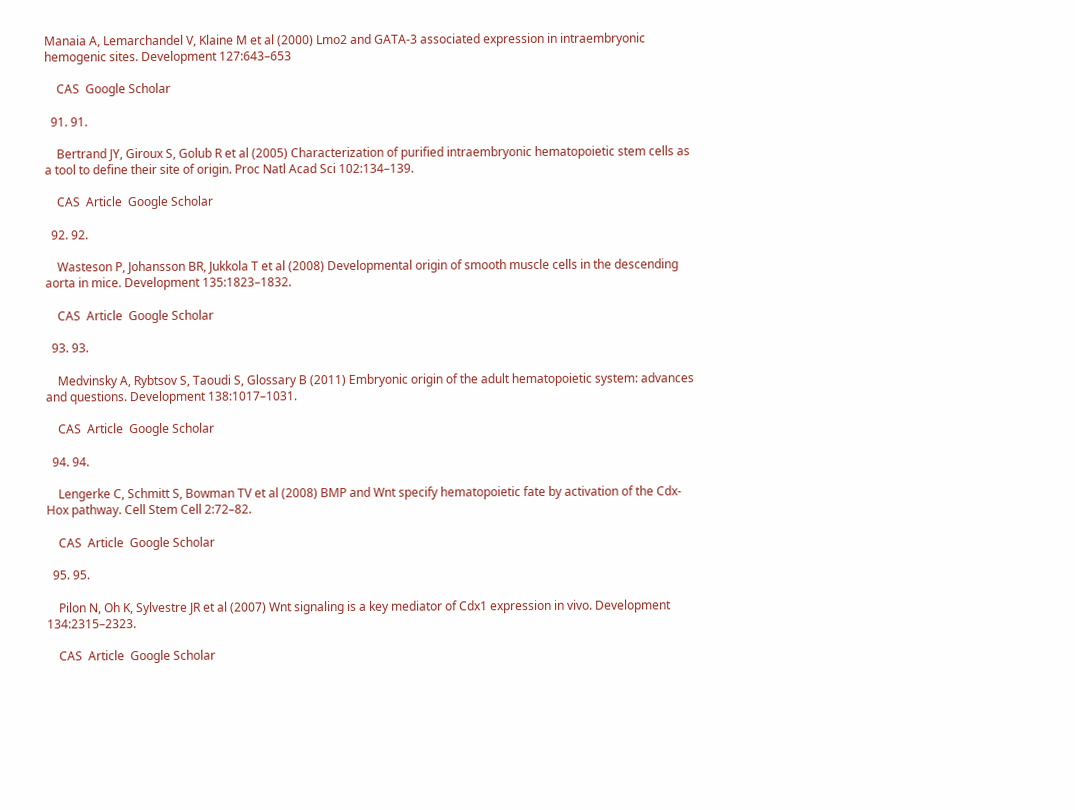Manaia A, Lemarchandel V, Klaine M et al (2000) Lmo2 and GATA-3 associated expression in intraembryonic hemogenic sites. Development 127:643–653

    CAS  Google Scholar

  91. 91.

    Bertrand JY, Giroux S, Golub R et al (2005) Characterization of purified intraembryonic hematopoietic stem cells as a tool to define their site of origin. Proc Natl Acad Sci 102:134–139.

    CAS  Article  Google Scholar

  92. 92.

    Wasteson P, Johansson BR, Jukkola T et al (2008) Developmental origin of smooth muscle cells in the descending aorta in mice. Development 135:1823–1832.

    CAS  Article  Google Scholar

  93. 93.

    Medvinsky A, Rybtsov S, Taoudi S, Glossary B (2011) Embryonic origin of the adult hematopoietic system: advances and questions. Development 138:1017–1031.

    CAS  Article  Google Scholar

  94. 94.

    Lengerke C, Schmitt S, Bowman TV et al (2008) BMP and Wnt specify hematopoietic fate by activation of the Cdx-Hox pathway. Cell Stem Cell 2:72–82.

    CAS  Article  Google Scholar

  95. 95.

    Pilon N, Oh K, Sylvestre JR et al (2007) Wnt signaling is a key mediator of Cdx1 expression in vivo. Development 134:2315–2323.

    CAS  Article  Google Scholar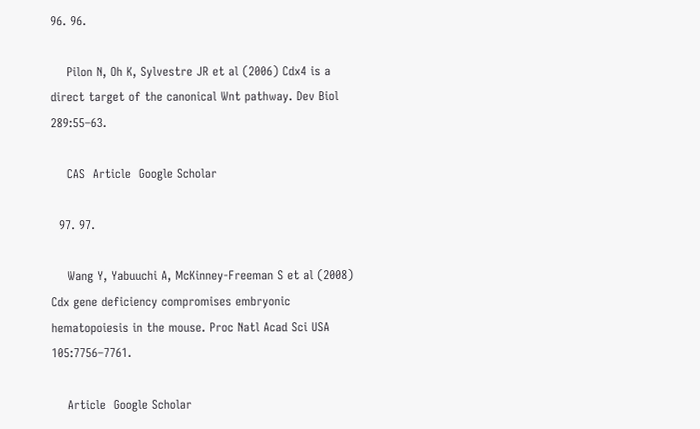96. 96.

    Pilon N, Oh K, Sylvestre JR et al (2006) Cdx4 is a direct target of the canonical Wnt pathway. Dev Biol 289:55–63.

    CAS  Article  Google Scholar

  97. 97.

    Wang Y, Yabuuchi A, McKinney-Freeman S et al (2008) Cdx gene deficiency compromises embryonic hematopoiesis in the mouse. Proc Natl Acad Sci USA 105:7756–7761.

    Article  Google Scholar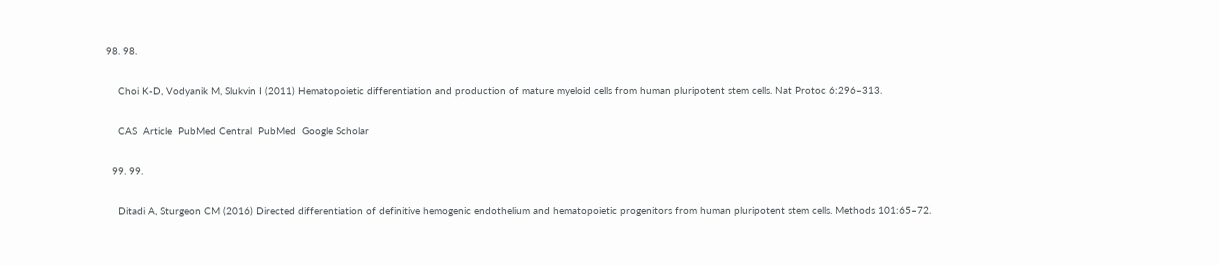98. 98.

    Choi K-D, Vodyanik M, Slukvin I (2011) Hematopoietic differentiation and production of mature myeloid cells from human pluripotent stem cells. Nat Protoc 6:296–313.

    CAS  Article  PubMed Central  PubMed  Google Scholar

  99. 99.

    Ditadi A, Sturgeon CM (2016) Directed differentiation of definitive hemogenic endothelium and hematopoietic progenitors from human pluripotent stem cells. Methods 101:65–72.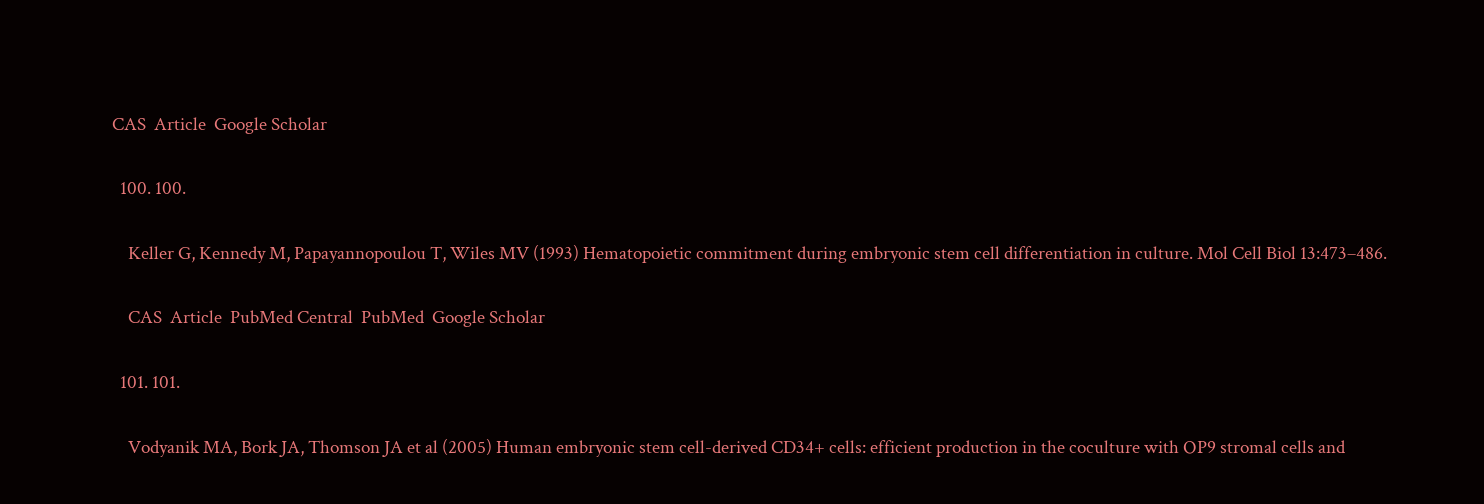CAS  Article  Google Scholar

  100. 100.

    Keller G, Kennedy M, Papayannopoulou T, Wiles MV (1993) Hematopoietic commitment during embryonic stem cell differentiation in culture. Mol Cell Biol 13:473–486.

    CAS  Article  PubMed Central  PubMed  Google Scholar

  101. 101.

    Vodyanik MA, Bork JA, Thomson JA et al (2005) Human embryonic stem cell-derived CD34+ cells: efficient production in the coculture with OP9 stromal cells and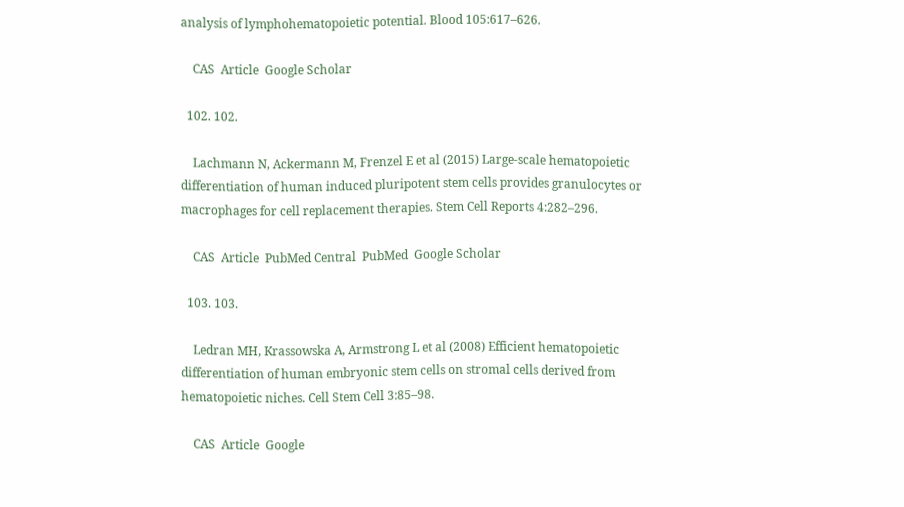analysis of lymphohematopoietic potential. Blood 105:617–626.

    CAS  Article  Google Scholar

  102. 102.

    Lachmann N, Ackermann M, Frenzel E et al (2015) Large-scale hematopoietic differentiation of human induced pluripotent stem cells provides granulocytes or macrophages for cell replacement therapies. Stem Cell Reports 4:282–296.

    CAS  Article  PubMed Central  PubMed  Google Scholar

  103. 103.

    Ledran MH, Krassowska A, Armstrong L et al (2008) Efficient hematopoietic differentiation of human embryonic stem cells on stromal cells derived from hematopoietic niches. Cell Stem Cell 3:85–98.

    CAS  Article  Google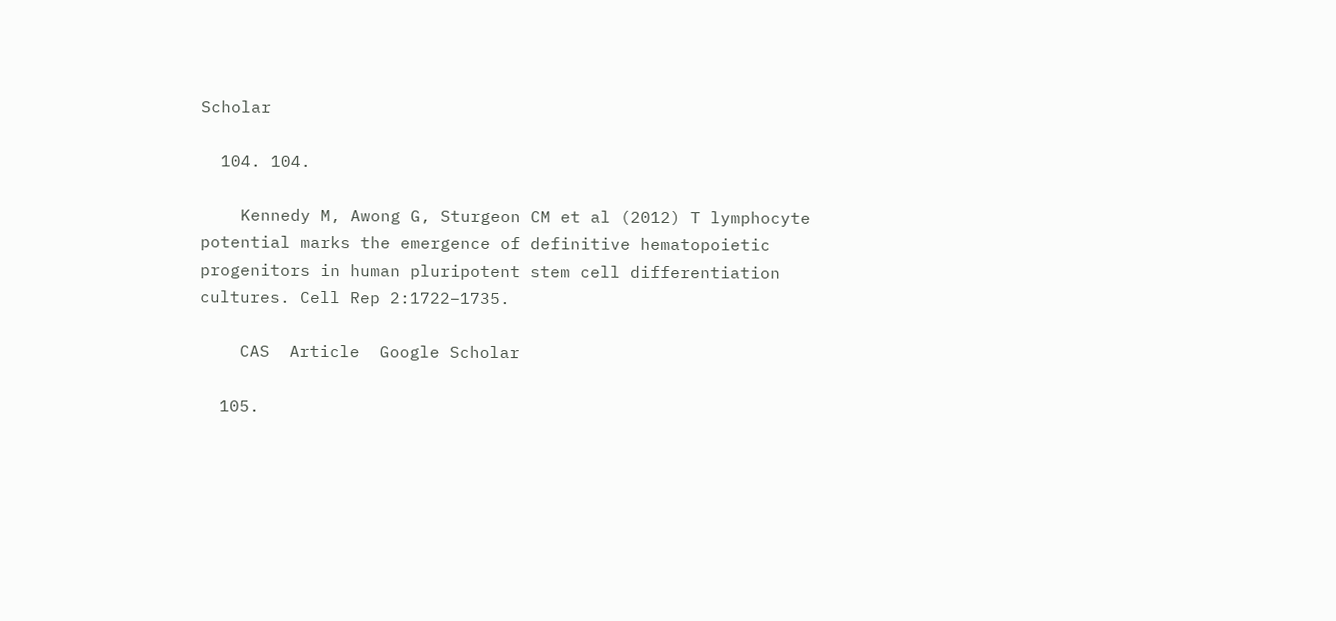Scholar

  104. 104.

    Kennedy M, Awong G, Sturgeon CM et al (2012) T lymphocyte potential marks the emergence of definitive hematopoietic progenitors in human pluripotent stem cell differentiation cultures. Cell Rep 2:1722–1735.

    CAS  Article  Google Scholar

  105.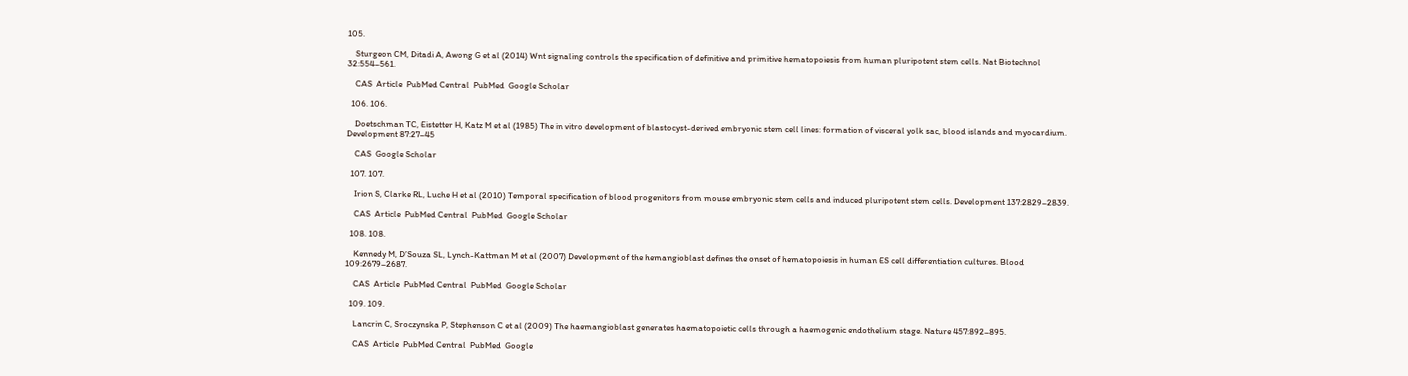105.

    Sturgeon CM, Ditadi A, Awong G et al (2014) Wnt signaling controls the specification of definitive and primitive hematopoiesis from human pluripotent stem cells. Nat Biotechnol 32:554–561.

    CAS  Article  PubMed Central  PubMed  Google Scholar

  106. 106.

    Doetschman TC, Eistetter H, Katz M et al (1985) The in vitro development of blastocyst-derived embryonic stem cell lines: formation of visceral yolk sac, blood islands and myocardium. Development 87:27–45

    CAS  Google Scholar

  107. 107.

    Irion S, Clarke RL, Luche H et al (2010) Temporal specification of blood progenitors from mouse embryonic stem cells and induced pluripotent stem cells. Development 137:2829–2839.

    CAS  Article  PubMed Central  PubMed  Google Scholar

  108. 108.

    Kennedy M, D’Souza SL, Lynch-Kattman M et al (2007) Development of the hemangioblast defines the onset of hematopoiesis in human ES cell differentiation cultures. Blood 109:2679–2687.

    CAS  Article  PubMed Central  PubMed  Google Scholar

  109. 109.

    Lancrin C, Sroczynska P, Stephenson C et al (2009) The haemangioblast generates haematopoietic cells through a haemogenic endothelium stage. Nature 457:892–895.

    CAS  Article  PubMed Central  PubMed  Google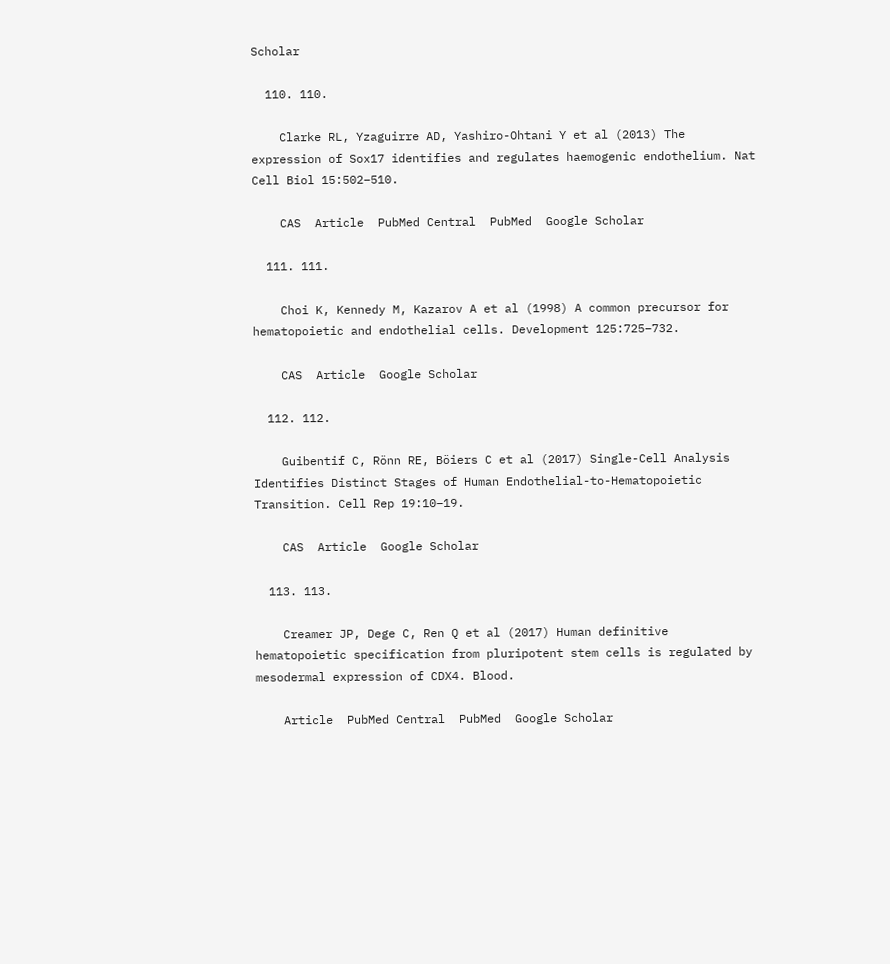Scholar

  110. 110.

    Clarke RL, Yzaguirre AD, Yashiro-Ohtani Y et al (2013) The expression of Sox17 identifies and regulates haemogenic endothelium. Nat Cell Biol 15:502–510.

    CAS  Article  PubMed Central  PubMed  Google Scholar

  111. 111.

    Choi K, Kennedy M, Kazarov A et al (1998) A common precursor for hematopoietic and endothelial cells. Development 125:725–732.

    CAS  Article  Google Scholar

  112. 112.

    Guibentif C, Rönn RE, Böiers C et al (2017) Single-Cell Analysis Identifies Distinct Stages of Human Endothelial-to-Hematopoietic Transition. Cell Rep 19:10–19.

    CAS  Article  Google Scholar

  113. 113.

    Creamer JP, Dege C, Ren Q et al (2017) Human definitive hematopoietic specification from pluripotent stem cells is regulated by mesodermal expression of CDX4. Blood.

    Article  PubMed Central  PubMed  Google Scholar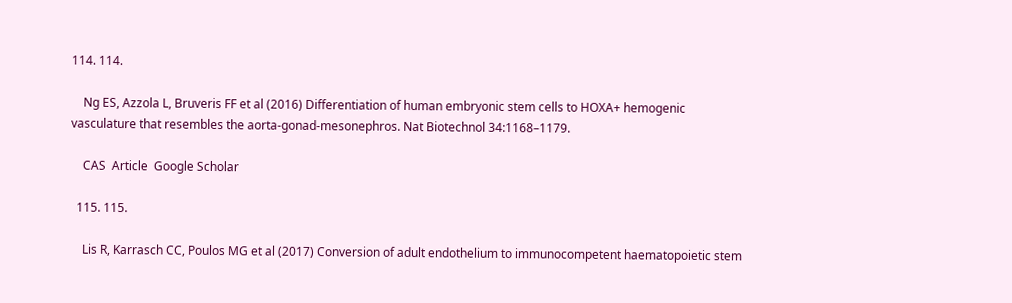114. 114.

    Ng ES, Azzola L, Bruveris FF et al (2016) Differentiation of human embryonic stem cells to HOXA+ hemogenic vasculature that resembles the aorta-gonad-mesonephros. Nat Biotechnol 34:1168–1179.

    CAS  Article  Google Scholar

  115. 115.

    Lis R, Karrasch CC, Poulos MG et al (2017) Conversion of adult endothelium to immunocompetent haematopoietic stem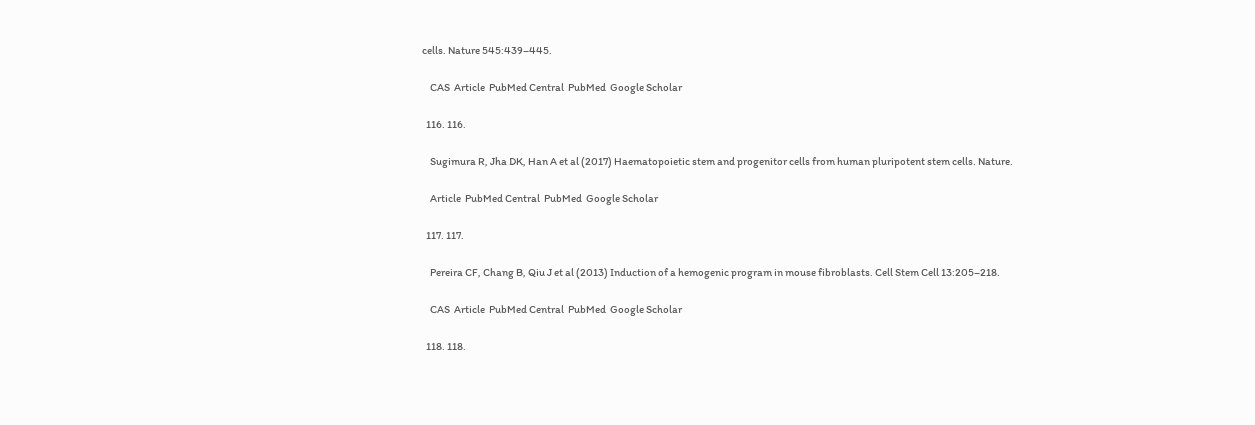cells. Nature 545:439–445.

    CAS  Article  PubMed Central  PubMed  Google Scholar

  116. 116.

    Sugimura R, Jha DK, Han A et al (2017) Haematopoietic stem and progenitor cells from human pluripotent stem cells. Nature.

    Article  PubMed Central  PubMed  Google Scholar

  117. 117.

    Pereira CF, Chang B, Qiu J et al (2013) Induction of a hemogenic program in mouse fibroblasts. Cell Stem Cell 13:205–218.

    CAS  Article  PubMed Central  PubMed  Google Scholar

  118. 118.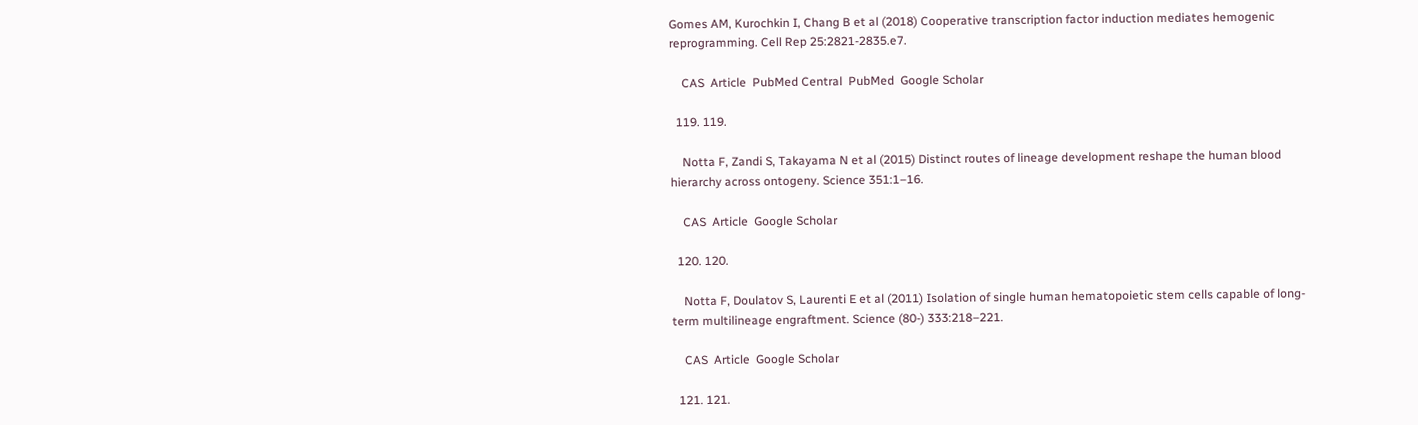Gomes AM, Kurochkin I, Chang B et al (2018) Cooperative transcription factor induction mediates hemogenic reprogramming. Cell Rep 25:2821-2835.e7.

    CAS  Article  PubMed Central  PubMed  Google Scholar

  119. 119.

    Notta F, Zandi S, Takayama N et al (2015) Distinct routes of lineage development reshape the human blood hierarchy across ontogeny. Science 351:1–16.

    CAS  Article  Google Scholar

  120. 120.

    Notta F, Doulatov S, Laurenti E et al (2011) Isolation of single human hematopoietic stem cells capable of long-term multilineage engraftment. Science (80-) 333:218–221.

    CAS  Article  Google Scholar

  121. 121.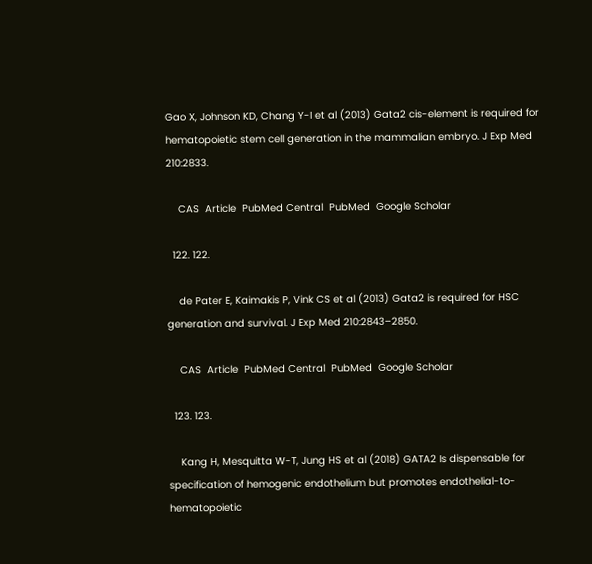Gao X, Johnson KD, Chang Y-I et al (2013) Gata2 cis-element is required for hematopoietic stem cell generation in the mammalian embryo. J Exp Med 210:2833.

    CAS  Article  PubMed Central  PubMed  Google Scholar

  122. 122.

    de Pater E, Kaimakis P, Vink CS et al (2013) Gata2 is required for HSC generation and survival. J Exp Med 210:2843–2850.

    CAS  Article  PubMed Central  PubMed  Google Scholar

  123. 123.

    Kang H, Mesquitta W-T, Jung HS et al (2018) GATA2 Is dispensable for specification of hemogenic endothelium but promotes endothelial-to-hematopoietic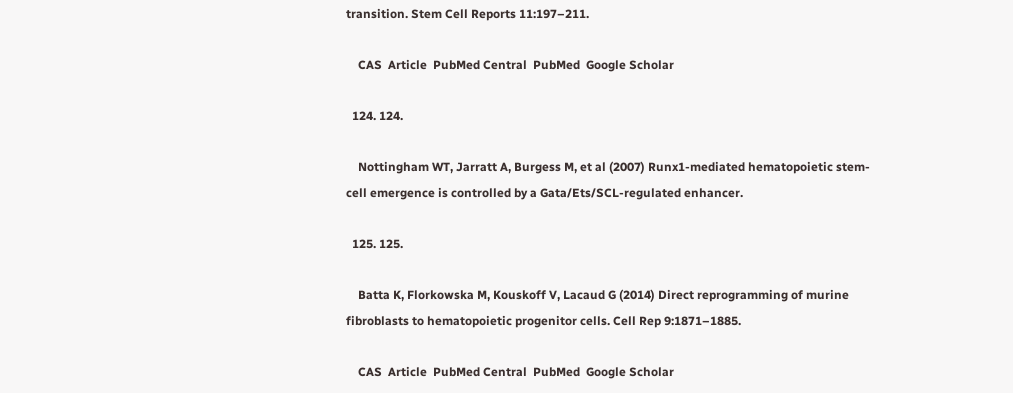transition. Stem Cell Reports 11:197–211.

    CAS  Article  PubMed Central  PubMed  Google Scholar

  124. 124.

    Nottingham WT, Jarratt A, Burgess M, et al (2007) Runx1-mediated hematopoietic stem-cell emergence is controlled by a Gata/Ets/SCL-regulated enhancer.

  125. 125.

    Batta K, Florkowska M, Kouskoff V, Lacaud G (2014) Direct reprogramming of murine fibroblasts to hematopoietic progenitor cells. Cell Rep 9:1871–1885.

    CAS  Article  PubMed Central  PubMed  Google Scholar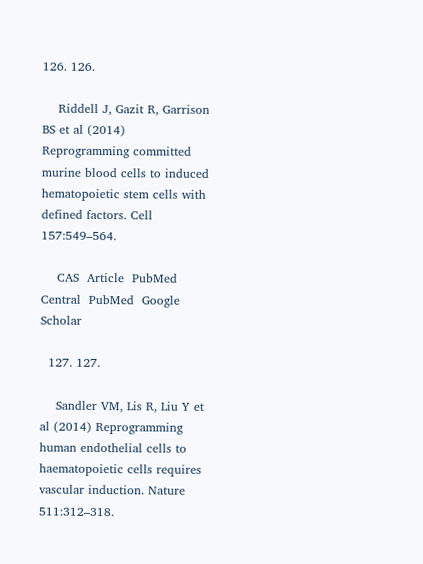126. 126.

    Riddell J, Gazit R, Garrison BS et al (2014) Reprogramming committed murine blood cells to induced hematopoietic stem cells with defined factors. Cell 157:549–564.

    CAS  Article  PubMed Central  PubMed  Google Scholar

  127. 127.

    Sandler VM, Lis R, Liu Y et al (2014) Reprogramming human endothelial cells to haematopoietic cells requires vascular induction. Nature 511:312–318.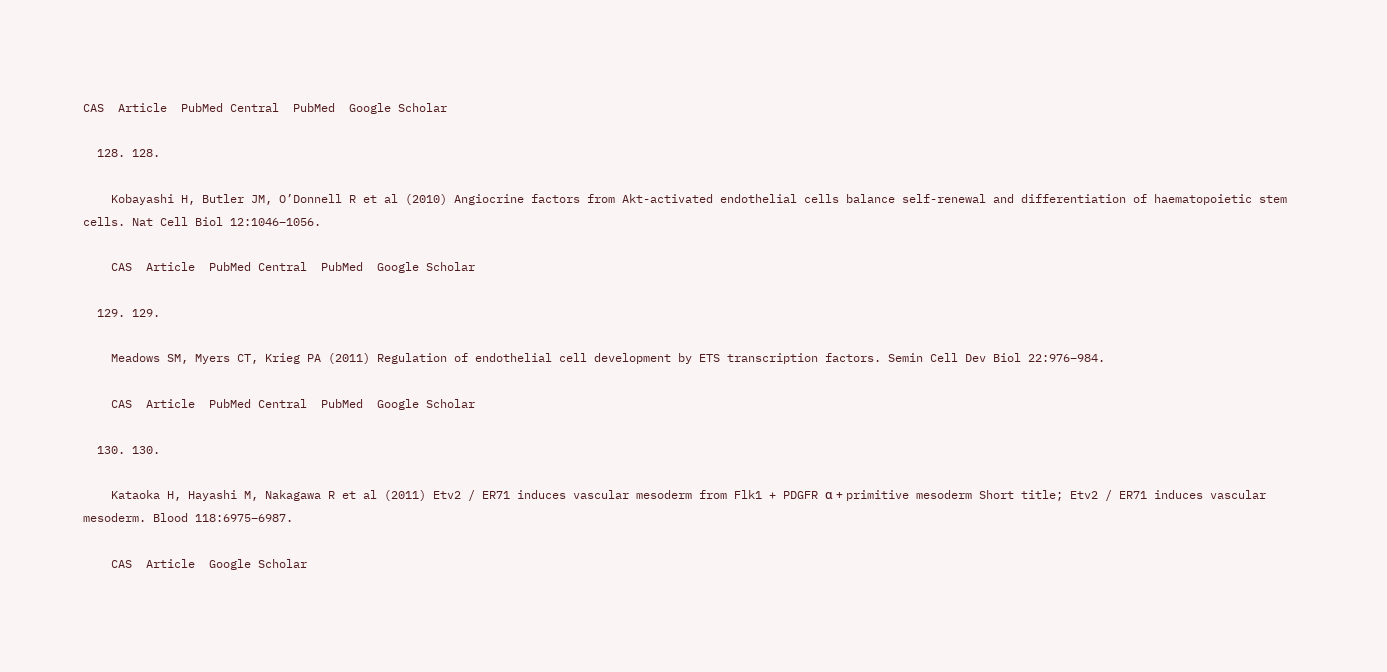CAS  Article  PubMed Central  PubMed  Google Scholar

  128. 128.

    Kobayashi H, Butler JM, O’Donnell R et al (2010) Angiocrine factors from Akt-activated endothelial cells balance self-renewal and differentiation of haematopoietic stem cells. Nat Cell Biol 12:1046–1056.

    CAS  Article  PubMed Central  PubMed  Google Scholar

  129. 129.

    Meadows SM, Myers CT, Krieg PA (2011) Regulation of endothelial cell development by ETS transcription factors. Semin Cell Dev Biol 22:976–984.

    CAS  Article  PubMed Central  PubMed  Google Scholar

  130. 130.

    Kataoka H, Hayashi M, Nakagawa R et al (2011) Etv2 / ER71 induces vascular mesoderm from Flk1 + PDGFR α + primitive mesoderm Short title; Etv2 / ER71 induces vascular mesoderm. Blood 118:6975–6987.

    CAS  Article  Google Scholar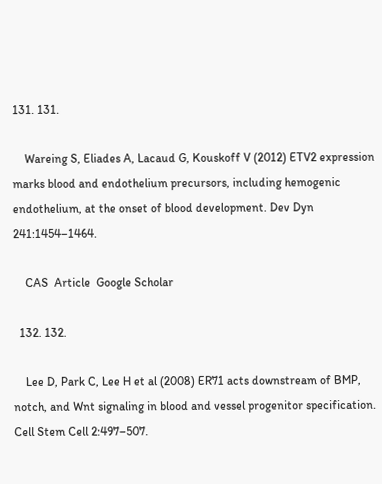131. 131.

    Wareing S, Eliades A, Lacaud G, Kouskoff V (2012) ETV2 expression marks blood and endothelium precursors, including hemogenic endothelium, at the onset of blood development. Dev Dyn 241:1454–1464.

    CAS  Article  Google Scholar

  132. 132.

    Lee D, Park C, Lee H et al (2008) ER71 acts downstream of BMP, notch, and Wnt signaling in blood and vessel progenitor specification. Cell Stem Cell 2:497–507.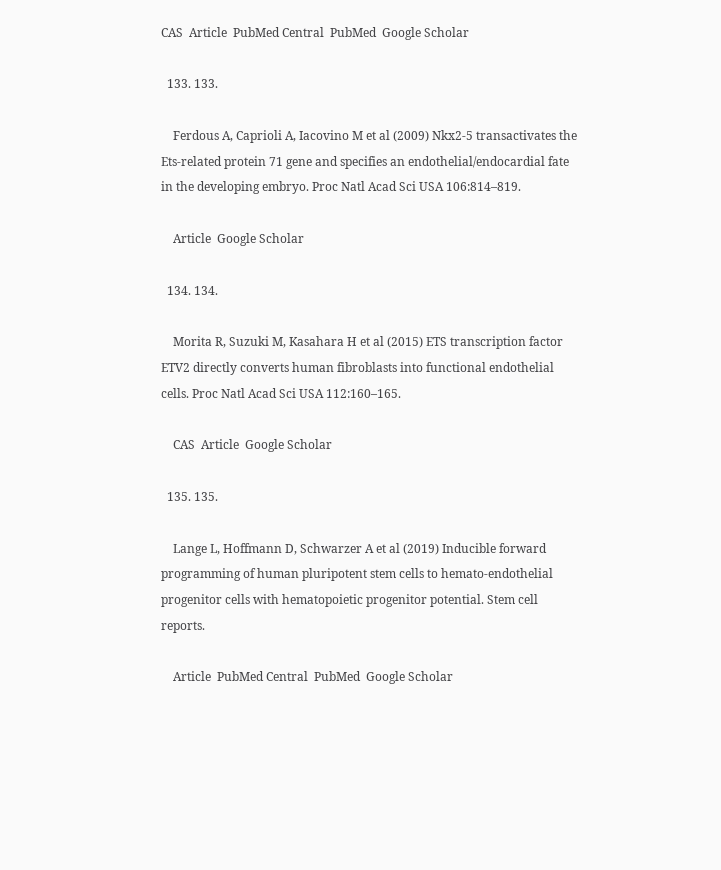CAS  Article  PubMed Central  PubMed  Google Scholar

  133. 133.

    Ferdous A, Caprioli A, Iacovino M et al (2009) Nkx2-5 transactivates the Ets-related protein 71 gene and specifies an endothelial/endocardial fate in the developing embryo. Proc Natl Acad Sci USA 106:814–819.

    Article  Google Scholar

  134. 134.

    Morita R, Suzuki M, Kasahara H et al (2015) ETS transcription factor ETV2 directly converts human fibroblasts into functional endothelial cells. Proc Natl Acad Sci USA 112:160–165.

    CAS  Article  Google Scholar

  135. 135.

    Lange L, Hoffmann D, Schwarzer A et al (2019) Inducible forward programming of human pluripotent stem cells to hemato-endothelial progenitor cells with hematopoietic progenitor potential. Stem cell reports.

    Article  PubMed Central  PubMed  Google Scholar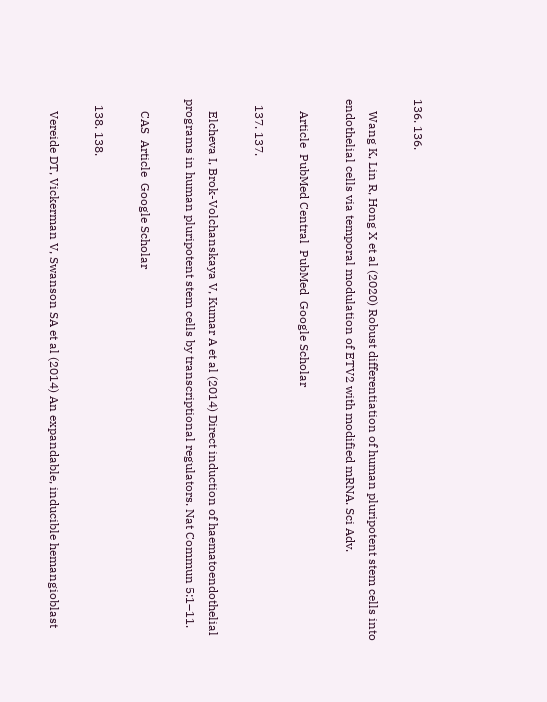136. 136.

    Wang K, Lin R, Hong X et al (2020) Robust differentiation of human pluripotent stem cells into endothelial cells via temporal modulation of ETV2 with modified mRNA. Sci Adv.

    Article  PubMed Central  PubMed  Google Scholar

  137. 137.

    Elcheva I, Brok-Volchanskaya V, Kumar A et al (2014) Direct induction of haematoendothelial programs in human pluripotent stem cells by transcriptional regulators. Nat Commun 5:1–11.

    CAS  Article  Google Scholar

  138. 138.

    Vereide DT, Vickerman V, Swanson SA et al (2014) An expandable, inducible hemangioblast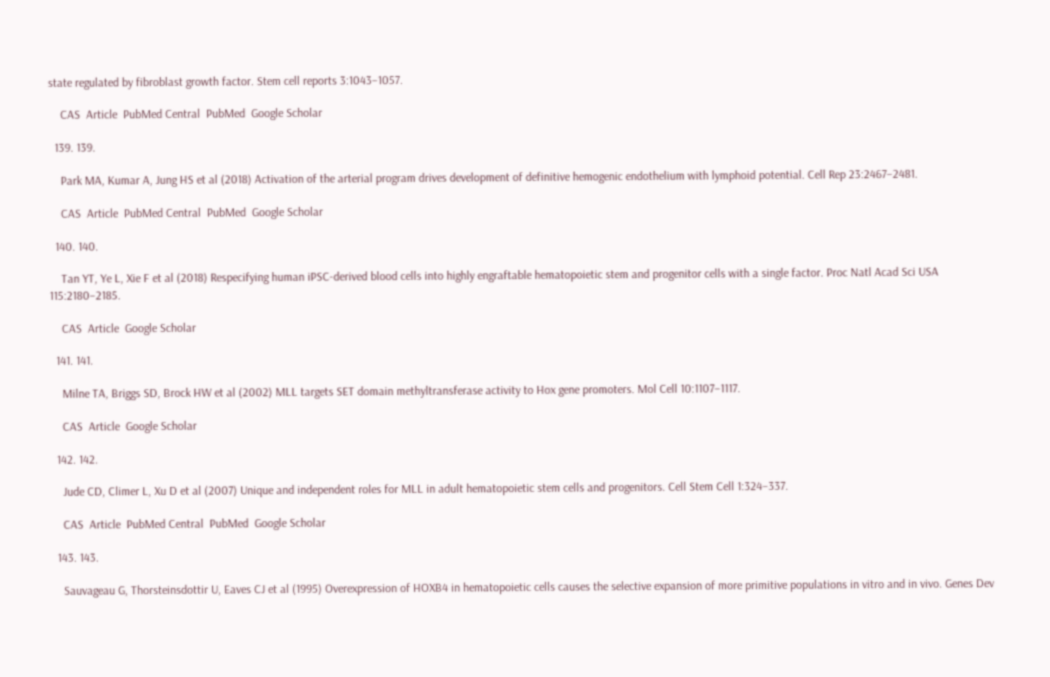state regulated by fibroblast growth factor. Stem cell reports 3:1043–1057.

    CAS  Article  PubMed Central  PubMed  Google Scholar

  139. 139.

    Park MA, Kumar A, Jung HS et al (2018) Activation of the arterial program drives development of definitive hemogenic endothelium with lymphoid potential. Cell Rep 23:2467–2481.

    CAS  Article  PubMed Central  PubMed  Google Scholar

  140. 140.

    Tan YT, Ye L, Xie F et al (2018) Respecifying human iPSC-derived blood cells into highly engraftable hematopoietic stem and progenitor cells with a single factor. Proc Natl Acad Sci USA 115:2180–2185.

    CAS  Article  Google Scholar

  141. 141.

    Milne TA, Briggs SD, Brock HW et al (2002) MLL targets SET domain methyltransferase activity to Hox gene promoters. Mol Cell 10:1107–1117.

    CAS  Article  Google Scholar

  142. 142.

    Jude CD, Climer L, Xu D et al (2007) Unique and independent roles for MLL in adult hematopoietic stem cells and progenitors. Cell Stem Cell 1:324–337.

    CAS  Article  PubMed Central  PubMed  Google Scholar

  143. 143.

    Sauvageau G, Thorsteinsdottir U, Eaves CJ et al (1995) Overexpression of HOXB4 in hematopoietic cells causes the selective expansion of more primitive populations in vitro and in vivo. Genes Dev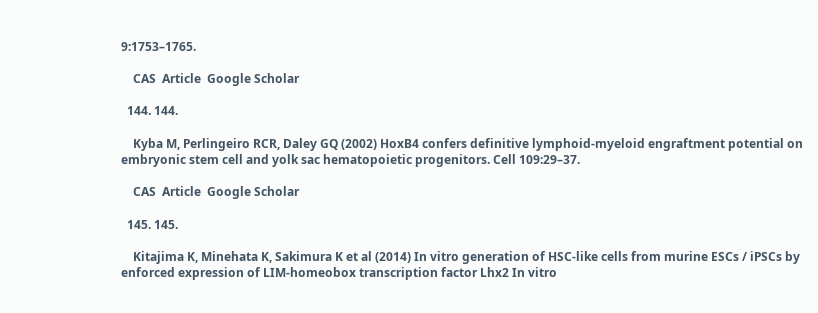9:1753–1765.

    CAS  Article  Google Scholar

  144. 144.

    Kyba M, Perlingeiro RCR, Daley GQ (2002) HoxB4 confers definitive lymphoid-myeloid engraftment potential on embryonic stem cell and yolk sac hematopoietic progenitors. Cell 109:29–37.

    CAS  Article  Google Scholar

  145. 145.

    Kitajima K, Minehata K, Sakimura K et al (2014) In vitro generation of HSC-like cells from murine ESCs / iPSCs by enforced expression of LIM-homeobox transcription factor Lhx2 In vitro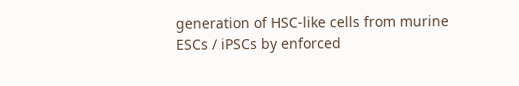generation of HSC-like cells from murine ESCs / iPSCs by enforced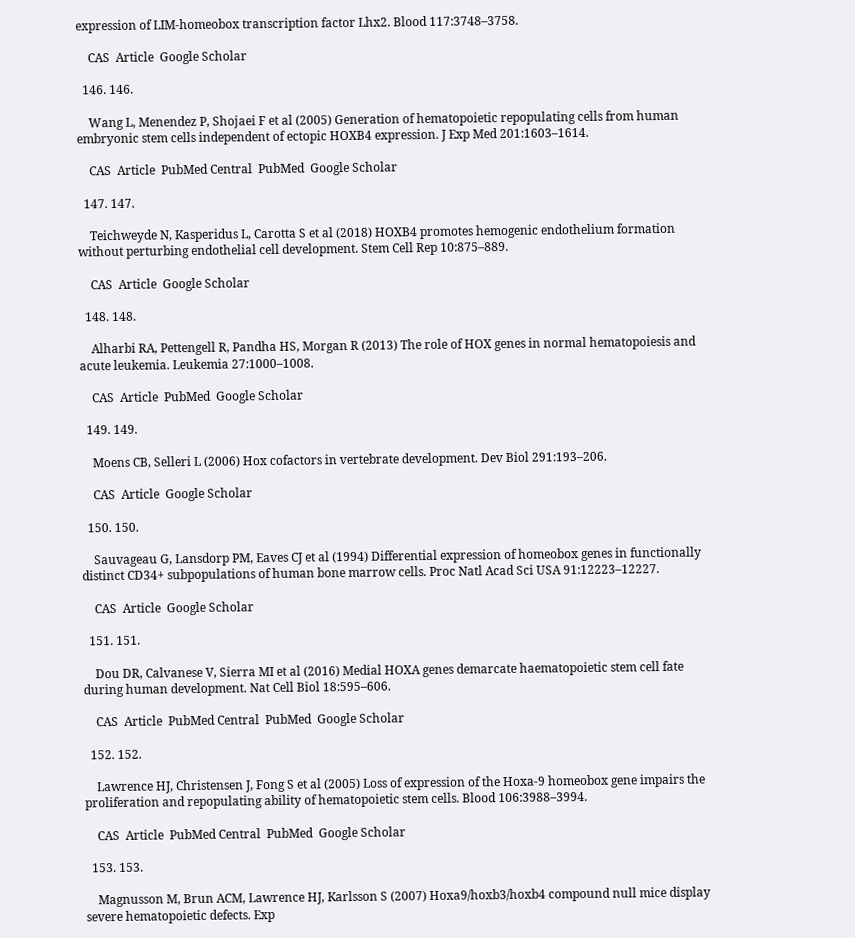expression of LIM-homeobox transcription factor Lhx2. Blood 117:3748–3758.

    CAS  Article  Google Scholar

  146. 146.

    Wang L, Menendez P, Shojaei F et al (2005) Generation of hematopoietic repopulating cells from human embryonic stem cells independent of ectopic HOXB4 expression. J Exp Med 201:1603–1614.

    CAS  Article  PubMed Central  PubMed  Google Scholar

  147. 147.

    Teichweyde N, Kasperidus L, Carotta S et al (2018) HOXB4 promotes hemogenic endothelium formation without perturbing endothelial cell development. Stem Cell Rep 10:875–889.

    CAS  Article  Google Scholar

  148. 148.

    Alharbi RA, Pettengell R, Pandha HS, Morgan R (2013) The role of HOX genes in normal hematopoiesis and acute leukemia. Leukemia 27:1000–1008.

    CAS  Article  PubMed  Google Scholar

  149. 149.

    Moens CB, Selleri L (2006) Hox cofactors in vertebrate development. Dev Biol 291:193–206.

    CAS  Article  Google Scholar

  150. 150.

    Sauvageau G, Lansdorp PM, Eaves CJ et al (1994) Differential expression of homeobox genes in functionally distinct CD34+ subpopulations of human bone marrow cells. Proc Natl Acad Sci USA 91:12223–12227.

    CAS  Article  Google Scholar

  151. 151.

    Dou DR, Calvanese V, Sierra MI et al (2016) Medial HOXA genes demarcate haematopoietic stem cell fate during human development. Nat Cell Biol 18:595–606.

    CAS  Article  PubMed Central  PubMed  Google Scholar

  152. 152.

    Lawrence HJ, Christensen J, Fong S et al (2005) Loss of expression of the Hoxa-9 homeobox gene impairs the proliferation and repopulating ability of hematopoietic stem cells. Blood 106:3988–3994.

    CAS  Article  PubMed Central  PubMed  Google Scholar

  153. 153.

    Magnusson M, Brun ACM, Lawrence HJ, Karlsson S (2007) Hoxa9/hoxb3/hoxb4 compound null mice display severe hematopoietic defects. Exp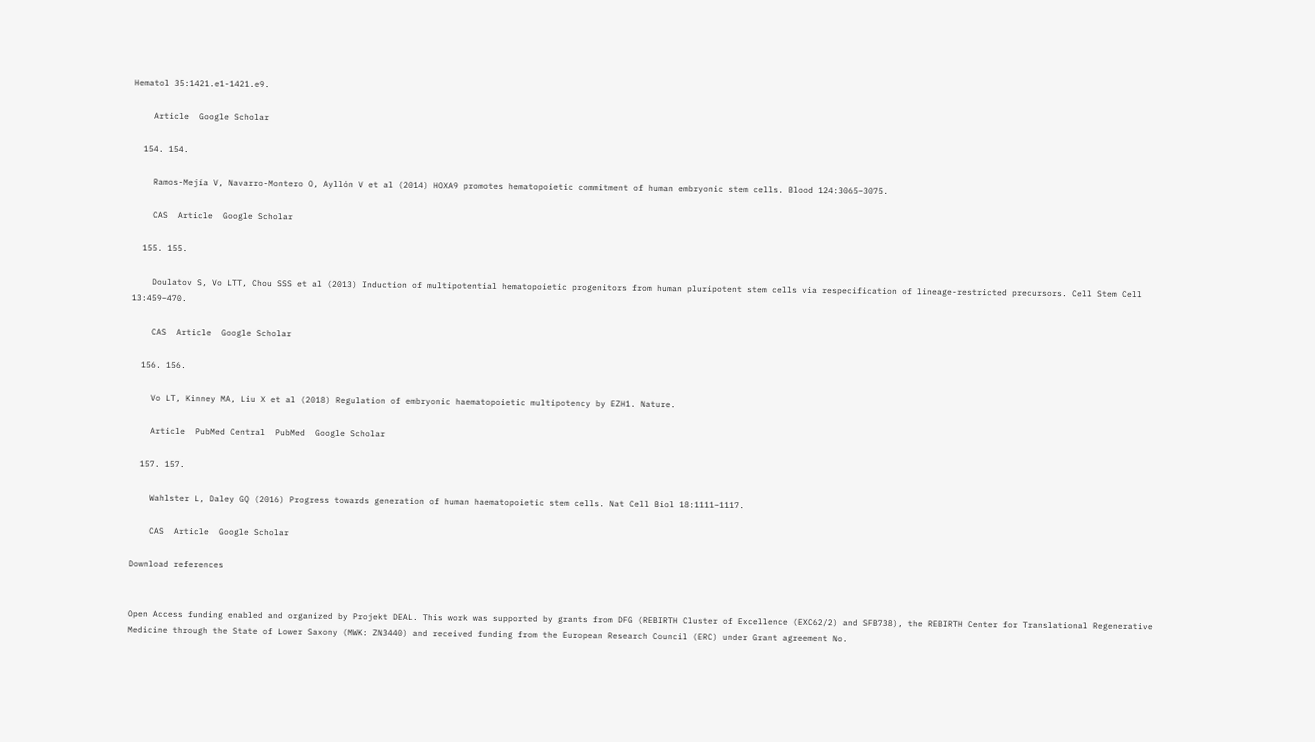Hematol 35:1421.e1-1421.e9.

    Article  Google Scholar

  154. 154.

    Ramos-Mejía V, Navarro-Montero O, Ayllón V et al (2014) HOXA9 promotes hematopoietic commitment of human embryonic stem cells. Blood 124:3065–3075.

    CAS  Article  Google Scholar

  155. 155.

    Doulatov S, Vo LTT, Chou SSS et al (2013) Induction of multipotential hematopoietic progenitors from human pluripotent stem cells via respecification of lineage-restricted precursors. Cell Stem Cell 13:459–470.

    CAS  Article  Google Scholar

  156. 156.

    Vo LT, Kinney MA, Liu X et al (2018) Regulation of embryonic haematopoietic multipotency by EZH1. Nature.

    Article  PubMed Central  PubMed  Google Scholar

  157. 157.

    Wahlster L, Daley GQ (2016) Progress towards generation of human haematopoietic stem cells. Nat Cell Biol 18:1111–1117.

    CAS  Article  Google Scholar

Download references


Open Access funding enabled and organized by Projekt DEAL. This work was supported by grants from DFG (REBIRTH Cluster of Excellence (EXC62/2) and SFB738), the REBIRTH Center for Translational Regenerative Medicine through the State of Lower Saxony (MWK: ZN3440) and received funding from the European Research Council (ERC) under Grant agreement No.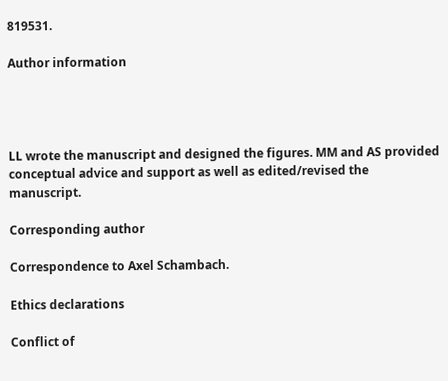819531.

Author information




LL wrote the manuscript and designed the figures. MM and AS provided conceptual advice and support as well as edited/revised the manuscript.

Corresponding author

Correspondence to Axel Schambach.

Ethics declarations

Conflict of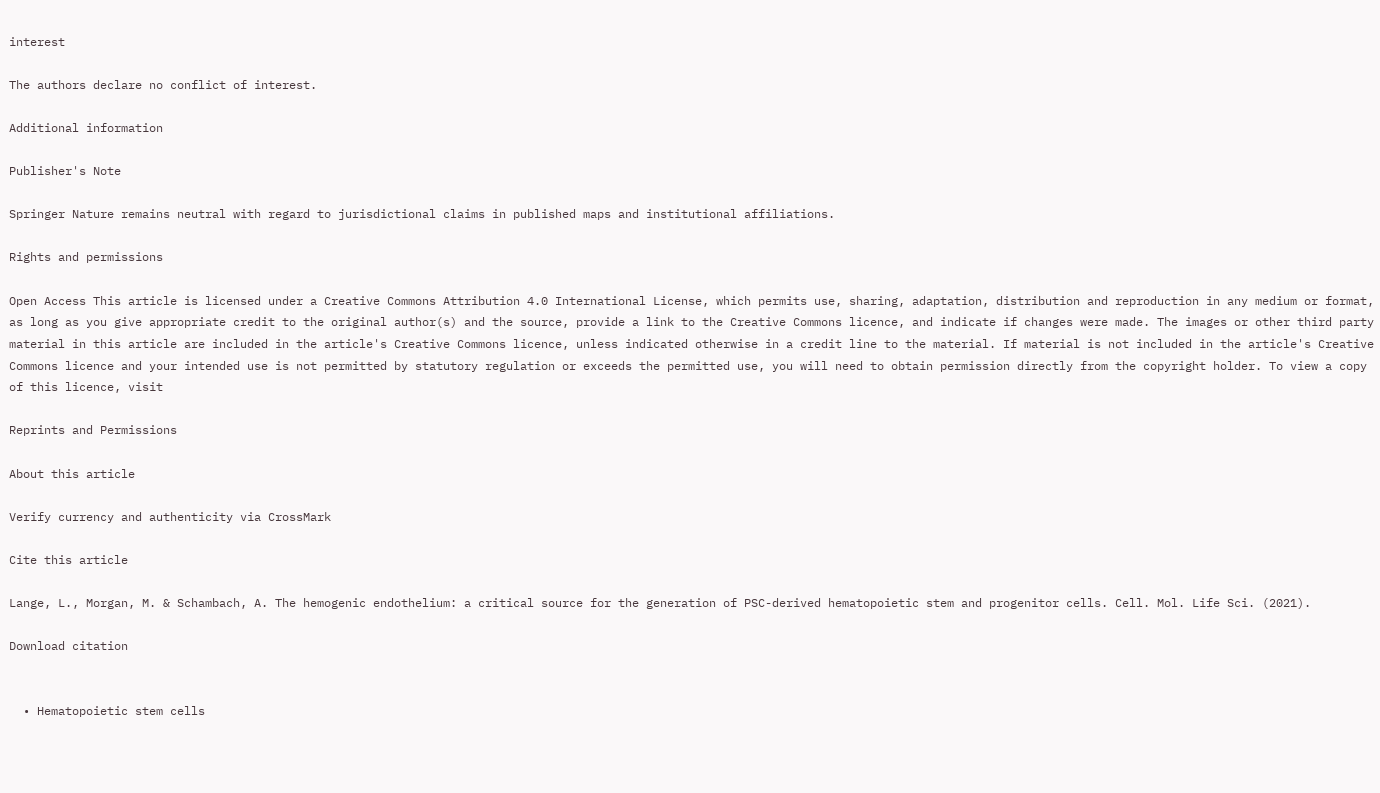interest

The authors declare no conflict of interest.

Additional information

Publisher's Note

Springer Nature remains neutral with regard to jurisdictional claims in published maps and institutional affiliations.

Rights and permissions

Open Access This article is licensed under a Creative Commons Attribution 4.0 International License, which permits use, sharing, adaptation, distribution and reproduction in any medium or format, as long as you give appropriate credit to the original author(s) and the source, provide a link to the Creative Commons licence, and indicate if changes were made. The images or other third party material in this article are included in the article's Creative Commons licence, unless indicated otherwise in a credit line to the material. If material is not included in the article's Creative Commons licence and your intended use is not permitted by statutory regulation or exceeds the permitted use, you will need to obtain permission directly from the copyright holder. To view a copy of this licence, visit

Reprints and Permissions

About this article

Verify currency and authenticity via CrossMark

Cite this article

Lange, L., Morgan, M. & Schambach, A. The hemogenic endothelium: a critical source for the generation of PSC-derived hematopoietic stem and progenitor cells. Cell. Mol. Life Sci. (2021).

Download citation


  • Hematopoietic stem cells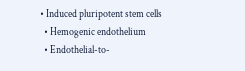• Induced pluripotent stem cells
  • Hemogenic endothelium
  • Endothelial-to-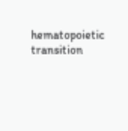hematopoietic transition